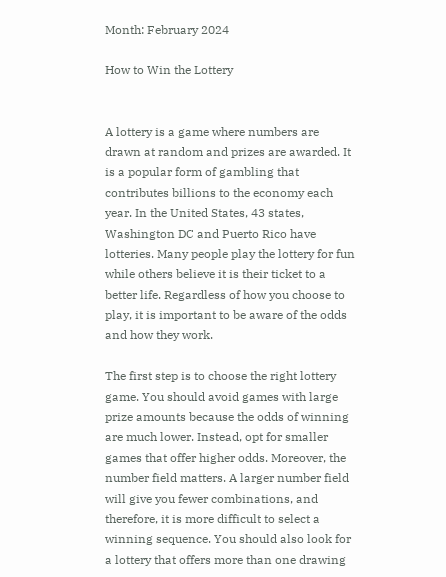Month: February 2024

How to Win the Lottery


A lottery is a game where numbers are drawn at random and prizes are awarded. It is a popular form of gambling that contributes billions to the economy each year. In the United States, 43 states, Washington DC and Puerto Rico have lotteries. Many people play the lottery for fun while others believe it is their ticket to a better life. Regardless of how you choose to play, it is important to be aware of the odds and how they work.

The first step is to choose the right lottery game. You should avoid games with large prize amounts because the odds of winning are much lower. Instead, opt for smaller games that offer higher odds. Moreover, the number field matters. A larger number field will give you fewer combinations, and therefore, it is more difficult to select a winning sequence. You should also look for a lottery that offers more than one drawing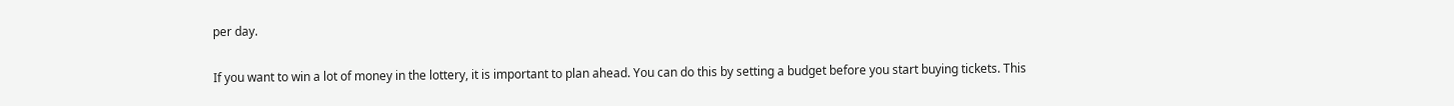per day.

If you want to win a lot of money in the lottery, it is important to plan ahead. You can do this by setting a budget before you start buying tickets. This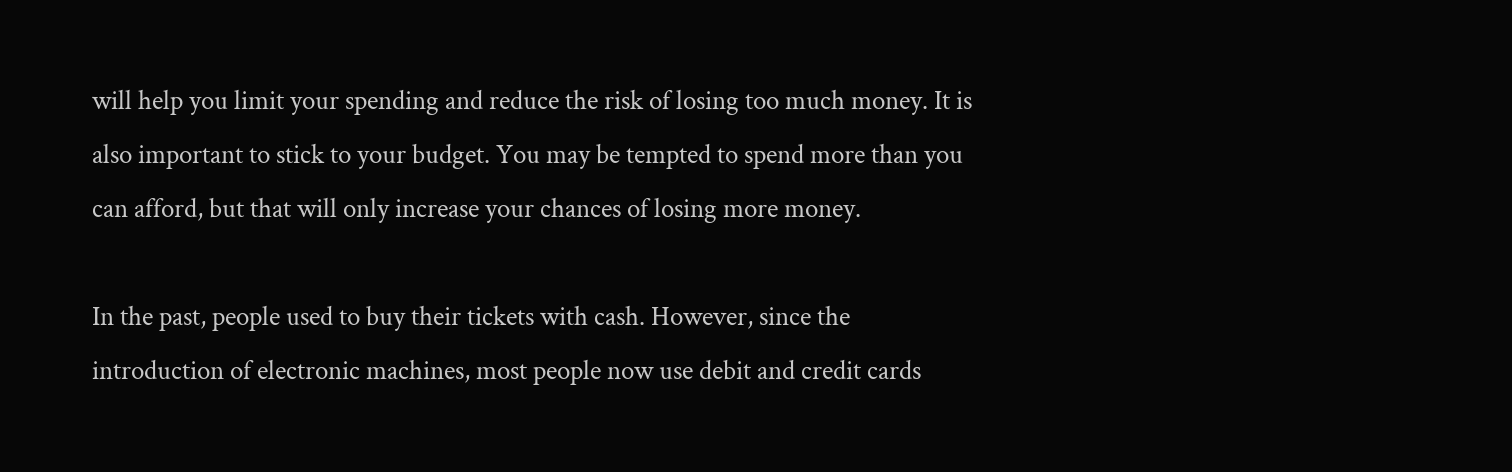will help you limit your spending and reduce the risk of losing too much money. It is also important to stick to your budget. You may be tempted to spend more than you can afford, but that will only increase your chances of losing more money.

In the past, people used to buy their tickets with cash. However, since the introduction of electronic machines, most people now use debit and credit cards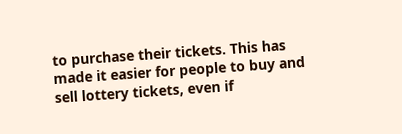to purchase their tickets. This has made it easier for people to buy and sell lottery tickets, even if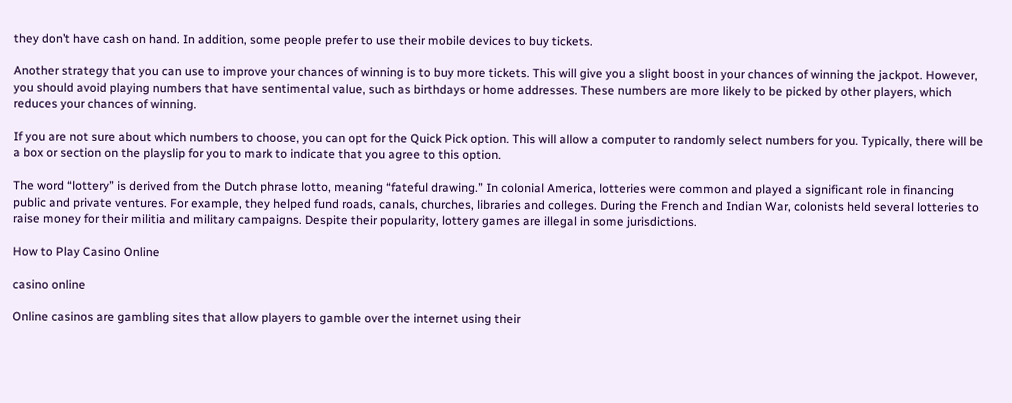they don’t have cash on hand. In addition, some people prefer to use their mobile devices to buy tickets.

Another strategy that you can use to improve your chances of winning is to buy more tickets. This will give you a slight boost in your chances of winning the jackpot. However, you should avoid playing numbers that have sentimental value, such as birthdays or home addresses. These numbers are more likely to be picked by other players, which reduces your chances of winning.

If you are not sure about which numbers to choose, you can opt for the Quick Pick option. This will allow a computer to randomly select numbers for you. Typically, there will be a box or section on the playslip for you to mark to indicate that you agree to this option.

The word “lottery” is derived from the Dutch phrase lotto, meaning “fateful drawing.” In colonial America, lotteries were common and played a significant role in financing public and private ventures. For example, they helped fund roads, canals, churches, libraries and colleges. During the French and Indian War, colonists held several lotteries to raise money for their militia and military campaigns. Despite their popularity, lottery games are illegal in some jurisdictions.

How to Play Casino Online

casino online

Online casinos are gambling sites that allow players to gamble over the internet using their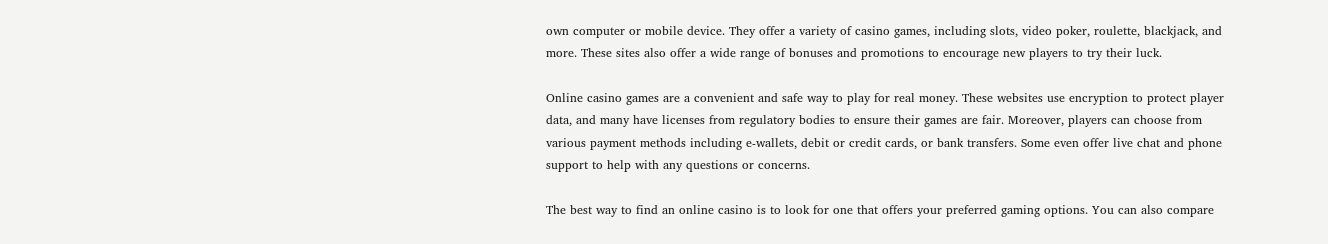own computer or mobile device. They offer a variety of casino games, including slots, video poker, roulette, blackjack, and more. These sites also offer a wide range of bonuses and promotions to encourage new players to try their luck.

Online casino games are a convenient and safe way to play for real money. These websites use encryption to protect player data, and many have licenses from regulatory bodies to ensure their games are fair. Moreover, players can choose from various payment methods including e-wallets, debit or credit cards, or bank transfers. Some even offer live chat and phone support to help with any questions or concerns.

The best way to find an online casino is to look for one that offers your preferred gaming options. You can also compare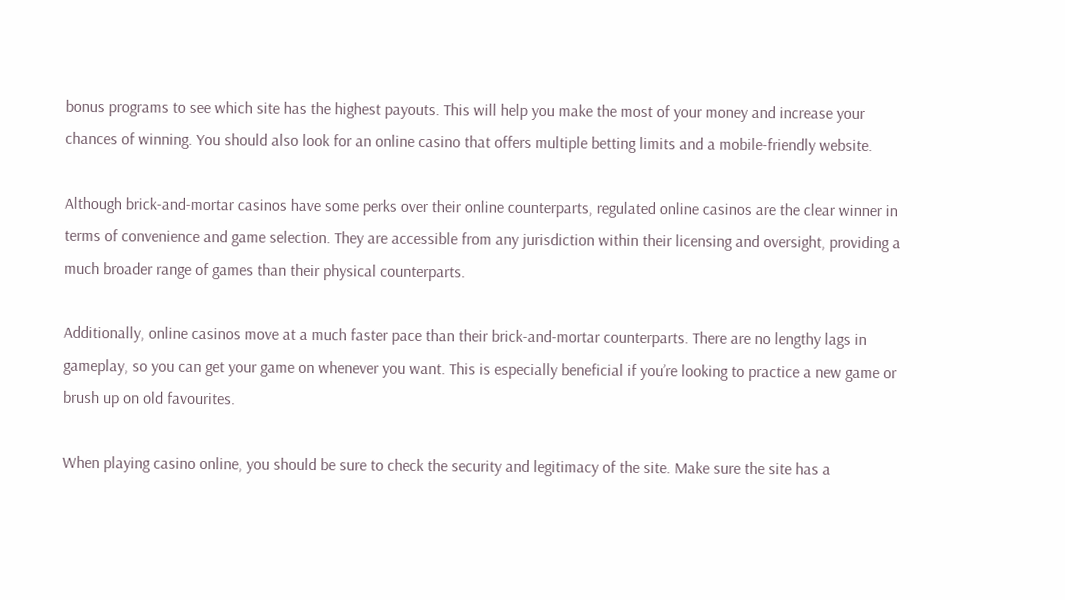bonus programs to see which site has the highest payouts. This will help you make the most of your money and increase your chances of winning. You should also look for an online casino that offers multiple betting limits and a mobile-friendly website.

Although brick-and-mortar casinos have some perks over their online counterparts, regulated online casinos are the clear winner in terms of convenience and game selection. They are accessible from any jurisdiction within their licensing and oversight, providing a much broader range of games than their physical counterparts.

Additionally, online casinos move at a much faster pace than their brick-and-mortar counterparts. There are no lengthy lags in gameplay, so you can get your game on whenever you want. This is especially beneficial if you’re looking to practice a new game or brush up on old favourites.

When playing casino online, you should be sure to check the security and legitimacy of the site. Make sure the site has a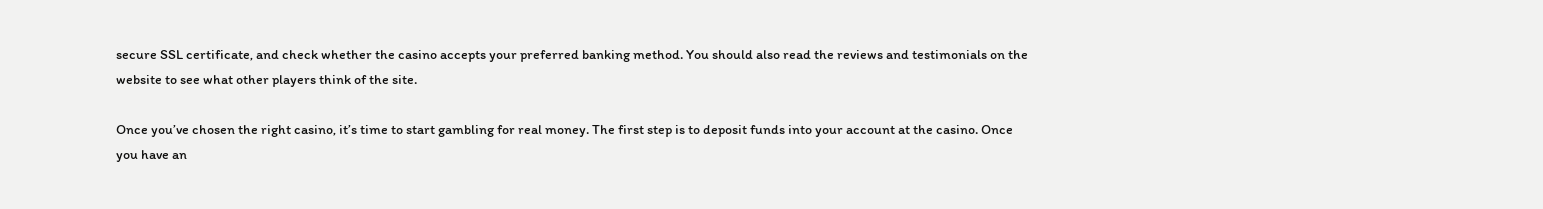secure SSL certificate, and check whether the casino accepts your preferred banking method. You should also read the reviews and testimonials on the website to see what other players think of the site.

Once you’ve chosen the right casino, it’s time to start gambling for real money. The first step is to deposit funds into your account at the casino. Once you have an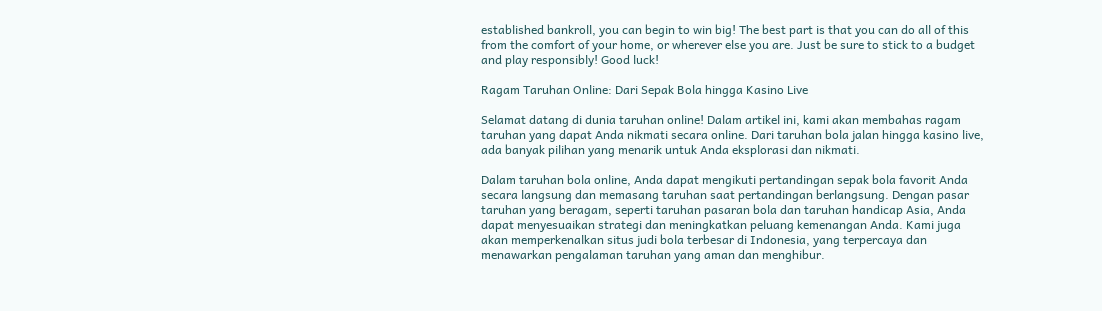established bankroll, you can begin to win big! The best part is that you can do all of this from the comfort of your home, or wherever else you are. Just be sure to stick to a budget and play responsibly! Good luck!

Ragam Taruhan Online: Dari Sepak Bola hingga Kasino Live

Selamat datang di dunia taruhan online! Dalam artikel ini, kami akan membahas ragam taruhan yang dapat Anda nikmati secara online. Dari taruhan bola jalan hingga kasino live, ada banyak pilihan yang menarik untuk Anda eksplorasi dan nikmati.

Dalam taruhan bola online, Anda dapat mengikuti pertandingan sepak bola favorit Anda secara langsung dan memasang taruhan saat pertandingan berlangsung. Dengan pasar taruhan yang beragam, seperti taruhan pasaran bola dan taruhan handicap Asia, Anda dapat menyesuaikan strategi dan meningkatkan peluang kemenangan Anda. Kami juga akan memperkenalkan situs judi bola terbesar di Indonesia, yang terpercaya dan menawarkan pengalaman taruhan yang aman dan menghibur.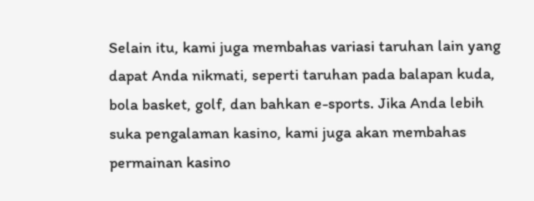Selain itu, kami juga membahas variasi taruhan lain yang dapat Anda nikmati, seperti taruhan pada balapan kuda, bola basket, golf, dan bahkan e-sports. Jika Anda lebih suka pengalaman kasino, kami juga akan membahas permainan kasino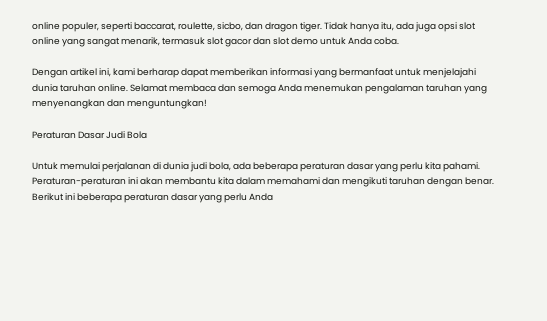online populer, seperti baccarat, roulette, sicbo, dan dragon tiger. Tidak hanya itu, ada juga opsi slot online yang sangat menarik, termasuk slot gacor dan slot demo untuk Anda coba.

Dengan artikel ini, kami berharap dapat memberikan informasi yang bermanfaat untuk menjelajahi dunia taruhan online. Selamat membaca dan semoga Anda menemukan pengalaman taruhan yang menyenangkan dan menguntungkan!

Peraturan Dasar Judi Bola

Untuk memulai perjalanan di dunia judi bola, ada beberapa peraturan dasar yang perlu kita pahami. Peraturan-peraturan ini akan membantu kita dalam memahami dan mengikuti taruhan dengan benar. Berikut ini beberapa peraturan dasar yang perlu Anda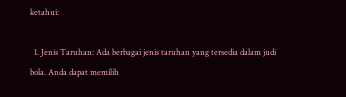ketahui:

  1. Jenis Taruhan: Ada berbagai jenis taruhan yang tersedia dalam judi bola. Anda dapat memilih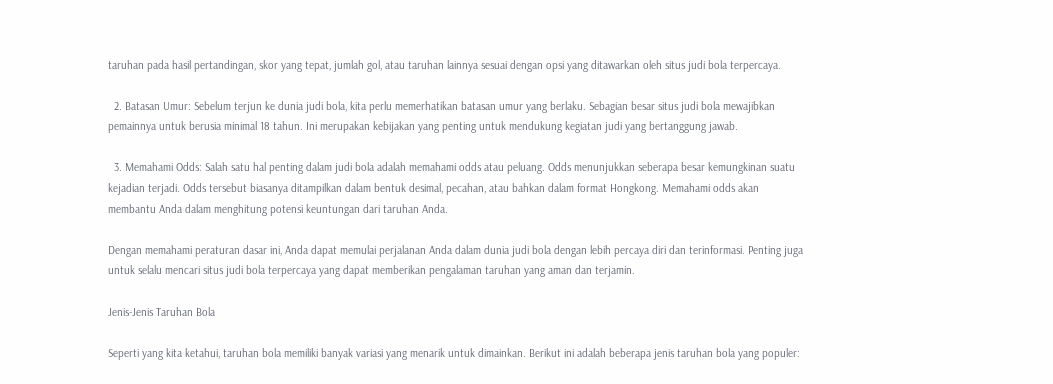taruhan pada hasil pertandingan, skor yang tepat, jumlah gol, atau taruhan lainnya sesuai dengan opsi yang ditawarkan oleh situs judi bola terpercaya.

  2. Batasan Umur: Sebelum terjun ke dunia judi bola, kita perlu memerhatikan batasan umur yang berlaku. Sebagian besar situs judi bola mewajibkan pemainnya untuk berusia minimal 18 tahun. Ini merupakan kebijakan yang penting untuk mendukung kegiatan judi yang bertanggung jawab.

  3. Memahami Odds: Salah satu hal penting dalam judi bola adalah memahami odds atau peluang. Odds menunjukkan seberapa besar kemungkinan suatu kejadian terjadi. Odds tersebut biasanya ditampilkan dalam bentuk desimal, pecahan, atau bahkan dalam format Hongkong. Memahami odds akan membantu Anda dalam menghitung potensi keuntungan dari taruhan Anda.

Dengan memahami peraturan dasar ini, Anda dapat memulai perjalanan Anda dalam dunia judi bola dengan lebih percaya diri dan terinformasi. Penting juga untuk selalu mencari situs judi bola terpercaya yang dapat memberikan pengalaman taruhan yang aman dan terjamin.

Jenis-Jenis Taruhan Bola

Seperti yang kita ketahui, taruhan bola memiliki banyak variasi yang menarik untuk dimainkan. Berikut ini adalah beberapa jenis taruhan bola yang populer: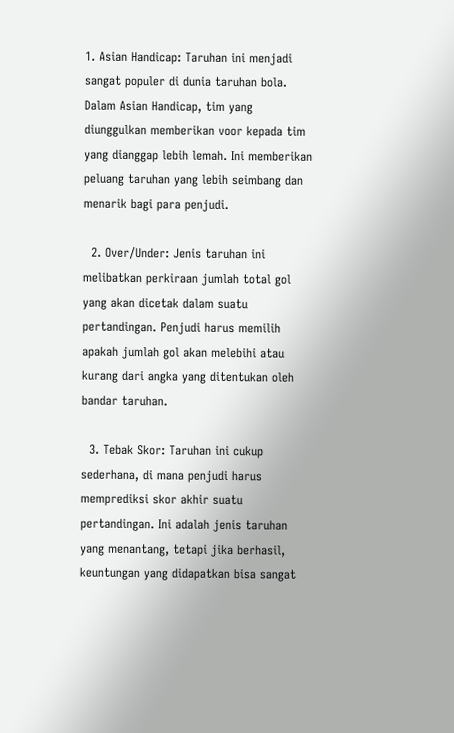1. Asian Handicap: Taruhan ini menjadi sangat populer di dunia taruhan bola. Dalam Asian Handicap, tim yang diunggulkan memberikan voor kepada tim yang dianggap lebih lemah. Ini memberikan peluang taruhan yang lebih seimbang dan menarik bagi para penjudi.

  2. Over/Under: Jenis taruhan ini melibatkan perkiraan jumlah total gol yang akan dicetak dalam suatu pertandingan. Penjudi harus memilih apakah jumlah gol akan melebihi atau kurang dari angka yang ditentukan oleh bandar taruhan.

  3. Tebak Skor: Taruhan ini cukup sederhana, di mana penjudi harus memprediksi skor akhir suatu pertandingan. Ini adalah jenis taruhan yang menantang, tetapi jika berhasil, keuntungan yang didapatkan bisa sangat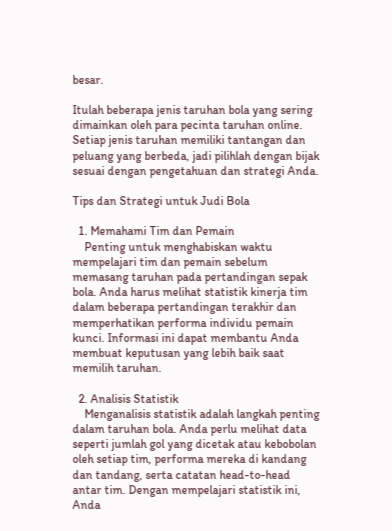besar.

Itulah beberapa jenis taruhan bola yang sering dimainkan oleh para pecinta taruhan online. Setiap jenis taruhan memiliki tantangan dan peluang yang berbeda, jadi pilihlah dengan bijak sesuai dengan pengetahuan dan strategi Anda.

Tips dan Strategi untuk Judi Bola

  1. Memahami Tim dan Pemain
    Penting untuk menghabiskan waktu mempelajari tim dan pemain sebelum memasang taruhan pada pertandingan sepak bola. Anda harus melihat statistik kinerja tim dalam beberapa pertandingan terakhir dan memperhatikan performa individu pemain kunci. Informasi ini dapat membantu Anda membuat keputusan yang lebih baik saat memilih taruhan.

  2. Analisis Statistik
    Menganalisis statistik adalah langkah penting dalam taruhan bola. Anda perlu melihat data seperti jumlah gol yang dicetak atau kebobolan oleh setiap tim, performa mereka di kandang dan tandang, serta catatan head-to-head antar tim. Dengan mempelajari statistik ini, Anda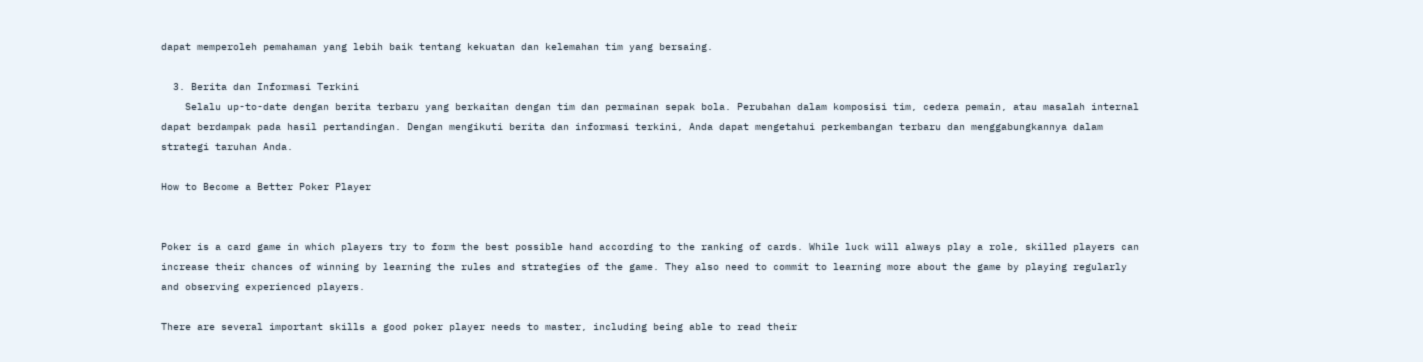dapat memperoleh pemahaman yang lebih baik tentang kekuatan dan kelemahan tim yang bersaing.

  3. Berita dan Informasi Terkini
    Selalu up-to-date dengan berita terbaru yang berkaitan dengan tim dan permainan sepak bola. Perubahan dalam komposisi tim, cedera pemain, atau masalah internal dapat berdampak pada hasil pertandingan. Dengan mengikuti berita dan informasi terkini, Anda dapat mengetahui perkembangan terbaru dan menggabungkannya dalam strategi taruhan Anda.

How to Become a Better Poker Player


Poker is a card game in which players try to form the best possible hand according to the ranking of cards. While luck will always play a role, skilled players can increase their chances of winning by learning the rules and strategies of the game. They also need to commit to learning more about the game by playing regularly and observing experienced players.

There are several important skills a good poker player needs to master, including being able to read their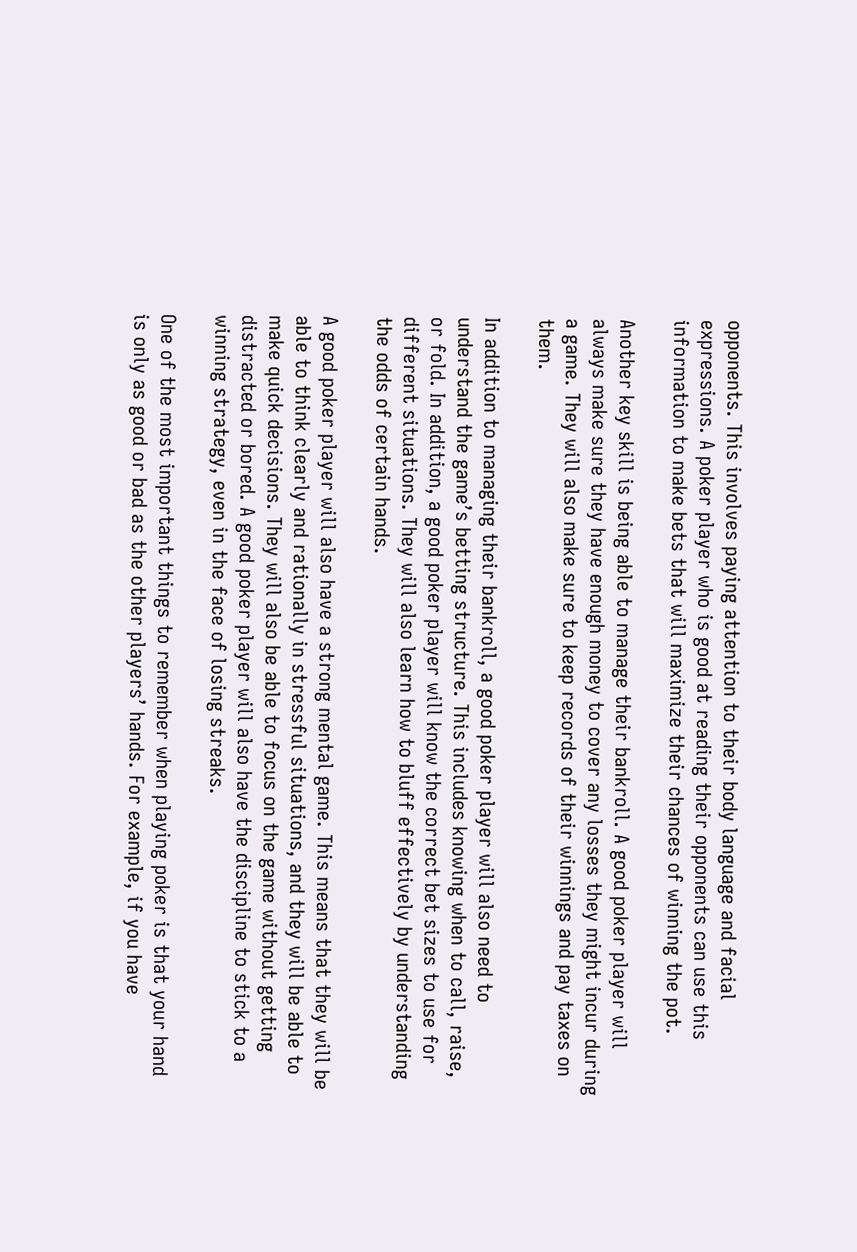opponents. This involves paying attention to their body language and facial expressions. A poker player who is good at reading their opponents can use this information to make bets that will maximize their chances of winning the pot.

Another key skill is being able to manage their bankroll. A good poker player will always make sure they have enough money to cover any losses they might incur during a game. They will also make sure to keep records of their winnings and pay taxes on them.

In addition to managing their bankroll, a good poker player will also need to understand the game’s betting structure. This includes knowing when to call, raise, or fold. In addition, a good poker player will know the correct bet sizes to use for different situations. They will also learn how to bluff effectively by understanding the odds of certain hands.

A good poker player will also have a strong mental game. This means that they will be able to think clearly and rationally in stressful situations, and they will be able to make quick decisions. They will also be able to focus on the game without getting distracted or bored. A good poker player will also have the discipline to stick to a winning strategy, even in the face of losing streaks.

One of the most important things to remember when playing poker is that your hand is only as good or bad as the other players’ hands. For example, if you have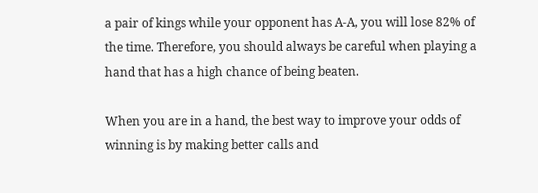a pair of kings while your opponent has A-A, you will lose 82% of the time. Therefore, you should always be careful when playing a hand that has a high chance of being beaten.

When you are in a hand, the best way to improve your odds of winning is by making better calls and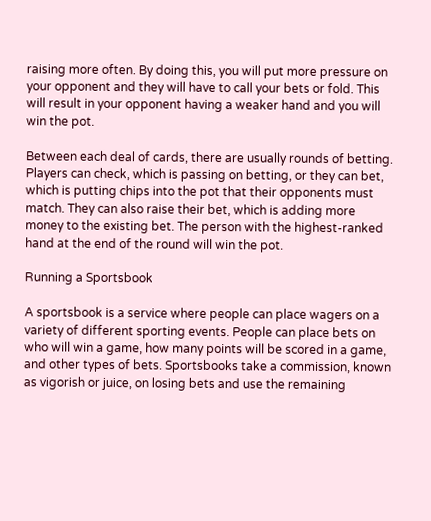raising more often. By doing this, you will put more pressure on your opponent and they will have to call your bets or fold. This will result in your opponent having a weaker hand and you will win the pot.

Between each deal of cards, there are usually rounds of betting. Players can check, which is passing on betting, or they can bet, which is putting chips into the pot that their opponents must match. They can also raise their bet, which is adding more money to the existing bet. The person with the highest-ranked hand at the end of the round will win the pot.

Running a Sportsbook

A sportsbook is a service where people can place wagers on a variety of different sporting events. People can place bets on who will win a game, how many points will be scored in a game, and other types of bets. Sportsbooks take a commission, known as vigorish or juice, on losing bets and use the remaining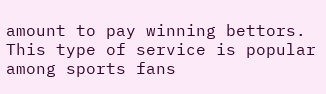amount to pay winning bettors. This type of service is popular among sports fans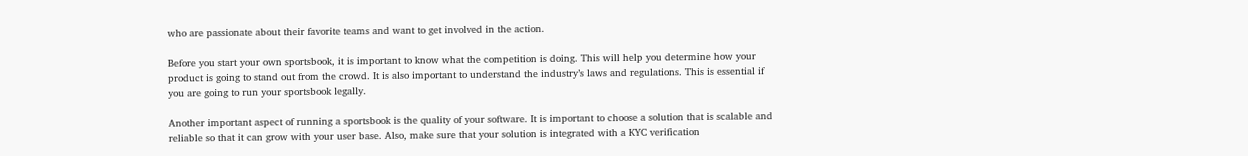who are passionate about their favorite teams and want to get involved in the action.

Before you start your own sportsbook, it is important to know what the competition is doing. This will help you determine how your product is going to stand out from the crowd. It is also important to understand the industry’s laws and regulations. This is essential if you are going to run your sportsbook legally.

Another important aspect of running a sportsbook is the quality of your software. It is important to choose a solution that is scalable and reliable so that it can grow with your user base. Also, make sure that your solution is integrated with a KYC verification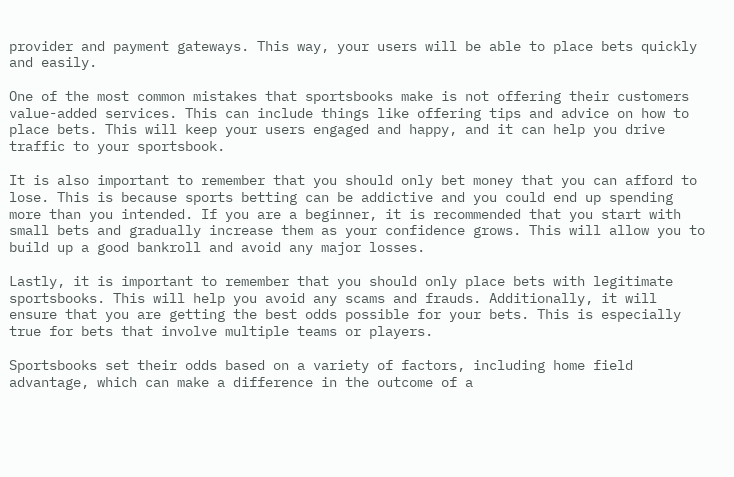provider and payment gateways. This way, your users will be able to place bets quickly and easily.

One of the most common mistakes that sportsbooks make is not offering their customers value-added services. This can include things like offering tips and advice on how to place bets. This will keep your users engaged and happy, and it can help you drive traffic to your sportsbook.

It is also important to remember that you should only bet money that you can afford to lose. This is because sports betting can be addictive and you could end up spending more than you intended. If you are a beginner, it is recommended that you start with small bets and gradually increase them as your confidence grows. This will allow you to build up a good bankroll and avoid any major losses.

Lastly, it is important to remember that you should only place bets with legitimate sportsbooks. This will help you avoid any scams and frauds. Additionally, it will ensure that you are getting the best odds possible for your bets. This is especially true for bets that involve multiple teams or players.

Sportsbooks set their odds based on a variety of factors, including home field advantage, which can make a difference in the outcome of a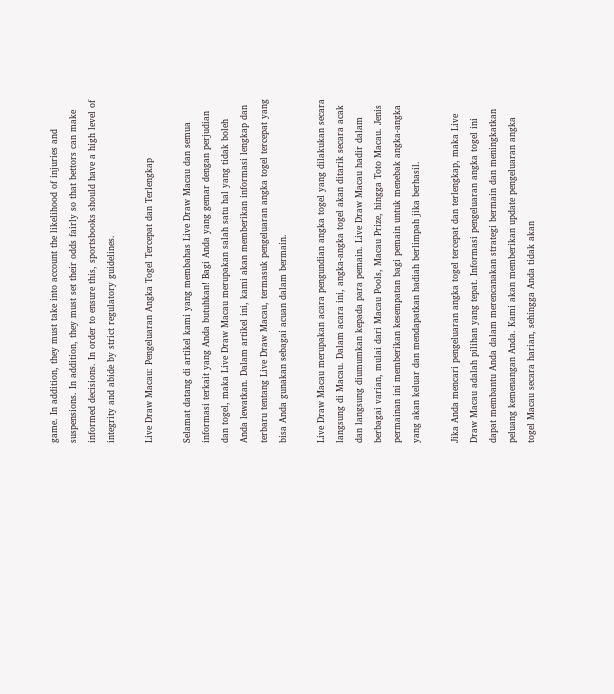game. In addition, they must take into account the likelihood of injuries and suspensions. In addition, they must set their odds fairly so that bettors can make informed decisions. In order to ensure this, sportsbooks should have a high level of integrity and abide by strict regulatory guidelines.

Live Draw Macau: Pengeluaran Angka Togel Tercepat dan Terlengkap

Selamat datang di artikel kami yang membahas Live Draw Macau dan semua informasi terkait yang Anda butuhkan! Bagi Anda yang gemar dengan perjudian dan togel, maka Live Draw Macau merupakan salah satu hal yang tidak boleh Anda lewatkan. Dalam artikel ini, kami akan memberikan informasi lengkap dan terbaru tentang Live Draw Macau, termasuk pengeluaran angka togel tercepat yang bisa Anda gunakan sebagai acuan dalam bermain.

Live Draw Macau merupakan acara pengundian angka togel yang dilakukan secara langsung di Macau. Dalam acara ini, angka-angka togel akan ditarik secara acak dan langsung diumumkan kepada para pemain. Live Draw Macau hadir dalam berbagai varian, mulai dari Macau Pools, Macau Prize, hingga Toto Macau. Jenis permainan ini memberikan kesempatan bagi pemain untuk menebak angka-angka yang akan keluar dan mendapatkan hadiah berlimpah jika berhasil.

Jika Anda mencari pengeluaran angka togel tercepat dan terlengkap, maka Live Draw Macau adalah pilihan yang tepat. Informasi pengeluaran angka togel ini dapat membantu Anda dalam merencanakan strategi bermain dan meningkatkan peluang kemenangan Anda. Kami akan memberikan update pengeluaran angka togel Macau secara harian, sehingga Anda tidak akan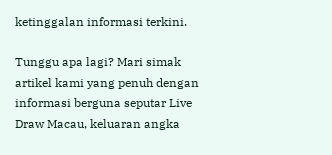ketinggalan informasi terkini.

Tunggu apa lagi? Mari simak artikel kami yang penuh dengan informasi berguna seputar Live Draw Macau, keluaran angka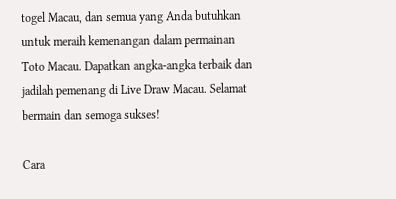togel Macau, dan semua yang Anda butuhkan untuk meraih kemenangan dalam permainan Toto Macau. Dapatkan angka-angka terbaik dan jadilah pemenang di Live Draw Macau. Selamat bermain dan semoga sukses!

Cara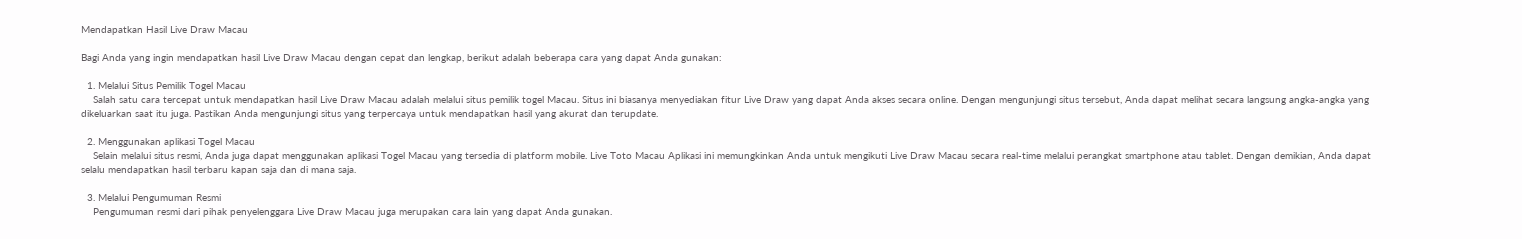Mendapatkan Hasil Live Draw Macau

Bagi Anda yang ingin mendapatkan hasil Live Draw Macau dengan cepat dan lengkap, berikut adalah beberapa cara yang dapat Anda gunakan:

  1. Melalui Situs Pemilik Togel Macau
    Salah satu cara tercepat untuk mendapatkan hasil Live Draw Macau adalah melalui situs pemilik togel Macau. Situs ini biasanya menyediakan fitur Live Draw yang dapat Anda akses secara online. Dengan mengunjungi situs tersebut, Anda dapat melihat secara langsung angka-angka yang dikeluarkan saat itu juga. Pastikan Anda mengunjungi situs yang terpercaya untuk mendapatkan hasil yang akurat dan terupdate.

  2. Menggunakan aplikasi Togel Macau
    Selain melalui situs resmi, Anda juga dapat menggunakan aplikasi Togel Macau yang tersedia di platform mobile. Live Toto Macau Aplikasi ini memungkinkan Anda untuk mengikuti Live Draw Macau secara real-time melalui perangkat smartphone atau tablet. Dengan demikian, Anda dapat selalu mendapatkan hasil terbaru kapan saja dan di mana saja.

  3. Melalui Pengumuman Resmi
    Pengumuman resmi dari pihak penyelenggara Live Draw Macau juga merupakan cara lain yang dapat Anda gunakan.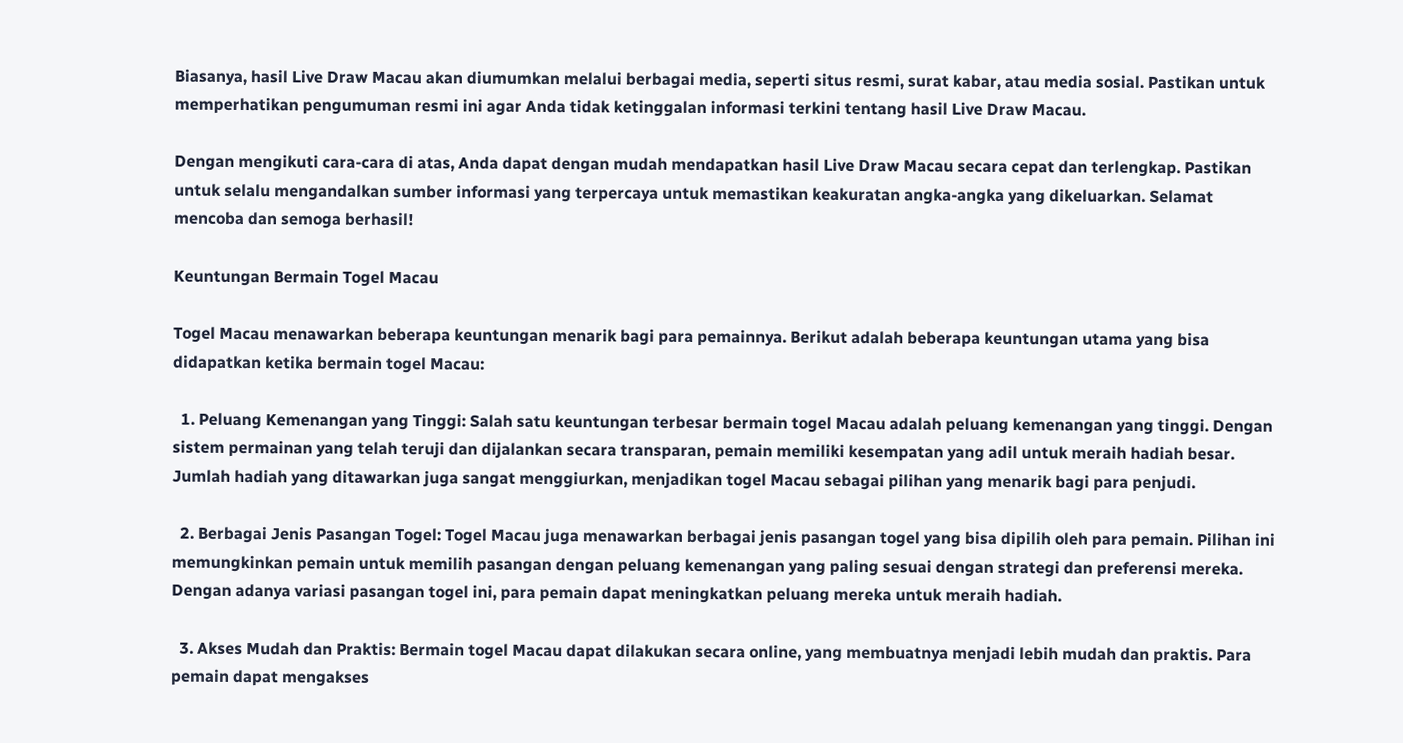Biasanya, hasil Live Draw Macau akan diumumkan melalui berbagai media, seperti situs resmi, surat kabar, atau media sosial. Pastikan untuk memperhatikan pengumuman resmi ini agar Anda tidak ketinggalan informasi terkini tentang hasil Live Draw Macau.

Dengan mengikuti cara-cara di atas, Anda dapat dengan mudah mendapatkan hasil Live Draw Macau secara cepat dan terlengkap. Pastikan untuk selalu mengandalkan sumber informasi yang terpercaya untuk memastikan keakuratan angka-angka yang dikeluarkan. Selamat mencoba dan semoga berhasil!

Keuntungan Bermain Togel Macau

Togel Macau menawarkan beberapa keuntungan menarik bagi para pemainnya. Berikut adalah beberapa keuntungan utama yang bisa didapatkan ketika bermain togel Macau:

  1. Peluang Kemenangan yang Tinggi: Salah satu keuntungan terbesar bermain togel Macau adalah peluang kemenangan yang tinggi. Dengan sistem permainan yang telah teruji dan dijalankan secara transparan, pemain memiliki kesempatan yang adil untuk meraih hadiah besar. Jumlah hadiah yang ditawarkan juga sangat menggiurkan, menjadikan togel Macau sebagai pilihan yang menarik bagi para penjudi.

  2. Berbagai Jenis Pasangan Togel: Togel Macau juga menawarkan berbagai jenis pasangan togel yang bisa dipilih oleh para pemain. Pilihan ini memungkinkan pemain untuk memilih pasangan dengan peluang kemenangan yang paling sesuai dengan strategi dan preferensi mereka. Dengan adanya variasi pasangan togel ini, para pemain dapat meningkatkan peluang mereka untuk meraih hadiah.

  3. Akses Mudah dan Praktis: Bermain togel Macau dapat dilakukan secara online, yang membuatnya menjadi lebih mudah dan praktis. Para pemain dapat mengakses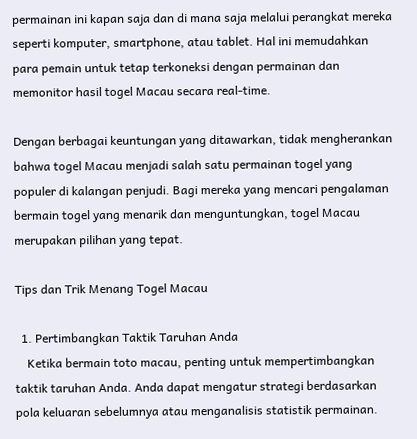permainan ini kapan saja dan di mana saja melalui perangkat mereka seperti komputer, smartphone, atau tablet. Hal ini memudahkan para pemain untuk tetap terkoneksi dengan permainan dan memonitor hasil togel Macau secara real-time.

Dengan berbagai keuntungan yang ditawarkan, tidak mengherankan bahwa togel Macau menjadi salah satu permainan togel yang populer di kalangan penjudi. Bagi mereka yang mencari pengalaman bermain togel yang menarik dan menguntungkan, togel Macau merupakan pilihan yang tepat.

Tips dan Trik Menang Togel Macau

  1. Pertimbangkan Taktik Taruhan Anda
    Ketika bermain toto macau, penting untuk mempertimbangkan taktik taruhan Anda. Anda dapat mengatur strategi berdasarkan pola keluaran sebelumnya atau menganalisis statistik permainan.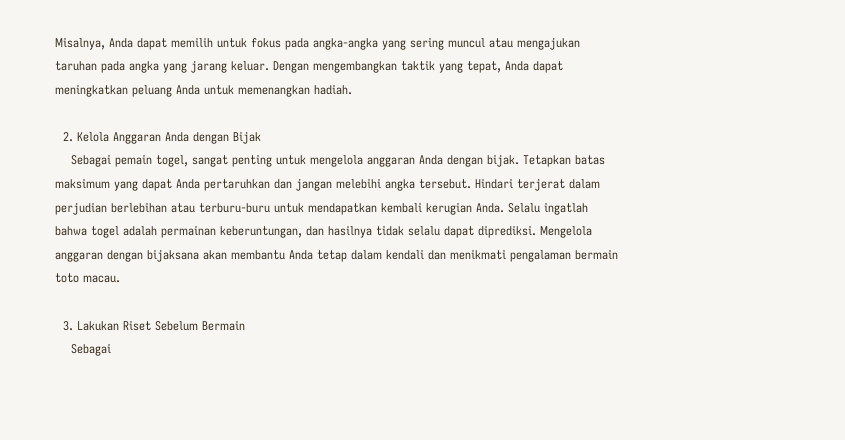Misalnya, Anda dapat memilih untuk fokus pada angka-angka yang sering muncul atau mengajukan taruhan pada angka yang jarang keluar. Dengan mengembangkan taktik yang tepat, Anda dapat meningkatkan peluang Anda untuk memenangkan hadiah.

  2. Kelola Anggaran Anda dengan Bijak
    Sebagai pemain togel, sangat penting untuk mengelola anggaran Anda dengan bijak. Tetapkan batas maksimum yang dapat Anda pertaruhkan dan jangan melebihi angka tersebut. Hindari terjerat dalam perjudian berlebihan atau terburu-buru untuk mendapatkan kembali kerugian Anda. Selalu ingatlah bahwa togel adalah permainan keberuntungan, dan hasilnya tidak selalu dapat diprediksi. Mengelola anggaran dengan bijaksana akan membantu Anda tetap dalam kendali dan menikmati pengalaman bermain toto macau.

  3. Lakukan Riset Sebelum Bermain
    Sebagai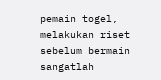pemain togel, melakukan riset sebelum bermain sangatlah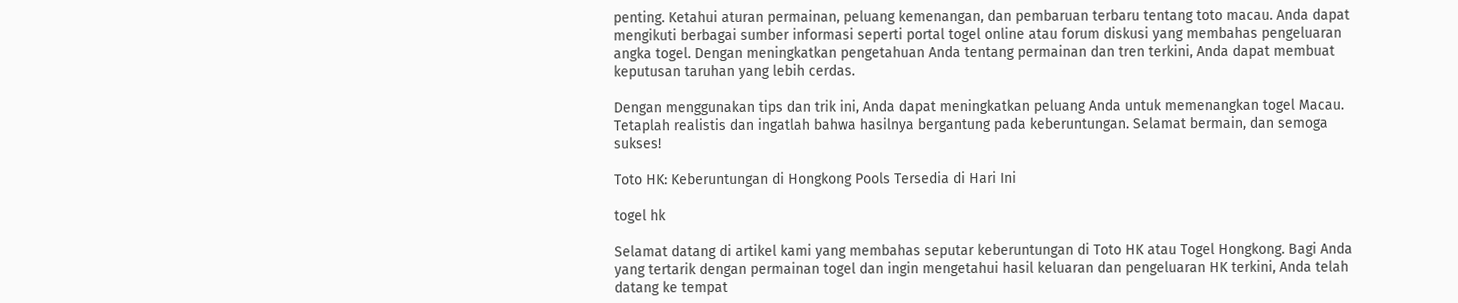penting. Ketahui aturan permainan, peluang kemenangan, dan pembaruan terbaru tentang toto macau. Anda dapat mengikuti berbagai sumber informasi seperti portal togel online atau forum diskusi yang membahas pengeluaran angka togel. Dengan meningkatkan pengetahuan Anda tentang permainan dan tren terkini, Anda dapat membuat keputusan taruhan yang lebih cerdas.

Dengan menggunakan tips dan trik ini, Anda dapat meningkatkan peluang Anda untuk memenangkan togel Macau. Tetaplah realistis dan ingatlah bahwa hasilnya bergantung pada keberuntungan. Selamat bermain, dan semoga sukses!

Toto HK: Keberuntungan di Hongkong Pools Tersedia di Hari Ini

togel hk

Selamat datang di artikel kami yang membahas seputar keberuntungan di Toto HK atau Togel Hongkong. Bagi Anda yang tertarik dengan permainan togel dan ingin mengetahui hasil keluaran dan pengeluaran HK terkini, Anda telah datang ke tempat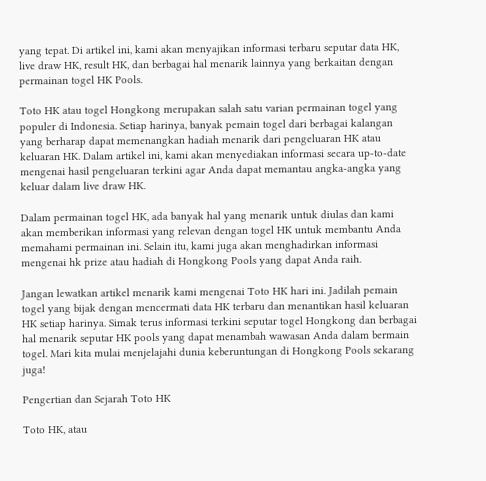yang tepat. Di artikel ini, kami akan menyajikan informasi terbaru seputar data HK, live draw HK, result HK, dan berbagai hal menarik lainnya yang berkaitan dengan permainan togel HK Pools.

Toto HK atau togel Hongkong merupakan salah satu varian permainan togel yang populer di Indonesia. Setiap harinya, banyak pemain togel dari berbagai kalangan yang berharap dapat memenangkan hadiah menarik dari pengeluaran HK atau keluaran HK. Dalam artikel ini, kami akan menyediakan informasi secara up-to-date mengenai hasil pengeluaran terkini agar Anda dapat memantau angka-angka yang keluar dalam live draw HK.

Dalam permainan togel HK, ada banyak hal yang menarik untuk diulas dan kami akan memberikan informasi yang relevan dengan togel HK untuk membantu Anda memahami permainan ini. Selain itu, kami juga akan menghadirkan informasi mengenai hk prize atau hadiah di Hongkong Pools yang dapat Anda raih.

Jangan lewatkan artikel menarik kami mengenai Toto HK hari ini. Jadilah pemain togel yang bijak dengan mencermati data HK terbaru dan menantikan hasil keluaran HK setiap harinya. Simak terus informasi terkini seputar togel Hongkong dan berbagai hal menarik seputar HK pools yang dapat menambah wawasan Anda dalam bermain togel. Mari kita mulai menjelajahi dunia keberuntungan di Hongkong Pools sekarang juga!

Pengertian dan Sejarah Toto HK

Toto HK, atau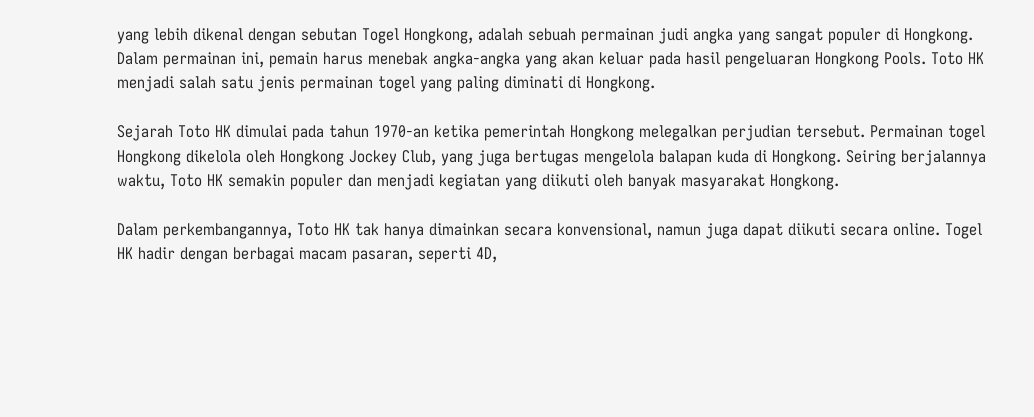yang lebih dikenal dengan sebutan Togel Hongkong, adalah sebuah permainan judi angka yang sangat populer di Hongkong. Dalam permainan ini, pemain harus menebak angka-angka yang akan keluar pada hasil pengeluaran Hongkong Pools. Toto HK menjadi salah satu jenis permainan togel yang paling diminati di Hongkong.

Sejarah Toto HK dimulai pada tahun 1970-an ketika pemerintah Hongkong melegalkan perjudian tersebut. Permainan togel Hongkong dikelola oleh Hongkong Jockey Club, yang juga bertugas mengelola balapan kuda di Hongkong. Seiring berjalannya waktu, Toto HK semakin populer dan menjadi kegiatan yang diikuti oleh banyak masyarakat Hongkong.

Dalam perkembangannya, Toto HK tak hanya dimainkan secara konvensional, namun juga dapat diikuti secara online. Togel HK hadir dengan berbagai macam pasaran, seperti 4D,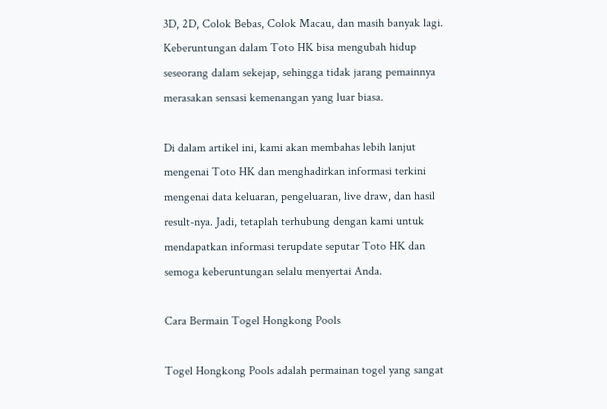3D, 2D, Colok Bebas, Colok Macau, dan masih banyak lagi. Keberuntungan dalam Toto HK bisa mengubah hidup seseorang dalam sekejap, sehingga tidak jarang pemainnya merasakan sensasi kemenangan yang luar biasa.

Di dalam artikel ini, kami akan membahas lebih lanjut mengenai Toto HK dan menghadirkan informasi terkini mengenai data keluaran, pengeluaran, live draw, dan hasil result-nya. Jadi, tetaplah terhubung dengan kami untuk mendapatkan informasi terupdate seputar Toto HK dan semoga keberuntungan selalu menyertai Anda.

Cara Bermain Togel Hongkong Pools

Togel Hongkong Pools adalah permainan togel yang sangat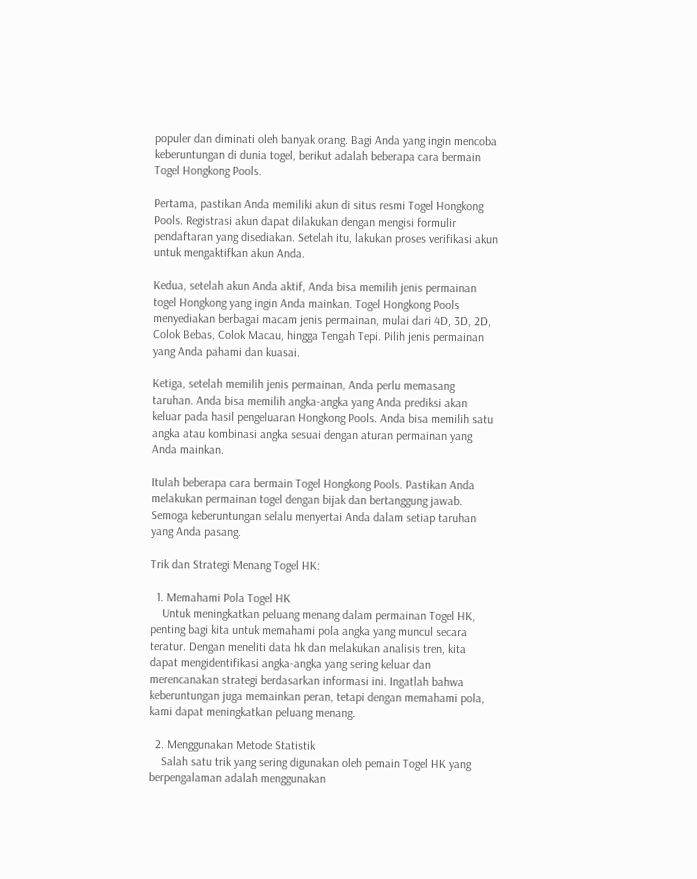populer dan diminati oleh banyak orang. Bagi Anda yang ingin mencoba keberuntungan di dunia togel, berikut adalah beberapa cara bermain Togel Hongkong Pools.

Pertama, pastikan Anda memiliki akun di situs resmi Togel Hongkong Pools. Registrasi akun dapat dilakukan dengan mengisi formulir pendaftaran yang disediakan. Setelah itu, lakukan proses verifikasi akun untuk mengaktifkan akun Anda.

Kedua, setelah akun Anda aktif, Anda bisa memilih jenis permainan togel Hongkong yang ingin Anda mainkan. Togel Hongkong Pools menyediakan berbagai macam jenis permainan, mulai dari 4D, 3D, 2D, Colok Bebas, Colok Macau, hingga Tengah Tepi. Pilih jenis permainan yang Anda pahami dan kuasai.

Ketiga, setelah memilih jenis permainan, Anda perlu memasang taruhan. Anda bisa memilih angka-angka yang Anda prediksi akan keluar pada hasil pengeluaran Hongkong Pools. Anda bisa memilih satu angka atau kombinasi angka sesuai dengan aturan permainan yang Anda mainkan.

Itulah beberapa cara bermain Togel Hongkong Pools. Pastikan Anda melakukan permainan togel dengan bijak dan bertanggung jawab. Semoga keberuntungan selalu menyertai Anda dalam setiap taruhan yang Anda pasang.

Trik dan Strategi Menang Togel HK:

  1. Memahami Pola Togel HK
    Untuk meningkatkan peluang menang dalam permainan Togel HK, penting bagi kita untuk memahami pola angka yang muncul secara teratur. Dengan meneliti data hk dan melakukan analisis tren, kita dapat mengidentifikasi angka-angka yang sering keluar dan merencanakan strategi berdasarkan informasi ini. Ingatlah bahwa keberuntungan juga memainkan peran, tetapi dengan memahami pola, kami dapat meningkatkan peluang menang.

  2. Menggunakan Metode Statistik
    Salah satu trik yang sering digunakan oleh pemain Togel HK yang berpengalaman adalah menggunakan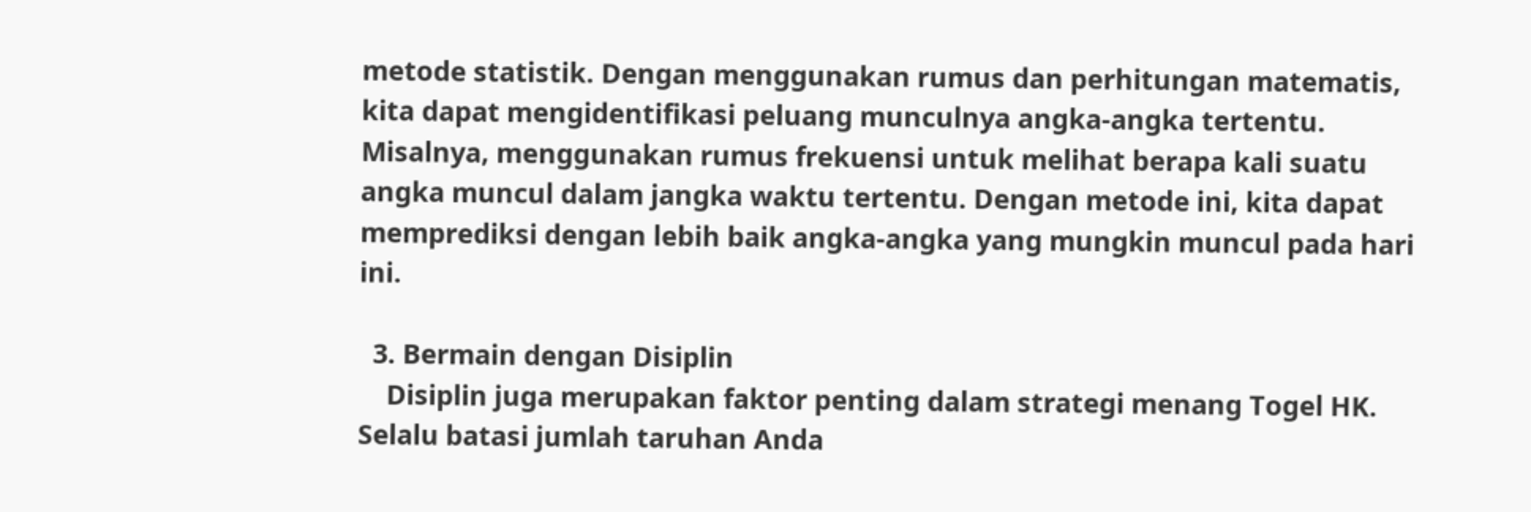metode statistik. Dengan menggunakan rumus dan perhitungan matematis, kita dapat mengidentifikasi peluang munculnya angka-angka tertentu. Misalnya, menggunakan rumus frekuensi untuk melihat berapa kali suatu angka muncul dalam jangka waktu tertentu. Dengan metode ini, kita dapat memprediksi dengan lebih baik angka-angka yang mungkin muncul pada hari ini.

  3. Bermain dengan Disiplin
    Disiplin juga merupakan faktor penting dalam strategi menang Togel HK. Selalu batasi jumlah taruhan Anda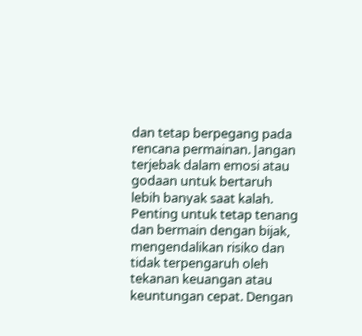dan tetap berpegang pada rencana permainan. Jangan terjebak dalam emosi atau godaan untuk bertaruh lebih banyak saat kalah. Penting untuk tetap tenang dan bermain dengan bijak, mengendalikan risiko dan tidak terpengaruh oleh tekanan keuangan atau keuntungan cepat. Dengan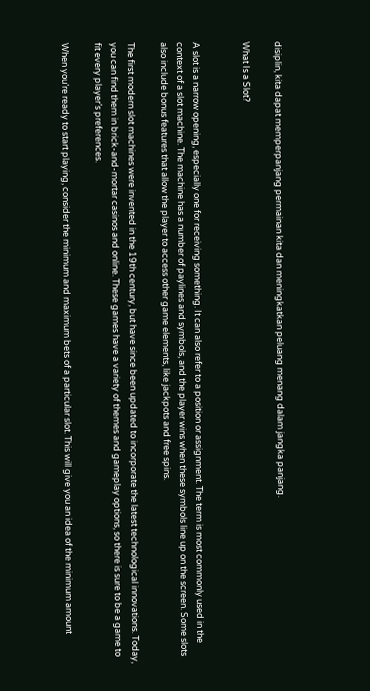disiplin, kita dapat memperpanjang permainan kita dan meningkatkan peluang menang dalam jangka panjang.

What Is a Slot?


A slot is a narrow opening, especially one for receiving something. It can also refer to a position or assignment. The term is most commonly used in the context of a slot machine. The machine has a number of paylines and symbols, and the player wins when these symbols line up on the screen. Some slots also include bonus features that allow the player to access other game elements, like jackpots and free spins.

The first modern slot machines were invented in the 19th century, but have since been updated to incorporate the latest technological innovations. Today, you can find them in brick-and-mortar casinos and online. These games have a variety of themes and gameplay options, so there is sure to be a game to fit every player’s preferences.

When you’re ready to start playing, consider the minimum and maximum bets of a particular slot. This will give you an idea of the minimum amount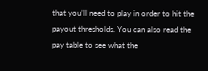that you’ll need to play in order to hit the payout thresholds. You can also read the pay table to see what the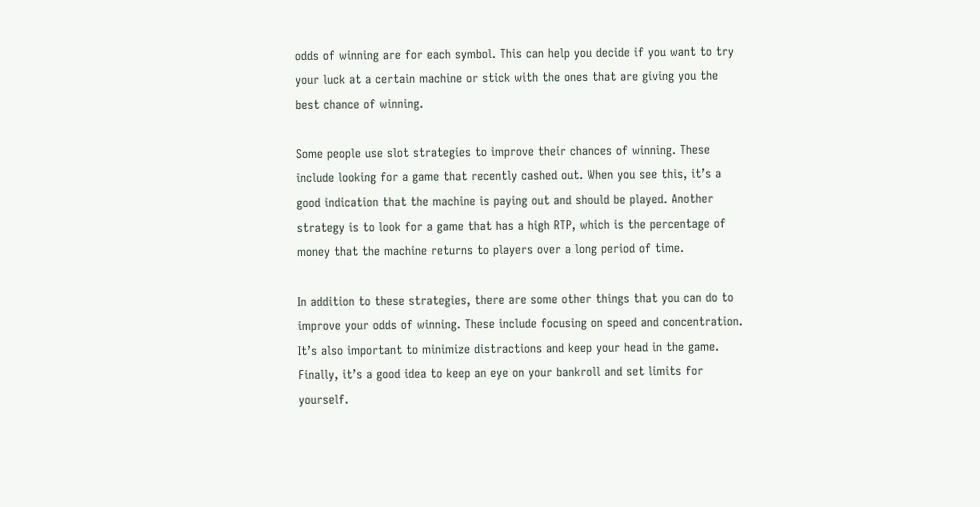odds of winning are for each symbol. This can help you decide if you want to try your luck at a certain machine or stick with the ones that are giving you the best chance of winning.

Some people use slot strategies to improve their chances of winning. These include looking for a game that recently cashed out. When you see this, it’s a good indication that the machine is paying out and should be played. Another strategy is to look for a game that has a high RTP, which is the percentage of money that the machine returns to players over a long period of time.

In addition to these strategies, there are some other things that you can do to improve your odds of winning. These include focusing on speed and concentration. It’s also important to minimize distractions and keep your head in the game. Finally, it’s a good idea to keep an eye on your bankroll and set limits for yourself.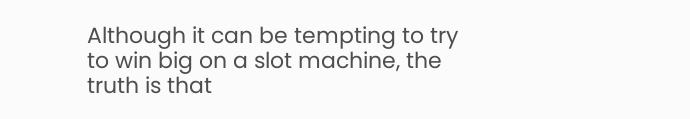Although it can be tempting to try to win big on a slot machine, the truth is that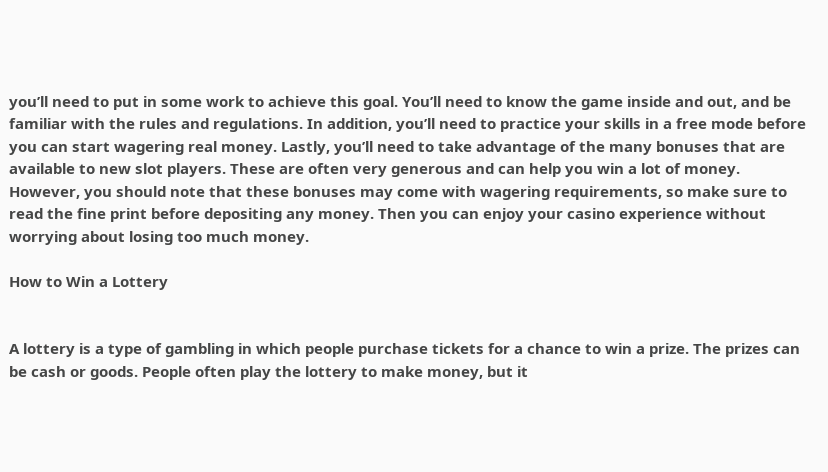you’ll need to put in some work to achieve this goal. You’ll need to know the game inside and out, and be familiar with the rules and regulations. In addition, you’ll need to practice your skills in a free mode before you can start wagering real money. Lastly, you’ll need to take advantage of the many bonuses that are available to new slot players. These are often very generous and can help you win a lot of money. However, you should note that these bonuses may come with wagering requirements, so make sure to read the fine print before depositing any money. Then you can enjoy your casino experience without worrying about losing too much money.

How to Win a Lottery


A lottery is a type of gambling in which people purchase tickets for a chance to win a prize. The prizes can be cash or goods. People often play the lottery to make money, but it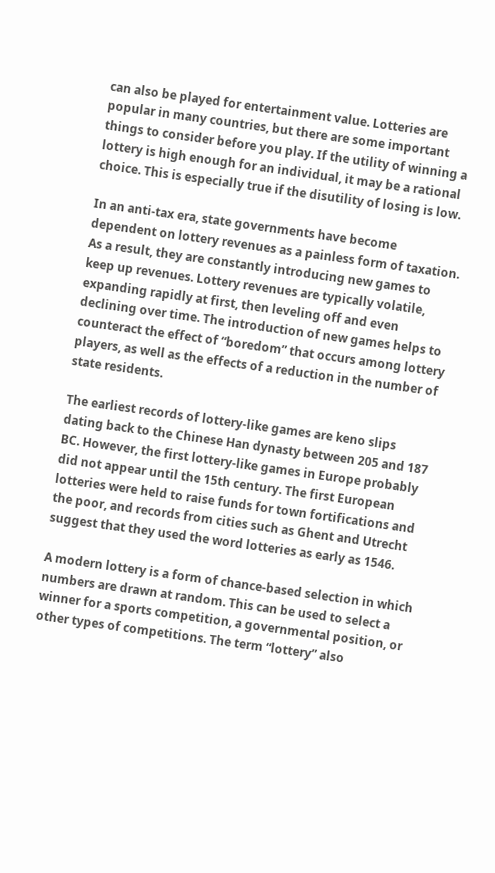can also be played for entertainment value. Lotteries are popular in many countries, but there are some important things to consider before you play. If the utility of winning a lottery is high enough for an individual, it may be a rational choice. This is especially true if the disutility of losing is low.

In an anti-tax era, state governments have become dependent on lottery revenues as a painless form of taxation. As a result, they are constantly introducing new games to keep up revenues. Lottery revenues are typically volatile, expanding rapidly at first, then leveling off and even declining over time. The introduction of new games helps to counteract the effect of “boredom” that occurs among lottery players, as well as the effects of a reduction in the number of state residents.

The earliest records of lottery-like games are keno slips dating back to the Chinese Han dynasty between 205 and 187 BC. However, the first lottery-like games in Europe probably did not appear until the 15th century. The first European lotteries were held to raise funds for town fortifications and the poor, and records from cities such as Ghent and Utrecht suggest that they used the word lotteries as early as 1546.

A modern lottery is a form of chance-based selection in which numbers are drawn at random. This can be used to select a winner for a sports competition, a governmental position, or other types of competitions. The term “lottery” also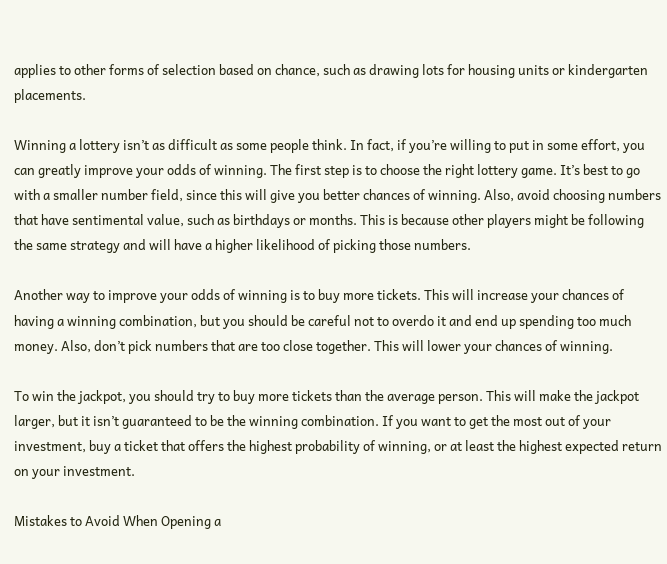applies to other forms of selection based on chance, such as drawing lots for housing units or kindergarten placements.

Winning a lottery isn’t as difficult as some people think. In fact, if you’re willing to put in some effort, you can greatly improve your odds of winning. The first step is to choose the right lottery game. It’s best to go with a smaller number field, since this will give you better chances of winning. Also, avoid choosing numbers that have sentimental value, such as birthdays or months. This is because other players might be following the same strategy and will have a higher likelihood of picking those numbers.

Another way to improve your odds of winning is to buy more tickets. This will increase your chances of having a winning combination, but you should be careful not to overdo it and end up spending too much money. Also, don’t pick numbers that are too close together. This will lower your chances of winning.

To win the jackpot, you should try to buy more tickets than the average person. This will make the jackpot larger, but it isn’t guaranteed to be the winning combination. If you want to get the most out of your investment, buy a ticket that offers the highest probability of winning, or at least the highest expected return on your investment.

Mistakes to Avoid When Opening a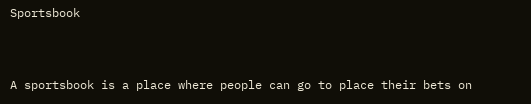Sportsbook


A sportsbook is a place where people can go to place their bets on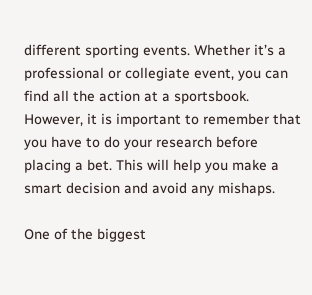different sporting events. Whether it’s a professional or collegiate event, you can find all the action at a sportsbook. However, it is important to remember that you have to do your research before placing a bet. This will help you make a smart decision and avoid any mishaps.

One of the biggest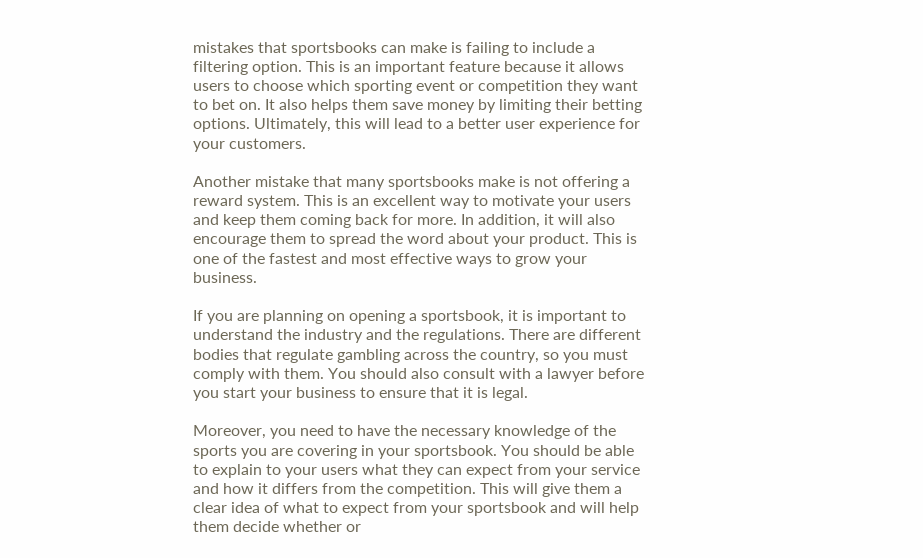mistakes that sportsbooks can make is failing to include a filtering option. This is an important feature because it allows users to choose which sporting event or competition they want to bet on. It also helps them save money by limiting their betting options. Ultimately, this will lead to a better user experience for your customers.

Another mistake that many sportsbooks make is not offering a reward system. This is an excellent way to motivate your users and keep them coming back for more. In addition, it will also encourage them to spread the word about your product. This is one of the fastest and most effective ways to grow your business.

If you are planning on opening a sportsbook, it is important to understand the industry and the regulations. There are different bodies that regulate gambling across the country, so you must comply with them. You should also consult with a lawyer before you start your business to ensure that it is legal.

Moreover, you need to have the necessary knowledge of the sports you are covering in your sportsbook. You should be able to explain to your users what they can expect from your service and how it differs from the competition. This will give them a clear idea of what to expect from your sportsbook and will help them decide whether or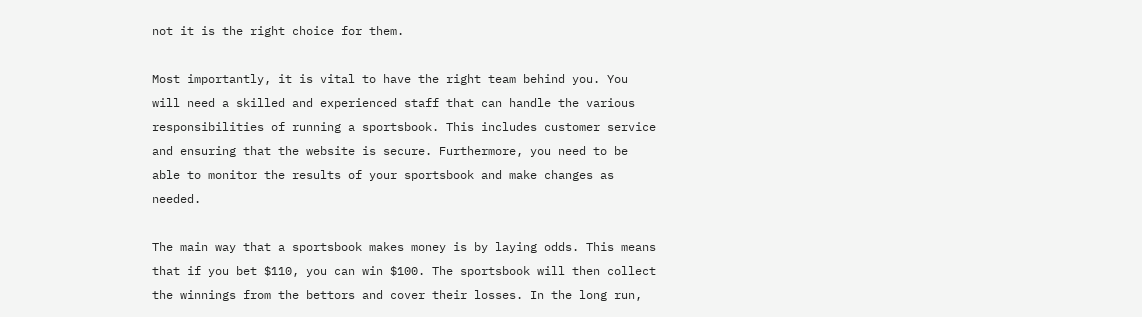not it is the right choice for them.

Most importantly, it is vital to have the right team behind you. You will need a skilled and experienced staff that can handle the various responsibilities of running a sportsbook. This includes customer service and ensuring that the website is secure. Furthermore, you need to be able to monitor the results of your sportsbook and make changes as needed.

The main way that a sportsbook makes money is by laying odds. This means that if you bet $110, you can win $100. The sportsbook will then collect the winnings from the bettors and cover their losses. In the long run,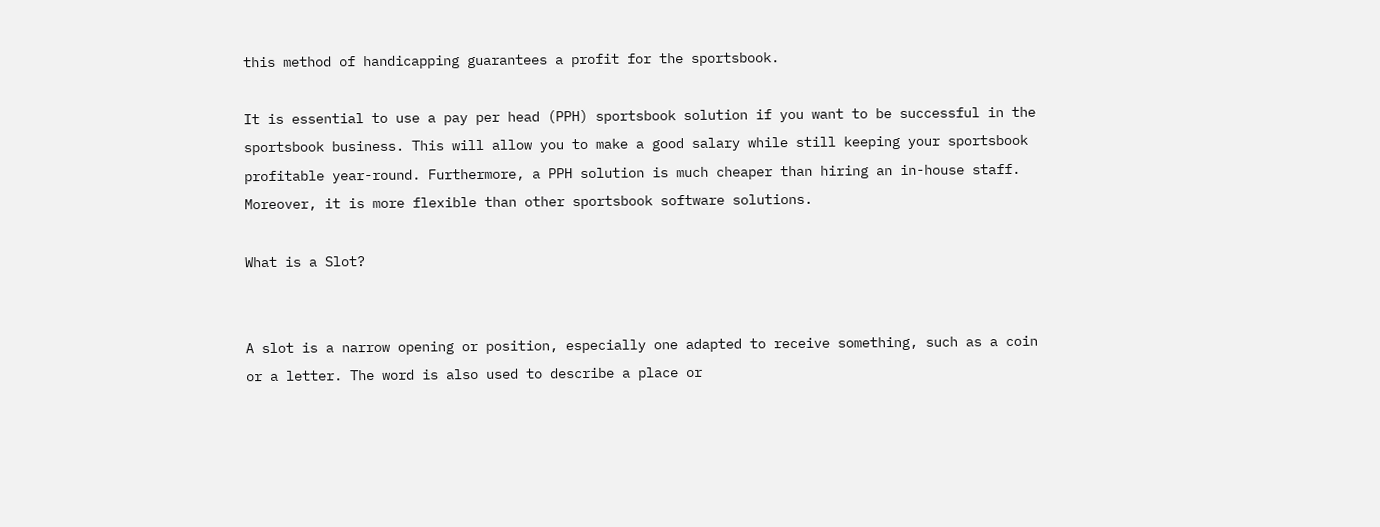this method of handicapping guarantees a profit for the sportsbook.

It is essential to use a pay per head (PPH) sportsbook solution if you want to be successful in the sportsbook business. This will allow you to make a good salary while still keeping your sportsbook profitable year-round. Furthermore, a PPH solution is much cheaper than hiring an in-house staff. Moreover, it is more flexible than other sportsbook software solutions.

What is a Slot?


A slot is a narrow opening or position, especially one adapted to receive something, such as a coin or a letter. The word is also used to describe a place or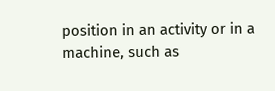position in an activity or in a machine, such as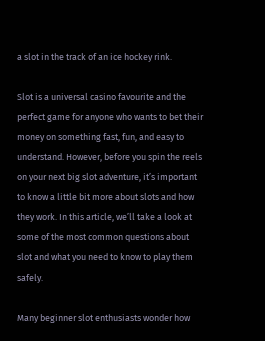a slot in the track of an ice hockey rink.

Slot is a universal casino favourite and the perfect game for anyone who wants to bet their money on something fast, fun, and easy to understand. However, before you spin the reels on your next big slot adventure, it’s important to know a little bit more about slots and how they work. In this article, we’ll take a look at some of the most common questions about slot and what you need to know to play them safely.

Many beginner slot enthusiasts wonder how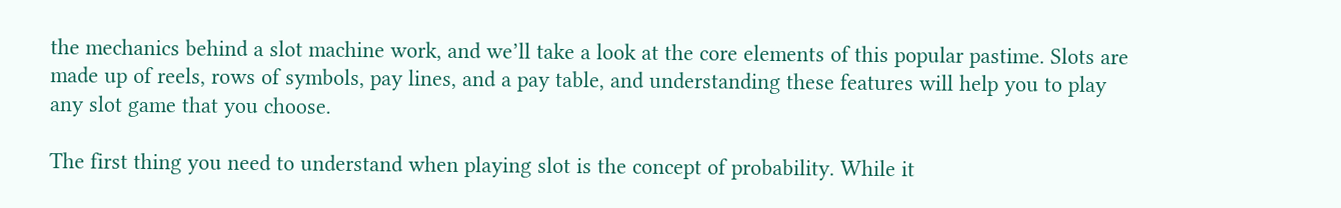the mechanics behind a slot machine work, and we’ll take a look at the core elements of this popular pastime. Slots are made up of reels, rows of symbols, pay lines, and a pay table, and understanding these features will help you to play any slot game that you choose.

The first thing you need to understand when playing slot is the concept of probability. While it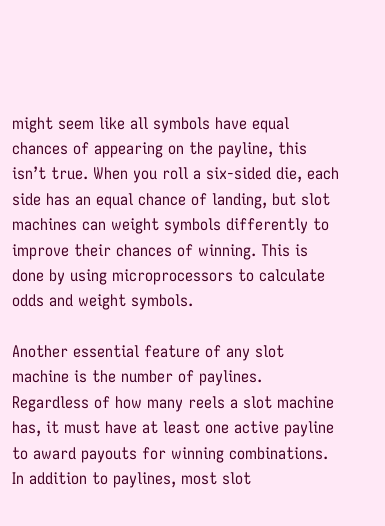might seem like all symbols have equal chances of appearing on the payline, this isn’t true. When you roll a six-sided die, each side has an equal chance of landing, but slot machines can weight symbols differently to improve their chances of winning. This is done by using microprocessors to calculate odds and weight symbols.

Another essential feature of any slot machine is the number of paylines. Regardless of how many reels a slot machine has, it must have at least one active payline to award payouts for winning combinations. In addition to paylines, most slot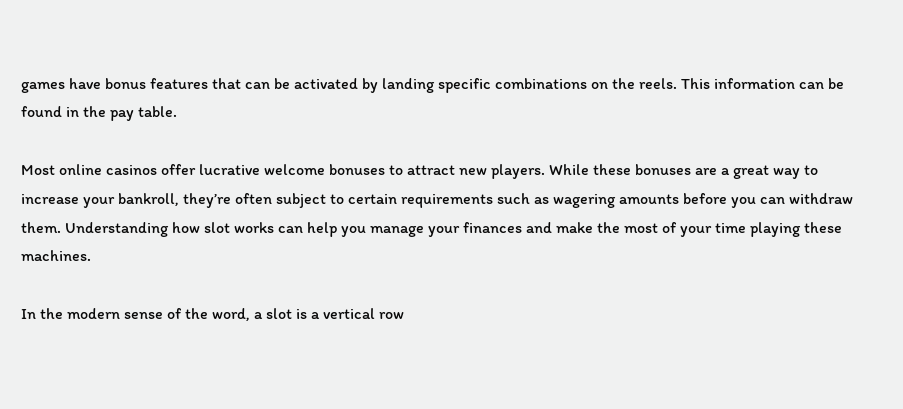games have bonus features that can be activated by landing specific combinations on the reels. This information can be found in the pay table.

Most online casinos offer lucrative welcome bonuses to attract new players. While these bonuses are a great way to increase your bankroll, they’re often subject to certain requirements such as wagering amounts before you can withdraw them. Understanding how slot works can help you manage your finances and make the most of your time playing these machines.

In the modern sense of the word, a slot is a vertical row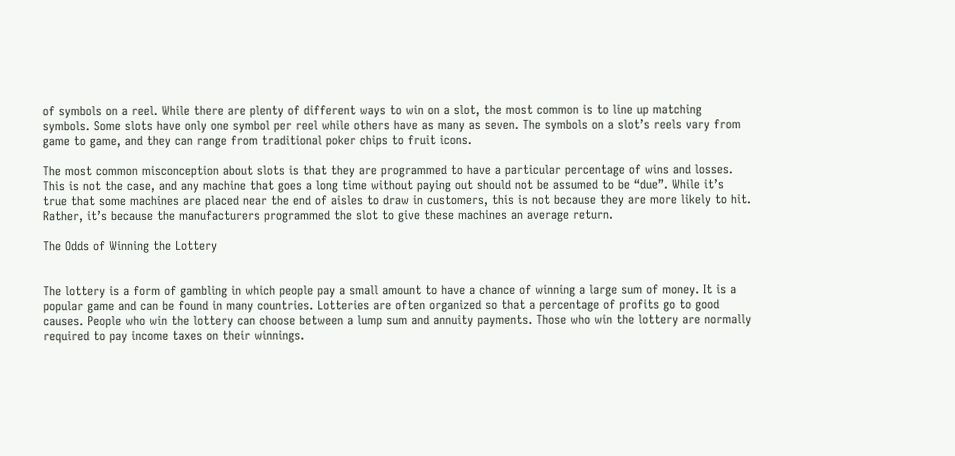of symbols on a reel. While there are plenty of different ways to win on a slot, the most common is to line up matching symbols. Some slots have only one symbol per reel while others have as many as seven. The symbols on a slot’s reels vary from game to game, and they can range from traditional poker chips to fruit icons.

The most common misconception about slots is that they are programmed to have a particular percentage of wins and losses. This is not the case, and any machine that goes a long time without paying out should not be assumed to be “due”. While it’s true that some machines are placed near the end of aisles to draw in customers, this is not because they are more likely to hit. Rather, it’s because the manufacturers programmed the slot to give these machines an average return.

The Odds of Winning the Lottery


The lottery is a form of gambling in which people pay a small amount to have a chance of winning a large sum of money. It is a popular game and can be found in many countries. Lotteries are often organized so that a percentage of profits go to good causes. People who win the lottery can choose between a lump sum and annuity payments. Those who win the lottery are normally required to pay income taxes on their winnings.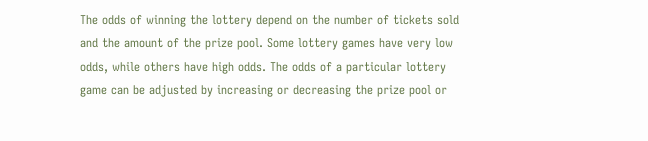The odds of winning the lottery depend on the number of tickets sold and the amount of the prize pool. Some lottery games have very low odds, while others have high odds. The odds of a particular lottery game can be adjusted by increasing or decreasing the prize pool or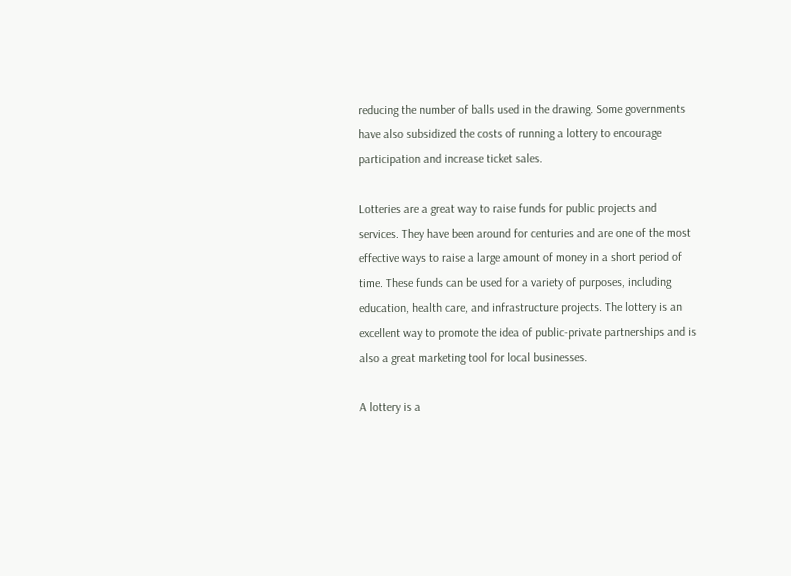reducing the number of balls used in the drawing. Some governments have also subsidized the costs of running a lottery to encourage participation and increase ticket sales.

Lotteries are a great way to raise funds for public projects and services. They have been around for centuries and are one of the most effective ways to raise a large amount of money in a short period of time. These funds can be used for a variety of purposes, including education, health care, and infrastructure projects. The lottery is an excellent way to promote the idea of public-private partnerships and is also a great marketing tool for local businesses.

A lottery is a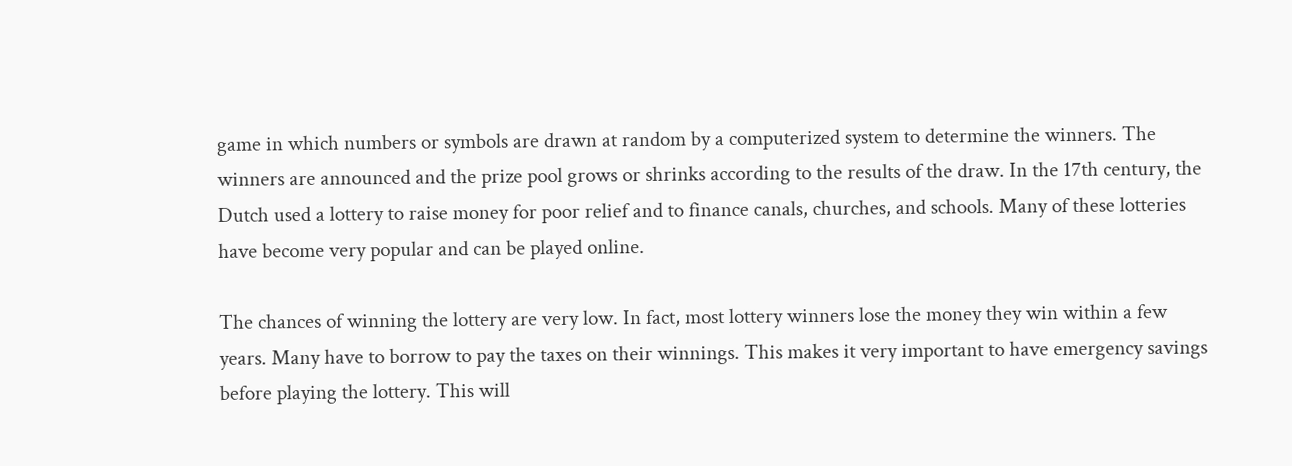game in which numbers or symbols are drawn at random by a computerized system to determine the winners. The winners are announced and the prize pool grows or shrinks according to the results of the draw. In the 17th century, the Dutch used a lottery to raise money for poor relief and to finance canals, churches, and schools. Many of these lotteries have become very popular and can be played online.

The chances of winning the lottery are very low. In fact, most lottery winners lose the money they win within a few years. Many have to borrow to pay the taxes on their winnings. This makes it very important to have emergency savings before playing the lottery. This will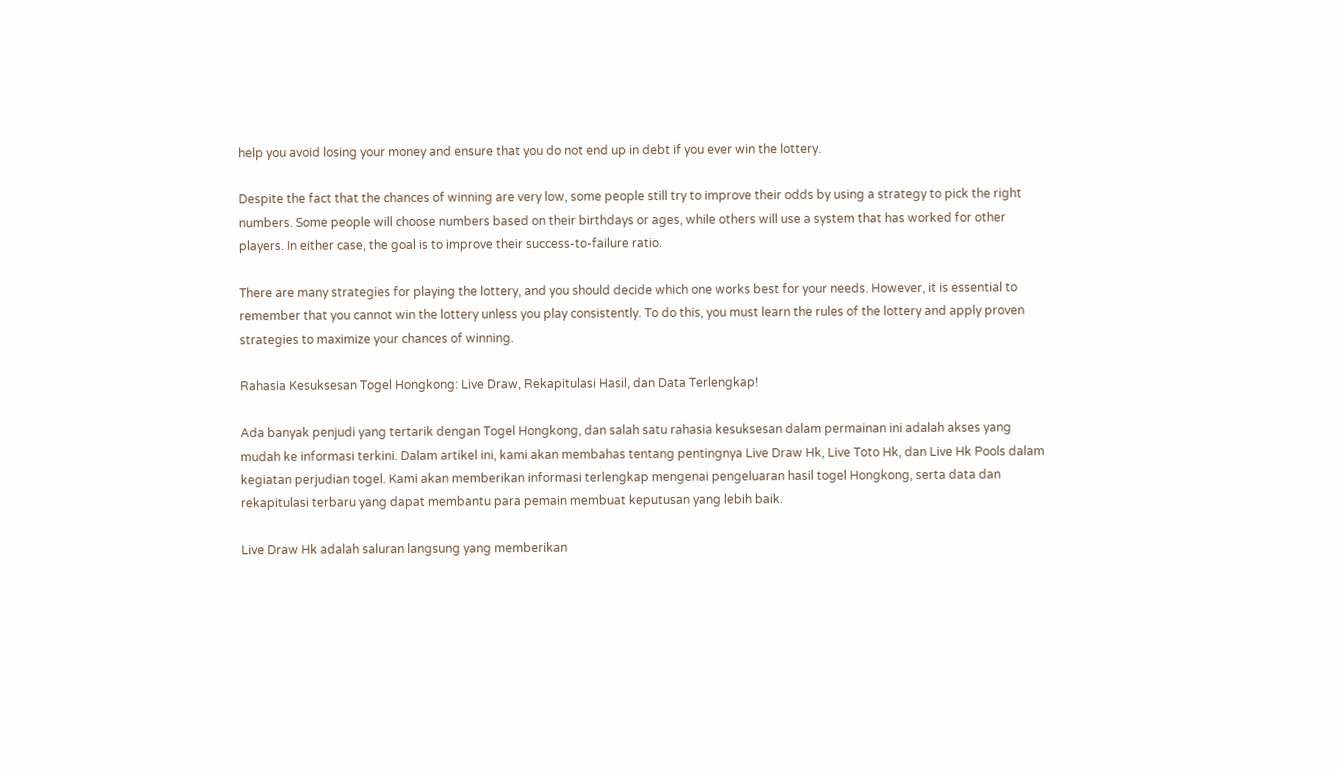help you avoid losing your money and ensure that you do not end up in debt if you ever win the lottery.

Despite the fact that the chances of winning are very low, some people still try to improve their odds by using a strategy to pick the right numbers. Some people will choose numbers based on their birthdays or ages, while others will use a system that has worked for other players. In either case, the goal is to improve their success-to-failure ratio.

There are many strategies for playing the lottery, and you should decide which one works best for your needs. However, it is essential to remember that you cannot win the lottery unless you play consistently. To do this, you must learn the rules of the lottery and apply proven strategies to maximize your chances of winning.

Rahasia Kesuksesan Togel Hongkong: Live Draw, Rekapitulasi Hasil, dan Data Terlengkap!

Ada banyak penjudi yang tertarik dengan Togel Hongkong, dan salah satu rahasia kesuksesan dalam permainan ini adalah akses yang mudah ke informasi terkini. Dalam artikel ini, kami akan membahas tentang pentingnya Live Draw Hk, Live Toto Hk, dan Live Hk Pools dalam kegiatan perjudian togel. Kami akan memberikan informasi terlengkap mengenai pengeluaran hasil togel Hongkong, serta data dan rekapitulasi terbaru yang dapat membantu para pemain membuat keputusan yang lebih baik.

Live Draw Hk adalah saluran langsung yang memberikan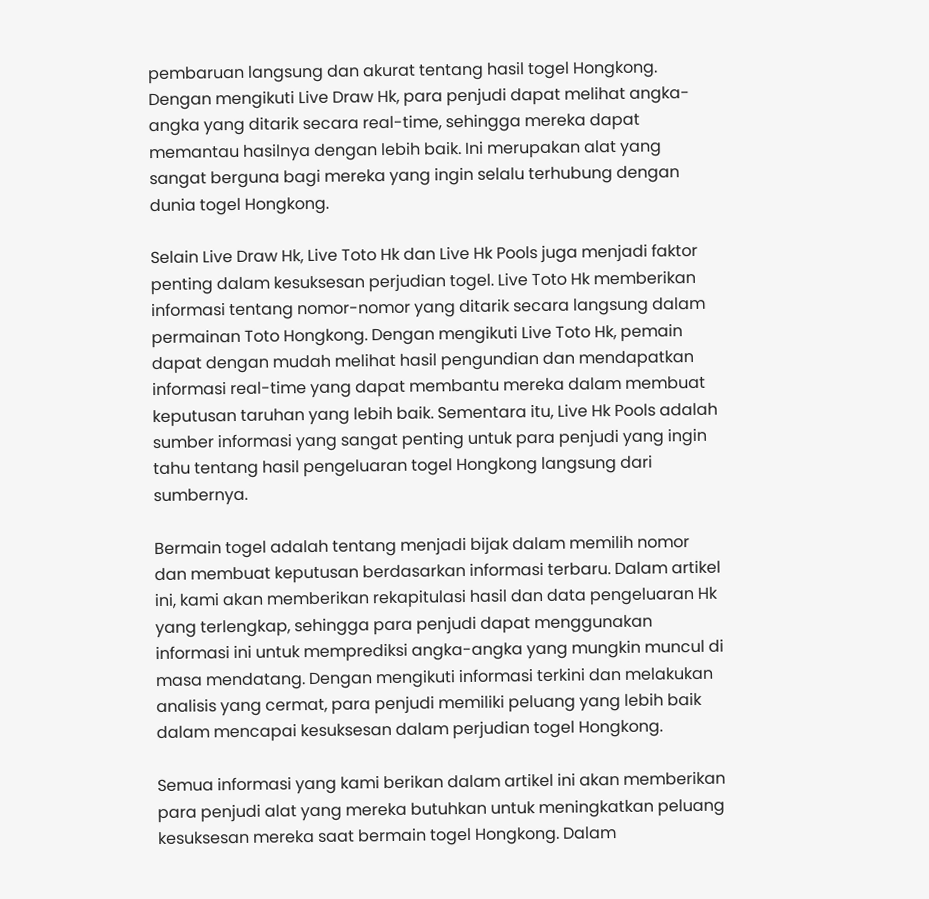pembaruan langsung dan akurat tentang hasil togel Hongkong. Dengan mengikuti Live Draw Hk, para penjudi dapat melihat angka-angka yang ditarik secara real-time, sehingga mereka dapat memantau hasilnya dengan lebih baik. Ini merupakan alat yang sangat berguna bagi mereka yang ingin selalu terhubung dengan dunia togel Hongkong.

Selain Live Draw Hk, Live Toto Hk dan Live Hk Pools juga menjadi faktor penting dalam kesuksesan perjudian togel. Live Toto Hk memberikan informasi tentang nomor-nomor yang ditarik secara langsung dalam permainan Toto Hongkong. Dengan mengikuti Live Toto Hk, pemain dapat dengan mudah melihat hasil pengundian dan mendapatkan informasi real-time yang dapat membantu mereka dalam membuat keputusan taruhan yang lebih baik. Sementara itu, Live Hk Pools adalah sumber informasi yang sangat penting untuk para penjudi yang ingin tahu tentang hasil pengeluaran togel Hongkong langsung dari sumbernya.

Bermain togel adalah tentang menjadi bijak dalam memilih nomor dan membuat keputusan berdasarkan informasi terbaru. Dalam artikel ini, kami akan memberikan rekapitulasi hasil dan data pengeluaran Hk yang terlengkap, sehingga para penjudi dapat menggunakan informasi ini untuk memprediksi angka-angka yang mungkin muncul di masa mendatang. Dengan mengikuti informasi terkini dan melakukan analisis yang cermat, para penjudi memiliki peluang yang lebih baik dalam mencapai kesuksesan dalam perjudian togel Hongkong.

Semua informasi yang kami berikan dalam artikel ini akan memberikan para penjudi alat yang mereka butuhkan untuk meningkatkan peluang kesuksesan mereka saat bermain togel Hongkong. Dalam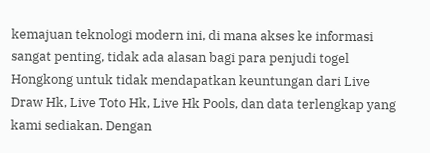kemajuan teknologi modern ini, di mana akses ke informasi sangat penting, tidak ada alasan bagi para penjudi togel Hongkong untuk tidak mendapatkan keuntungan dari Live Draw Hk, Live Toto Hk, Live Hk Pools, dan data terlengkap yang kami sediakan. Dengan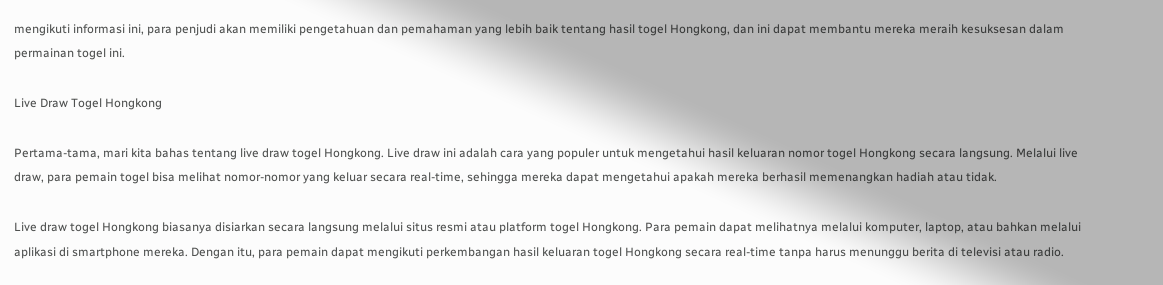mengikuti informasi ini, para penjudi akan memiliki pengetahuan dan pemahaman yang lebih baik tentang hasil togel Hongkong, dan ini dapat membantu mereka meraih kesuksesan dalam permainan togel ini.

Live Draw Togel Hongkong

Pertama-tama, mari kita bahas tentang live draw togel Hongkong. Live draw ini adalah cara yang populer untuk mengetahui hasil keluaran nomor togel Hongkong secara langsung. Melalui live draw, para pemain togel bisa melihat nomor-nomor yang keluar secara real-time, sehingga mereka dapat mengetahui apakah mereka berhasil memenangkan hadiah atau tidak.

Live draw togel Hongkong biasanya disiarkan secara langsung melalui situs resmi atau platform togel Hongkong. Para pemain dapat melihatnya melalui komputer, laptop, atau bahkan melalui aplikasi di smartphone mereka. Dengan itu, para pemain dapat mengikuti perkembangan hasil keluaran togel Hongkong secara real-time tanpa harus menunggu berita di televisi atau radio.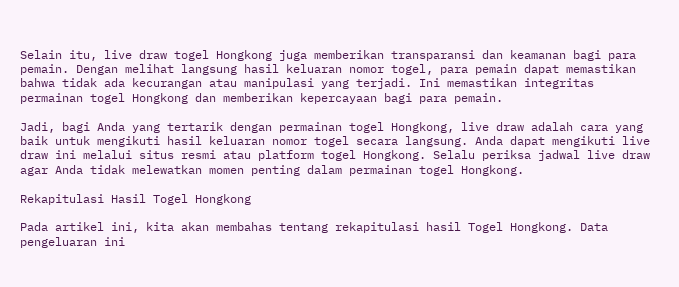Selain itu, live draw togel Hongkong juga memberikan transparansi dan keamanan bagi para pemain. Dengan melihat langsung hasil keluaran nomor togel, para pemain dapat memastikan bahwa tidak ada kecurangan atau manipulasi yang terjadi. Ini memastikan integritas permainan togel Hongkong dan memberikan kepercayaan bagi para pemain.

Jadi, bagi Anda yang tertarik dengan permainan togel Hongkong, live draw adalah cara yang baik untuk mengikuti hasil keluaran nomor togel secara langsung. Anda dapat mengikuti live draw ini melalui situs resmi atau platform togel Hongkong. Selalu periksa jadwal live draw agar Anda tidak melewatkan momen penting dalam permainan togel Hongkong.

Rekapitulasi Hasil Togel Hongkong

Pada artikel ini, kita akan membahas tentang rekapitulasi hasil Togel Hongkong. Data pengeluaran ini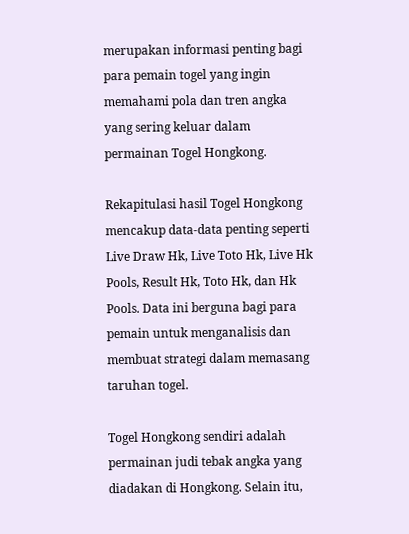merupakan informasi penting bagi para pemain togel yang ingin memahami pola dan tren angka yang sering keluar dalam permainan Togel Hongkong.

Rekapitulasi hasil Togel Hongkong mencakup data-data penting seperti Live Draw Hk, Live Toto Hk, Live Hk Pools, Result Hk, Toto Hk, dan Hk Pools. Data ini berguna bagi para pemain untuk menganalisis dan membuat strategi dalam memasang taruhan togel.

Togel Hongkong sendiri adalah permainan judi tebak angka yang diadakan di Hongkong. Selain itu,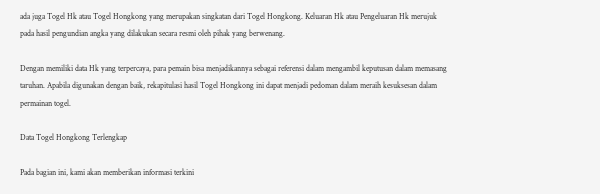ada juga Togel Hk atau Togel Hongkong yang merupakan singkatan dari Togel Hongkong. Keluaran Hk atau Pengeluaran Hk merujuk pada hasil pengundian angka yang dilakukan secara resmi oleh pihak yang berwenang.

Dengan memiliki data Hk yang terpercaya, para pemain bisa menjadikannya sebagai referensi dalam mengambil keputusan dalam memasang taruhan. Apabila digunakan dengan baik, rekapitulasi hasil Togel Hongkong ini dapat menjadi pedoman dalam meraih kesuksesan dalam permainan togel.

Data Togel Hongkong Terlengkap

Pada bagian ini, kami akan memberikan informasi terkini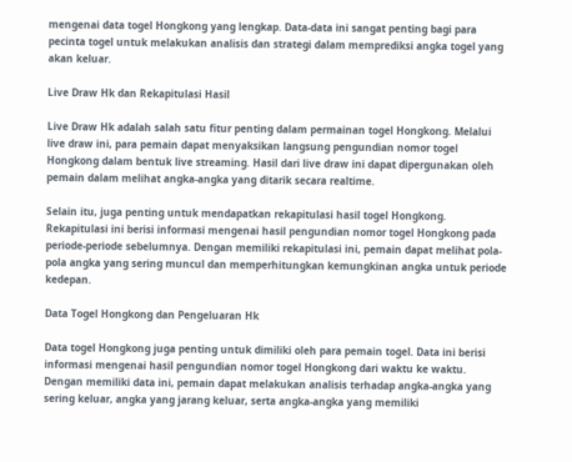mengenai data togel Hongkong yang lengkap. Data-data ini sangat penting bagi para pecinta togel untuk melakukan analisis dan strategi dalam memprediksi angka togel yang akan keluar.

Live Draw Hk dan Rekapitulasi Hasil

Live Draw Hk adalah salah satu fitur penting dalam permainan togel Hongkong. Melalui live draw ini, para pemain dapat menyaksikan langsung pengundian nomor togel Hongkong dalam bentuk live streaming. Hasil dari live draw ini dapat dipergunakan oleh pemain dalam melihat angka-angka yang ditarik secara realtime.

Selain itu, juga penting untuk mendapatkan rekapitulasi hasil togel Hongkong. Rekapitulasi ini berisi informasi mengenai hasil pengundian nomor togel Hongkong pada periode-periode sebelumnya. Dengan memiliki rekapitulasi ini, pemain dapat melihat pola-pola angka yang sering muncul dan memperhitungkan kemungkinan angka untuk periode kedepan.

Data Togel Hongkong dan Pengeluaran Hk

Data togel Hongkong juga penting untuk dimiliki oleh para pemain togel. Data ini berisi informasi mengenai hasil pengundian nomor togel Hongkong dari waktu ke waktu. Dengan memiliki data ini, pemain dapat melakukan analisis terhadap angka-angka yang sering keluar, angka yang jarang keluar, serta angka-angka yang memiliki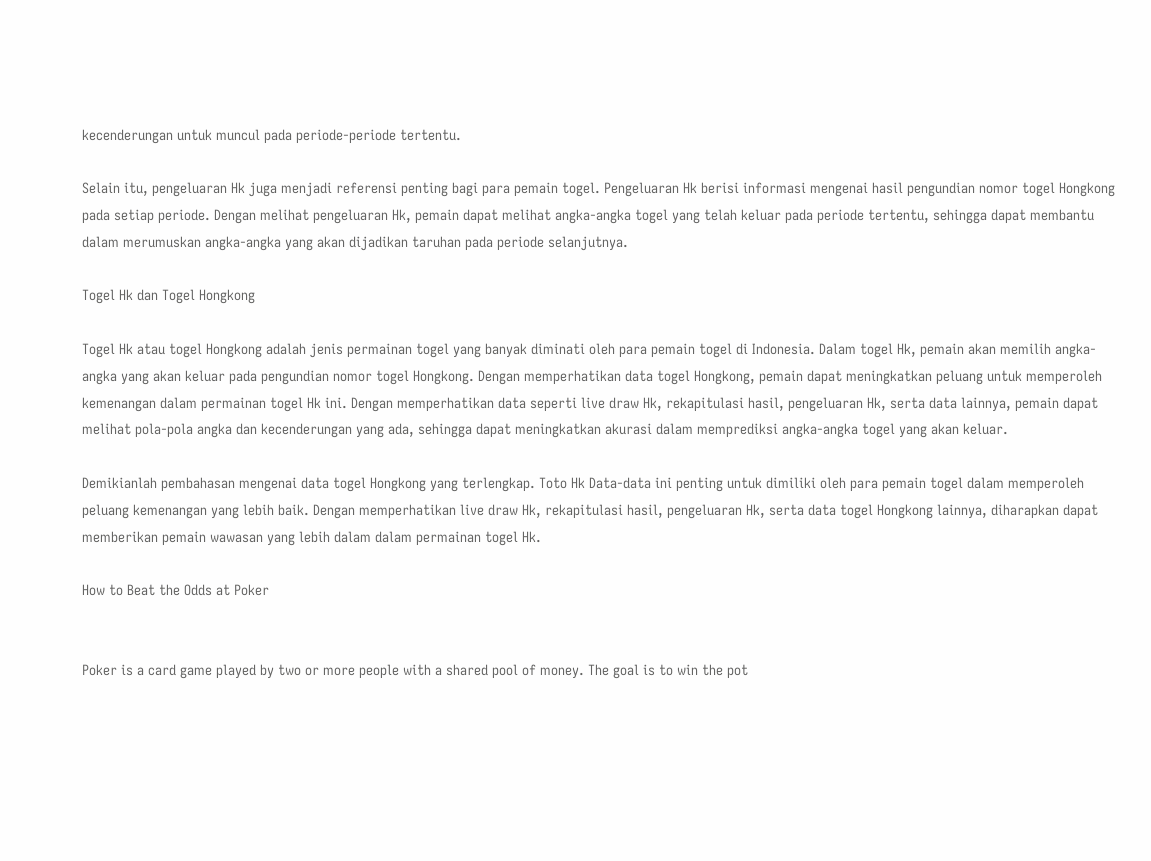kecenderungan untuk muncul pada periode-periode tertentu.

Selain itu, pengeluaran Hk juga menjadi referensi penting bagi para pemain togel. Pengeluaran Hk berisi informasi mengenai hasil pengundian nomor togel Hongkong pada setiap periode. Dengan melihat pengeluaran Hk, pemain dapat melihat angka-angka togel yang telah keluar pada periode tertentu, sehingga dapat membantu dalam merumuskan angka-angka yang akan dijadikan taruhan pada periode selanjutnya.

Togel Hk dan Togel Hongkong

Togel Hk atau togel Hongkong adalah jenis permainan togel yang banyak diminati oleh para pemain togel di Indonesia. Dalam togel Hk, pemain akan memilih angka-angka yang akan keluar pada pengundian nomor togel Hongkong. Dengan memperhatikan data togel Hongkong, pemain dapat meningkatkan peluang untuk memperoleh kemenangan dalam permainan togel Hk ini. Dengan memperhatikan data seperti live draw Hk, rekapitulasi hasil, pengeluaran Hk, serta data lainnya, pemain dapat melihat pola-pola angka dan kecenderungan yang ada, sehingga dapat meningkatkan akurasi dalam memprediksi angka-angka togel yang akan keluar.

Demikianlah pembahasan mengenai data togel Hongkong yang terlengkap. Toto Hk Data-data ini penting untuk dimiliki oleh para pemain togel dalam memperoleh peluang kemenangan yang lebih baik. Dengan memperhatikan live draw Hk, rekapitulasi hasil, pengeluaran Hk, serta data togel Hongkong lainnya, diharapkan dapat memberikan pemain wawasan yang lebih dalam dalam permainan togel Hk.

How to Beat the Odds at Poker


Poker is a card game played by two or more people with a shared pool of money. The goal is to win the pot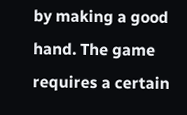by making a good hand. The game requires a certain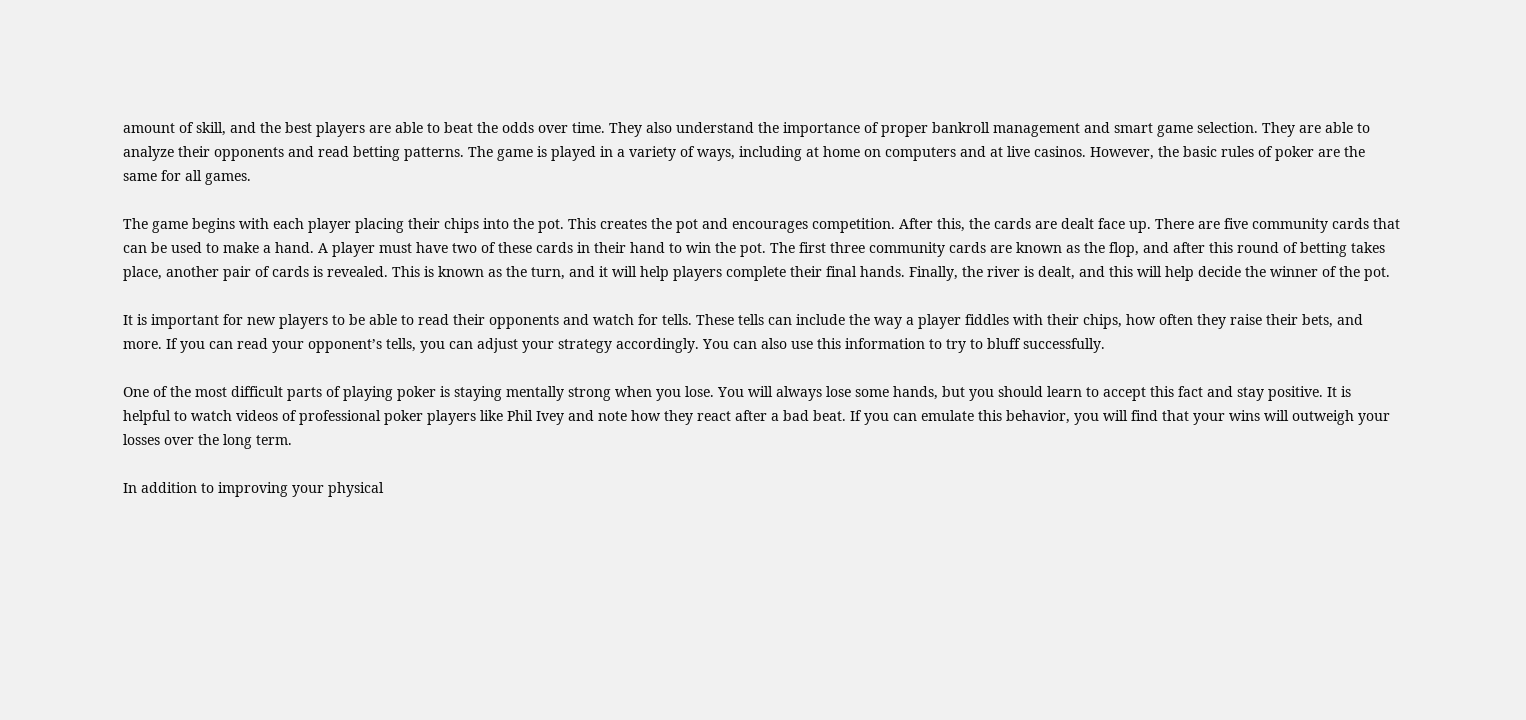amount of skill, and the best players are able to beat the odds over time. They also understand the importance of proper bankroll management and smart game selection. They are able to analyze their opponents and read betting patterns. The game is played in a variety of ways, including at home on computers and at live casinos. However, the basic rules of poker are the same for all games.

The game begins with each player placing their chips into the pot. This creates the pot and encourages competition. After this, the cards are dealt face up. There are five community cards that can be used to make a hand. A player must have two of these cards in their hand to win the pot. The first three community cards are known as the flop, and after this round of betting takes place, another pair of cards is revealed. This is known as the turn, and it will help players complete their final hands. Finally, the river is dealt, and this will help decide the winner of the pot.

It is important for new players to be able to read their opponents and watch for tells. These tells can include the way a player fiddles with their chips, how often they raise their bets, and more. If you can read your opponent’s tells, you can adjust your strategy accordingly. You can also use this information to try to bluff successfully.

One of the most difficult parts of playing poker is staying mentally strong when you lose. You will always lose some hands, but you should learn to accept this fact and stay positive. It is helpful to watch videos of professional poker players like Phil Ivey and note how they react after a bad beat. If you can emulate this behavior, you will find that your wins will outweigh your losses over the long term.

In addition to improving your physical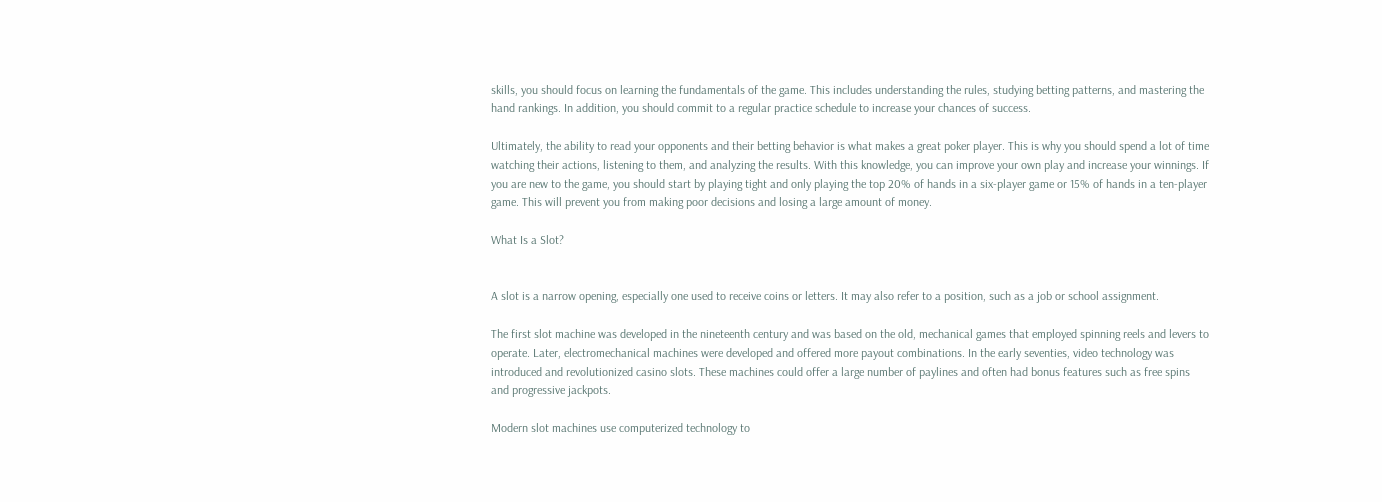skills, you should focus on learning the fundamentals of the game. This includes understanding the rules, studying betting patterns, and mastering the hand rankings. In addition, you should commit to a regular practice schedule to increase your chances of success.

Ultimately, the ability to read your opponents and their betting behavior is what makes a great poker player. This is why you should spend a lot of time watching their actions, listening to them, and analyzing the results. With this knowledge, you can improve your own play and increase your winnings. If you are new to the game, you should start by playing tight and only playing the top 20% of hands in a six-player game or 15% of hands in a ten-player game. This will prevent you from making poor decisions and losing a large amount of money.

What Is a Slot?


A slot is a narrow opening, especially one used to receive coins or letters. It may also refer to a position, such as a job or school assignment.

The first slot machine was developed in the nineteenth century and was based on the old, mechanical games that employed spinning reels and levers to operate. Later, electromechanical machines were developed and offered more payout combinations. In the early seventies, video technology was introduced and revolutionized casino slots. These machines could offer a large number of paylines and often had bonus features such as free spins and progressive jackpots.

Modern slot machines use computerized technology to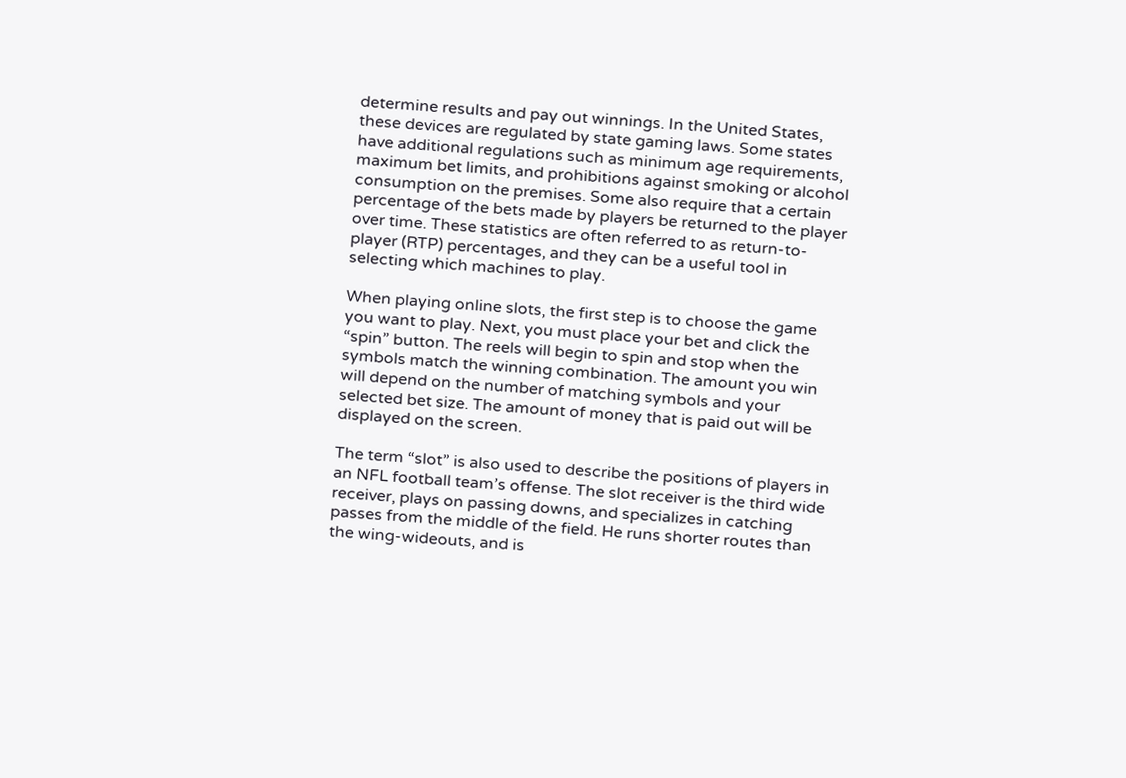determine results and pay out winnings. In the United States, these devices are regulated by state gaming laws. Some states have additional regulations such as minimum age requirements, maximum bet limits, and prohibitions against smoking or alcohol consumption on the premises. Some also require that a certain percentage of the bets made by players be returned to the player over time. These statistics are often referred to as return-to-player (RTP) percentages, and they can be a useful tool in selecting which machines to play.

When playing online slots, the first step is to choose the game you want to play. Next, you must place your bet and click the “spin” button. The reels will begin to spin and stop when the symbols match the winning combination. The amount you win will depend on the number of matching symbols and your selected bet size. The amount of money that is paid out will be displayed on the screen.

The term “slot” is also used to describe the positions of players in an NFL football team’s offense. The slot receiver is the third wide receiver, plays on passing downs, and specializes in catching passes from the middle of the field. He runs shorter routes than the wing-wideouts, and is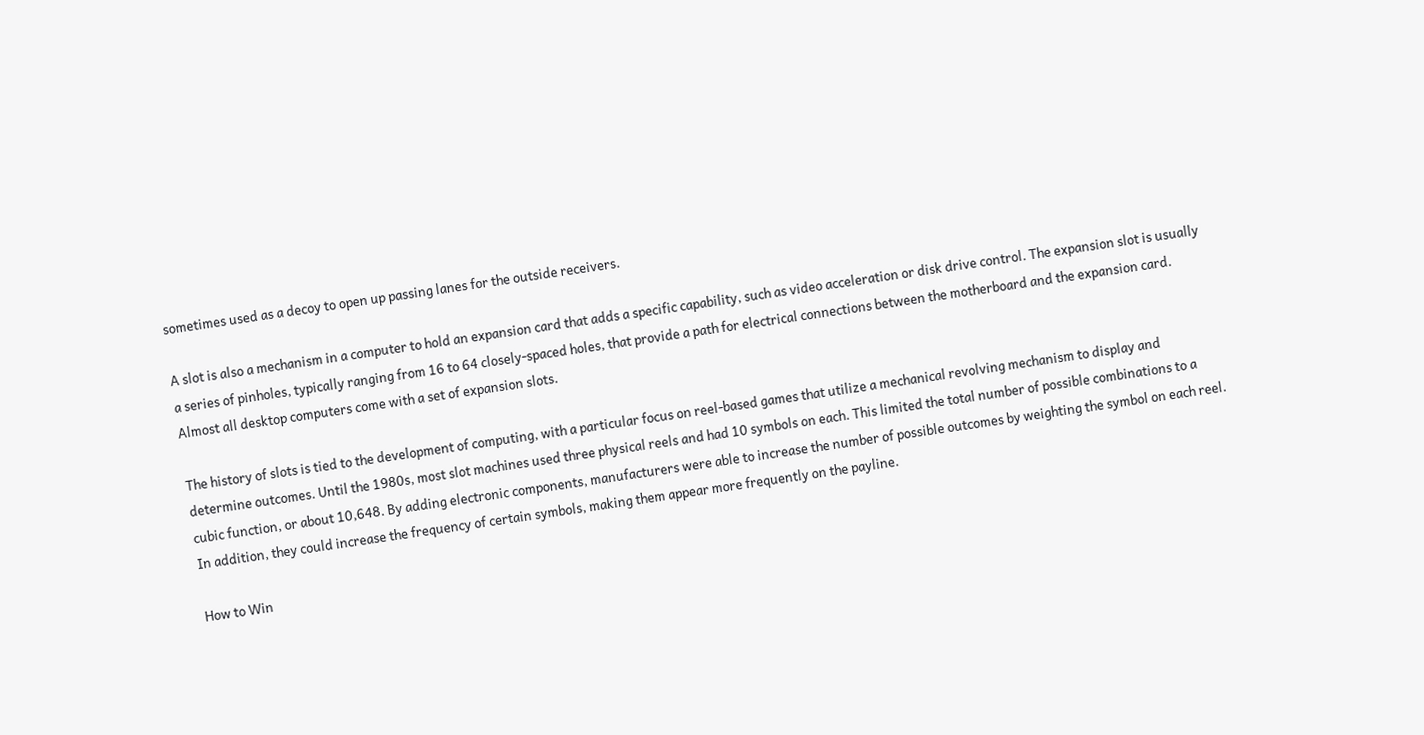sometimes used as a decoy to open up passing lanes for the outside receivers.

A slot is also a mechanism in a computer to hold an expansion card that adds a specific capability, such as video acceleration or disk drive control. The expansion slot is usually a series of pinholes, typically ranging from 16 to 64 closely-spaced holes, that provide a path for electrical connections between the motherboard and the expansion card. Almost all desktop computers come with a set of expansion slots.

The history of slots is tied to the development of computing, with a particular focus on reel-based games that utilize a mechanical revolving mechanism to display and determine outcomes. Until the 1980s, most slot machines used three physical reels and had 10 symbols on each. This limited the total number of possible combinations to a cubic function, or about 10,648. By adding electronic components, manufacturers were able to increase the number of possible outcomes by weighting the symbol on each reel. In addition, they could increase the frequency of certain symbols, making them appear more frequently on the payline.

How to Win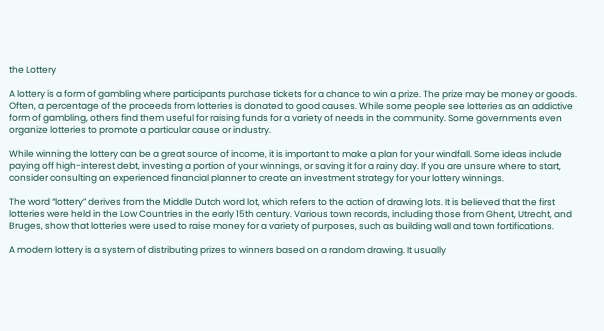the Lottery

A lottery is a form of gambling where participants purchase tickets for a chance to win a prize. The prize may be money or goods. Often, a percentage of the proceeds from lotteries is donated to good causes. While some people see lotteries as an addictive form of gambling, others find them useful for raising funds for a variety of needs in the community. Some governments even organize lotteries to promote a particular cause or industry.

While winning the lottery can be a great source of income, it is important to make a plan for your windfall. Some ideas include paying off high-interest debt, investing a portion of your winnings, or saving it for a rainy day. If you are unsure where to start, consider consulting an experienced financial planner to create an investment strategy for your lottery winnings.

The word “lottery” derives from the Middle Dutch word lot, which refers to the action of drawing lots. It is believed that the first lotteries were held in the Low Countries in the early 15th century. Various town records, including those from Ghent, Utrecht, and Bruges, show that lotteries were used to raise money for a variety of purposes, such as building wall and town fortifications.

A modern lottery is a system of distributing prizes to winners based on a random drawing. It usually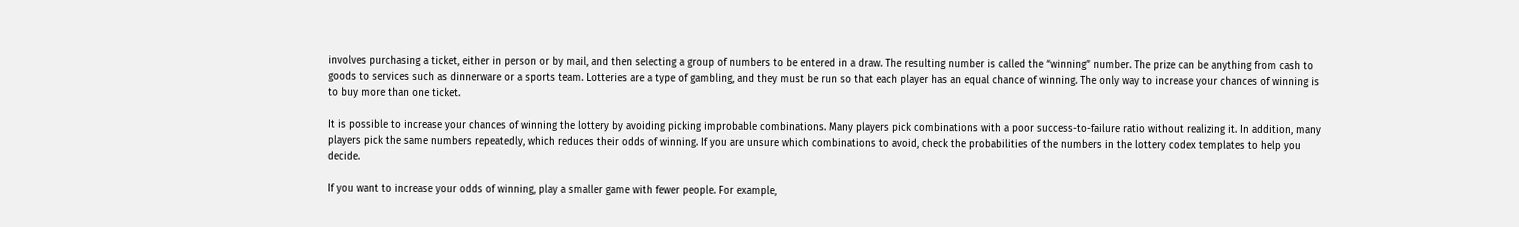involves purchasing a ticket, either in person or by mail, and then selecting a group of numbers to be entered in a draw. The resulting number is called the “winning” number. The prize can be anything from cash to goods to services such as dinnerware or a sports team. Lotteries are a type of gambling, and they must be run so that each player has an equal chance of winning. The only way to increase your chances of winning is to buy more than one ticket.

It is possible to increase your chances of winning the lottery by avoiding picking improbable combinations. Many players pick combinations with a poor success-to-failure ratio without realizing it. In addition, many players pick the same numbers repeatedly, which reduces their odds of winning. If you are unsure which combinations to avoid, check the probabilities of the numbers in the lottery codex templates to help you decide.

If you want to increase your odds of winning, play a smaller game with fewer people. For example,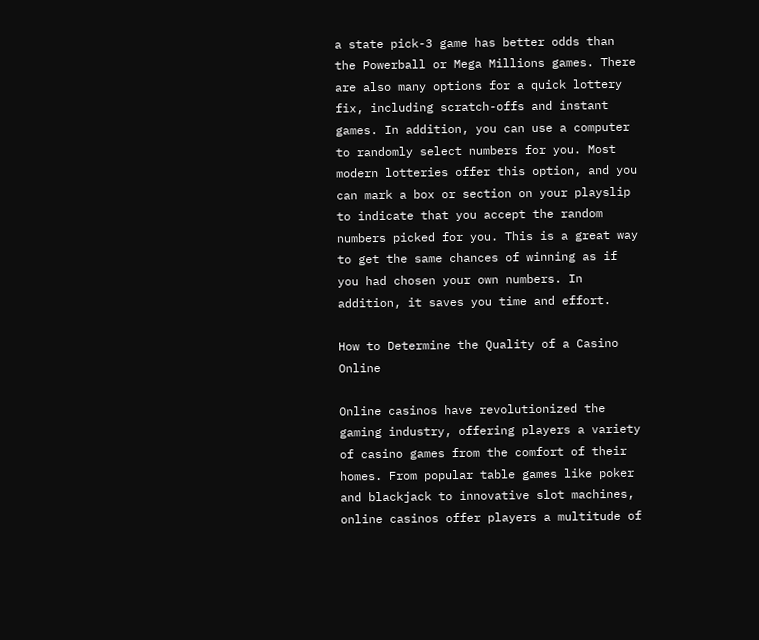a state pick-3 game has better odds than the Powerball or Mega Millions games. There are also many options for a quick lottery fix, including scratch-offs and instant games. In addition, you can use a computer to randomly select numbers for you. Most modern lotteries offer this option, and you can mark a box or section on your playslip to indicate that you accept the random numbers picked for you. This is a great way to get the same chances of winning as if you had chosen your own numbers. In addition, it saves you time and effort.

How to Determine the Quality of a Casino Online

Online casinos have revolutionized the gaming industry, offering players a variety of casino games from the comfort of their homes. From popular table games like poker and blackjack to innovative slot machines, online casinos offer players a multitude of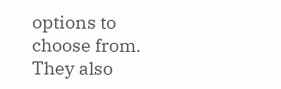options to choose from. They also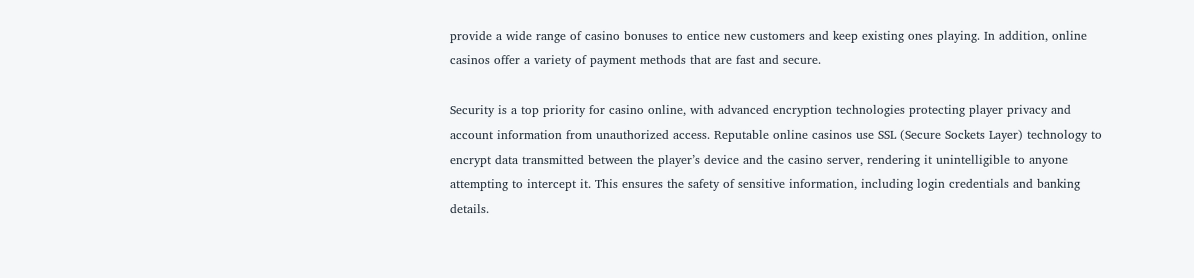provide a wide range of casino bonuses to entice new customers and keep existing ones playing. In addition, online casinos offer a variety of payment methods that are fast and secure.

Security is a top priority for casino online, with advanced encryption technologies protecting player privacy and account information from unauthorized access. Reputable online casinos use SSL (Secure Sockets Layer) technology to encrypt data transmitted between the player’s device and the casino server, rendering it unintelligible to anyone attempting to intercept it. This ensures the safety of sensitive information, including login credentials and banking details.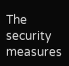The security measures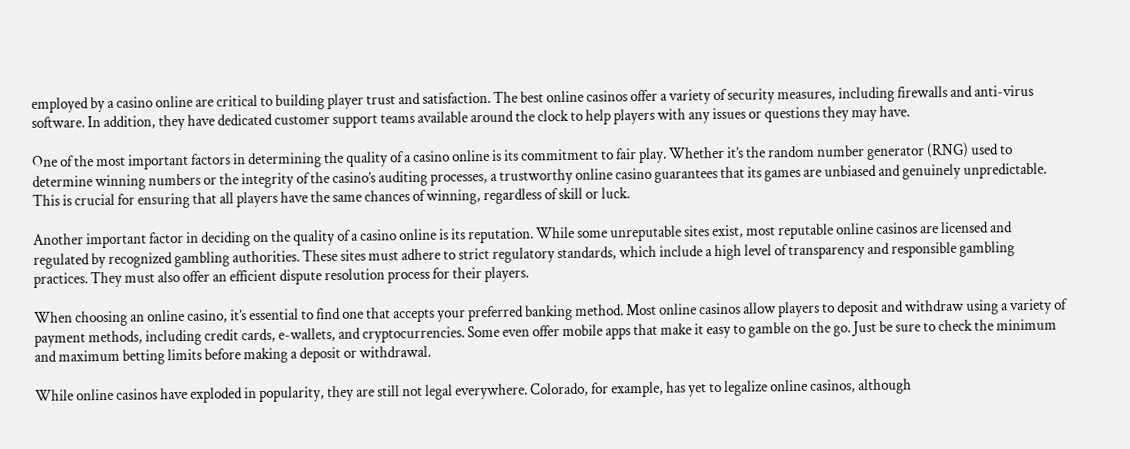employed by a casino online are critical to building player trust and satisfaction. The best online casinos offer a variety of security measures, including firewalls and anti-virus software. In addition, they have dedicated customer support teams available around the clock to help players with any issues or questions they may have.

One of the most important factors in determining the quality of a casino online is its commitment to fair play. Whether it’s the random number generator (RNG) used to determine winning numbers or the integrity of the casino’s auditing processes, a trustworthy online casino guarantees that its games are unbiased and genuinely unpredictable. This is crucial for ensuring that all players have the same chances of winning, regardless of skill or luck.

Another important factor in deciding on the quality of a casino online is its reputation. While some unreputable sites exist, most reputable online casinos are licensed and regulated by recognized gambling authorities. These sites must adhere to strict regulatory standards, which include a high level of transparency and responsible gambling practices. They must also offer an efficient dispute resolution process for their players.

When choosing an online casino, it’s essential to find one that accepts your preferred banking method. Most online casinos allow players to deposit and withdraw using a variety of payment methods, including credit cards, e-wallets, and cryptocurrencies. Some even offer mobile apps that make it easy to gamble on the go. Just be sure to check the minimum and maximum betting limits before making a deposit or withdrawal.

While online casinos have exploded in popularity, they are still not legal everywhere. Colorado, for example, has yet to legalize online casinos, although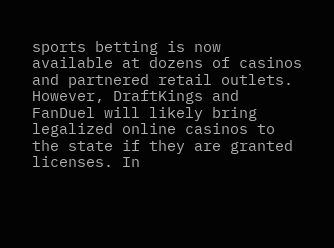sports betting is now available at dozens of casinos and partnered retail outlets. However, DraftKings and FanDuel will likely bring legalized online casinos to the state if they are granted licenses. In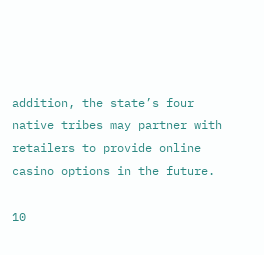addition, the state’s four native tribes may partner with retailers to provide online casino options in the future.

10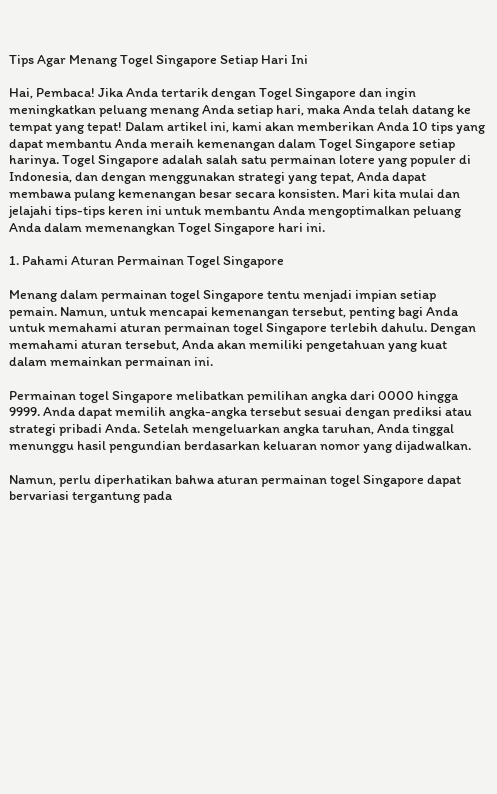Tips Agar Menang Togel Singapore Setiap Hari Ini

Hai, Pembaca! Jika Anda tertarik dengan Togel Singapore dan ingin meningkatkan peluang menang Anda setiap hari, maka Anda telah datang ke tempat yang tepat! Dalam artikel ini, kami akan memberikan Anda 10 tips yang dapat membantu Anda meraih kemenangan dalam Togel Singapore setiap harinya. Togel Singapore adalah salah satu permainan lotere yang populer di Indonesia, dan dengan menggunakan strategi yang tepat, Anda dapat membawa pulang kemenangan besar secara konsisten. Mari kita mulai dan jelajahi tips-tips keren ini untuk membantu Anda mengoptimalkan peluang Anda dalam memenangkan Togel Singapore hari ini.

1. Pahami Aturan Permainan Togel Singapore

Menang dalam permainan togel Singapore tentu menjadi impian setiap pemain. Namun, untuk mencapai kemenangan tersebut, penting bagi Anda untuk memahami aturan permainan togel Singapore terlebih dahulu. Dengan memahami aturan tersebut, Anda akan memiliki pengetahuan yang kuat dalam memainkan permainan ini.

Permainan togel Singapore melibatkan pemilihan angka dari 0000 hingga 9999. Anda dapat memilih angka-angka tersebut sesuai dengan prediksi atau strategi pribadi Anda. Setelah mengeluarkan angka taruhan, Anda tinggal menunggu hasil pengundian berdasarkan keluaran nomor yang dijadwalkan.

Namun, perlu diperhatikan bahwa aturan permainan togel Singapore dapat bervariasi tergantung pada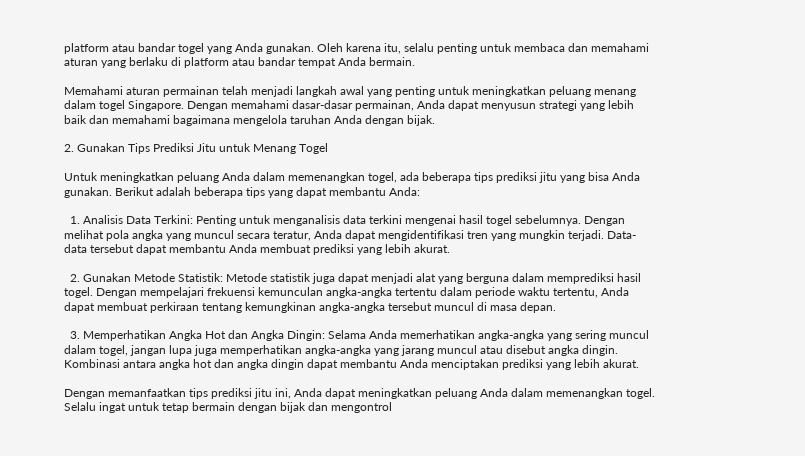platform atau bandar togel yang Anda gunakan. Oleh karena itu, selalu penting untuk membaca dan memahami aturan yang berlaku di platform atau bandar tempat Anda bermain.

Memahami aturan permainan telah menjadi langkah awal yang penting untuk meningkatkan peluang menang dalam togel Singapore. Dengan memahami dasar-dasar permainan, Anda dapat menyusun strategi yang lebih baik dan memahami bagaimana mengelola taruhan Anda dengan bijak.

2. Gunakan Tips Prediksi Jitu untuk Menang Togel

Untuk meningkatkan peluang Anda dalam memenangkan togel, ada beberapa tips prediksi jitu yang bisa Anda gunakan. Berikut adalah beberapa tips yang dapat membantu Anda:

  1. Analisis Data Terkini: Penting untuk menganalisis data terkini mengenai hasil togel sebelumnya. Dengan melihat pola angka yang muncul secara teratur, Anda dapat mengidentifikasi tren yang mungkin terjadi. Data-data tersebut dapat membantu Anda membuat prediksi yang lebih akurat.

  2. Gunakan Metode Statistik: Metode statistik juga dapat menjadi alat yang berguna dalam memprediksi hasil togel. Dengan mempelajari frekuensi kemunculan angka-angka tertentu dalam periode waktu tertentu, Anda dapat membuat perkiraan tentang kemungkinan angka-angka tersebut muncul di masa depan.

  3. Memperhatikan Angka Hot dan Angka Dingin: Selama Anda memerhatikan angka-angka yang sering muncul dalam togel, jangan lupa juga memperhatikan angka-angka yang jarang muncul atau disebut angka dingin. Kombinasi antara angka hot dan angka dingin dapat membantu Anda menciptakan prediksi yang lebih akurat.

Dengan memanfaatkan tips prediksi jitu ini, Anda dapat meningkatkan peluang Anda dalam memenangkan togel. Selalu ingat untuk tetap bermain dengan bijak dan mengontrol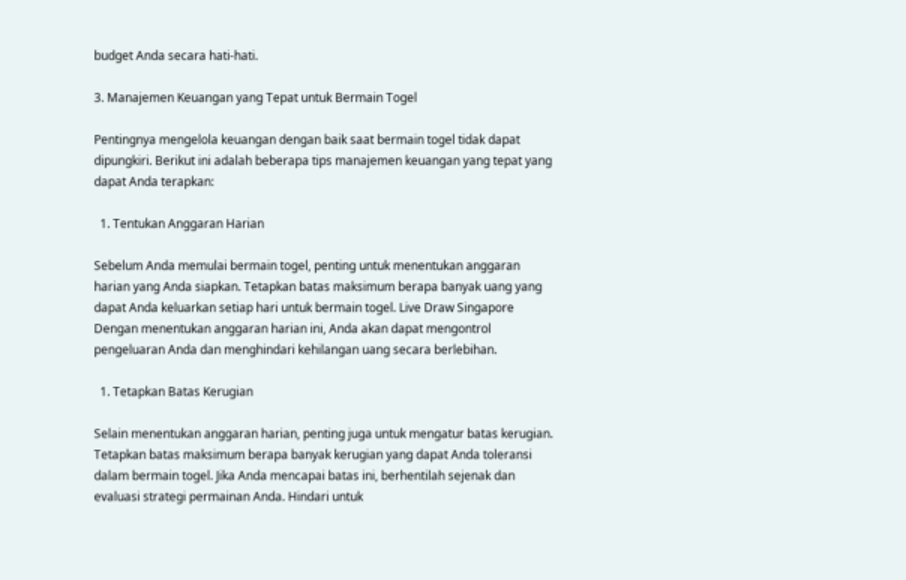budget Anda secara hati-hati.

3. Manajemen Keuangan yang Tepat untuk Bermain Togel

Pentingnya mengelola keuangan dengan baik saat bermain togel tidak dapat dipungkiri. Berikut ini adalah beberapa tips manajemen keuangan yang tepat yang dapat Anda terapkan:

  1. Tentukan Anggaran Harian

Sebelum Anda memulai bermain togel, penting untuk menentukan anggaran harian yang Anda siapkan. Tetapkan batas maksimum berapa banyak uang yang dapat Anda keluarkan setiap hari untuk bermain togel. Live Draw Singapore Dengan menentukan anggaran harian ini, Anda akan dapat mengontrol pengeluaran Anda dan menghindari kehilangan uang secara berlebihan.

  1. Tetapkan Batas Kerugian

Selain menentukan anggaran harian, penting juga untuk mengatur batas kerugian. Tetapkan batas maksimum berapa banyak kerugian yang dapat Anda toleransi dalam bermain togel. Jika Anda mencapai batas ini, berhentilah sejenak dan evaluasi strategi permainan Anda. Hindari untuk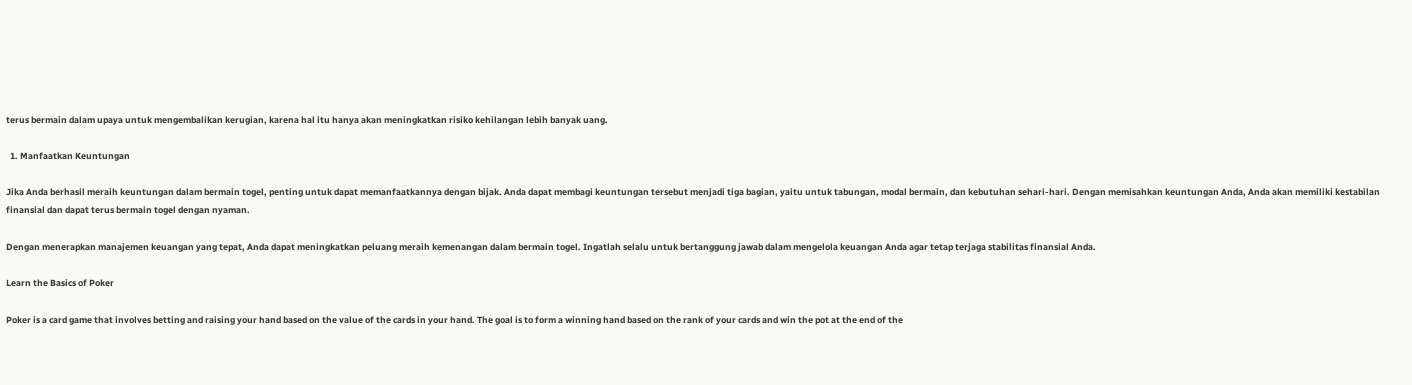terus bermain dalam upaya untuk mengembalikan kerugian, karena hal itu hanya akan meningkatkan risiko kehilangan lebih banyak uang.

  1. Manfaatkan Keuntungan

Jika Anda berhasil meraih keuntungan dalam bermain togel, penting untuk dapat memanfaatkannya dengan bijak. Anda dapat membagi keuntungan tersebut menjadi tiga bagian, yaitu untuk tabungan, modal bermain, dan kebutuhan sehari-hari. Dengan memisahkan keuntungan Anda, Anda akan memiliki kestabilan finansial dan dapat terus bermain togel dengan nyaman.

Dengan menerapkan manajemen keuangan yang tepat, Anda dapat meningkatkan peluang meraih kemenangan dalam bermain togel. Ingatlah selalu untuk bertanggung jawab dalam mengelola keuangan Anda agar tetap terjaga stabilitas finansial Anda.

Learn the Basics of Poker

Poker is a card game that involves betting and raising your hand based on the value of the cards in your hand. The goal is to form a winning hand based on the rank of your cards and win the pot at the end of the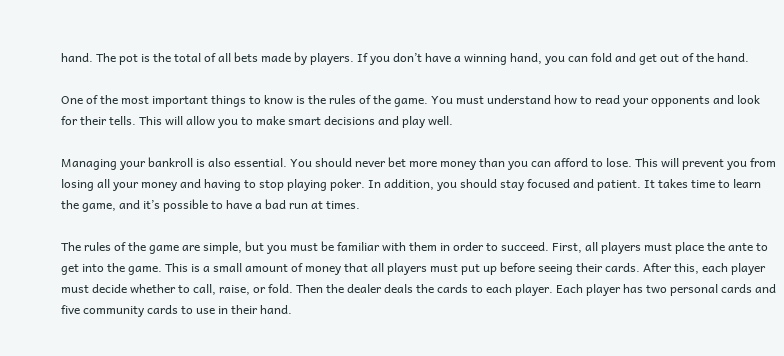hand. The pot is the total of all bets made by players. If you don’t have a winning hand, you can fold and get out of the hand.

One of the most important things to know is the rules of the game. You must understand how to read your opponents and look for their tells. This will allow you to make smart decisions and play well.

Managing your bankroll is also essential. You should never bet more money than you can afford to lose. This will prevent you from losing all your money and having to stop playing poker. In addition, you should stay focused and patient. It takes time to learn the game, and it’s possible to have a bad run at times.

The rules of the game are simple, but you must be familiar with them in order to succeed. First, all players must place the ante to get into the game. This is a small amount of money that all players must put up before seeing their cards. After this, each player must decide whether to call, raise, or fold. Then the dealer deals the cards to each player. Each player has two personal cards and five community cards to use in their hand.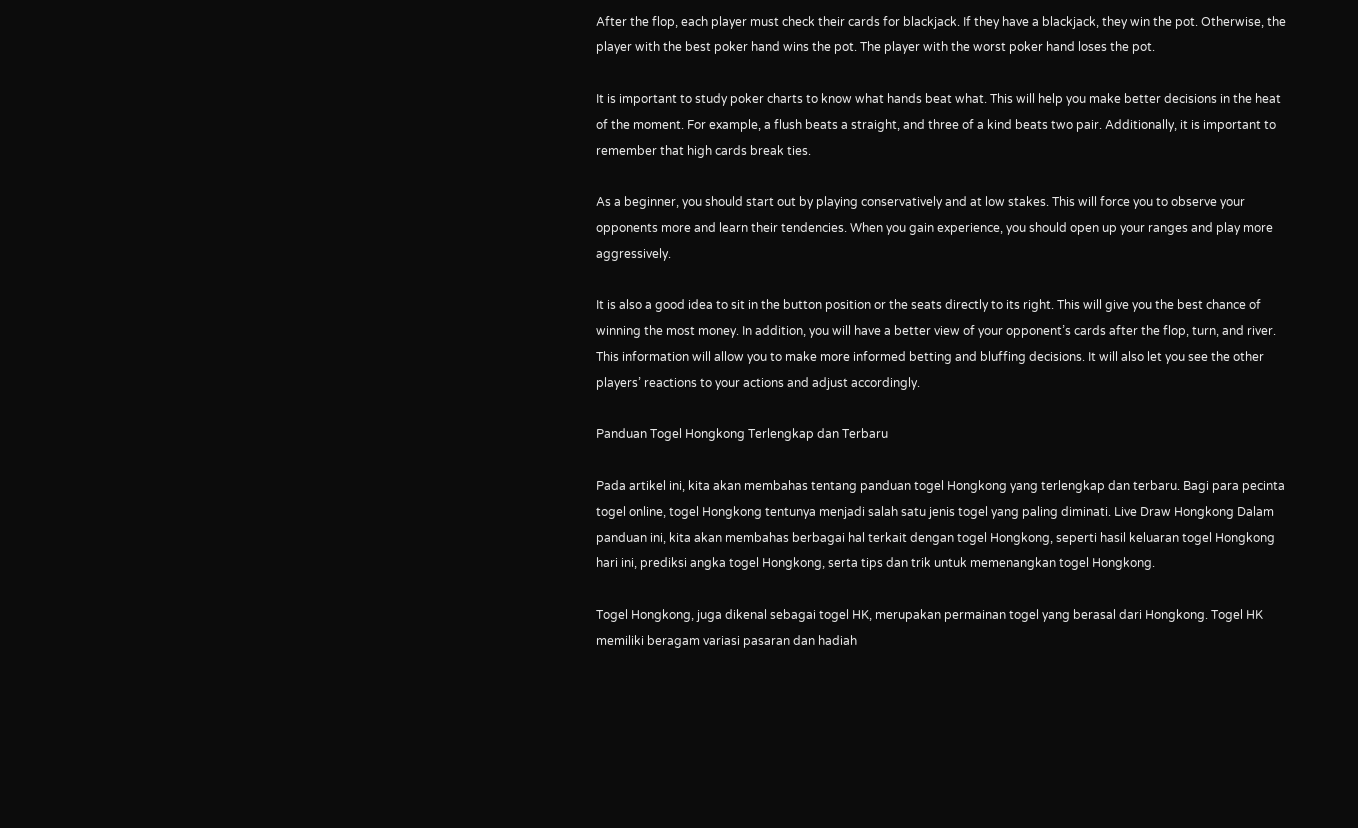After the flop, each player must check their cards for blackjack. If they have a blackjack, they win the pot. Otherwise, the player with the best poker hand wins the pot. The player with the worst poker hand loses the pot.

It is important to study poker charts to know what hands beat what. This will help you make better decisions in the heat of the moment. For example, a flush beats a straight, and three of a kind beats two pair. Additionally, it is important to remember that high cards break ties.

As a beginner, you should start out by playing conservatively and at low stakes. This will force you to observe your opponents more and learn their tendencies. When you gain experience, you should open up your ranges and play more aggressively.

It is also a good idea to sit in the button position or the seats directly to its right. This will give you the best chance of winning the most money. In addition, you will have a better view of your opponent’s cards after the flop, turn, and river. This information will allow you to make more informed betting and bluffing decisions. It will also let you see the other players’ reactions to your actions and adjust accordingly.

Panduan Togel Hongkong Terlengkap dan Terbaru

Pada artikel ini, kita akan membahas tentang panduan togel Hongkong yang terlengkap dan terbaru. Bagi para pecinta togel online, togel Hongkong tentunya menjadi salah satu jenis togel yang paling diminati. Live Draw Hongkong Dalam panduan ini, kita akan membahas berbagai hal terkait dengan togel Hongkong, seperti hasil keluaran togel Hongkong hari ini, prediksi angka togel Hongkong, serta tips dan trik untuk memenangkan togel Hongkong.

Togel Hongkong, juga dikenal sebagai togel HK, merupakan permainan togel yang berasal dari Hongkong. Togel HK memiliki beragam variasi pasaran dan hadiah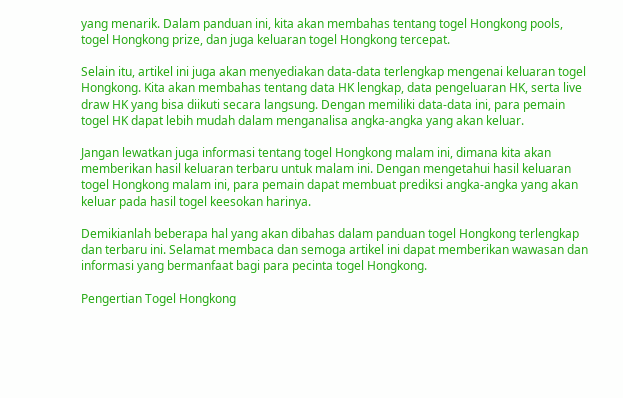yang menarik. Dalam panduan ini, kita akan membahas tentang togel Hongkong pools, togel Hongkong prize, dan juga keluaran togel Hongkong tercepat.

Selain itu, artikel ini juga akan menyediakan data-data terlengkap mengenai keluaran togel Hongkong. Kita akan membahas tentang data HK lengkap, data pengeluaran HK, serta live draw HK yang bisa diikuti secara langsung. Dengan memiliki data-data ini, para pemain togel HK dapat lebih mudah dalam menganalisa angka-angka yang akan keluar.

Jangan lewatkan juga informasi tentang togel Hongkong malam ini, dimana kita akan memberikan hasil keluaran terbaru untuk malam ini. Dengan mengetahui hasil keluaran togel Hongkong malam ini, para pemain dapat membuat prediksi angka-angka yang akan keluar pada hasil togel keesokan harinya.

Demikianlah beberapa hal yang akan dibahas dalam panduan togel Hongkong terlengkap dan terbaru ini. Selamat membaca dan semoga artikel ini dapat memberikan wawasan dan informasi yang bermanfaat bagi para pecinta togel Hongkong.

Pengertian Togel Hongkong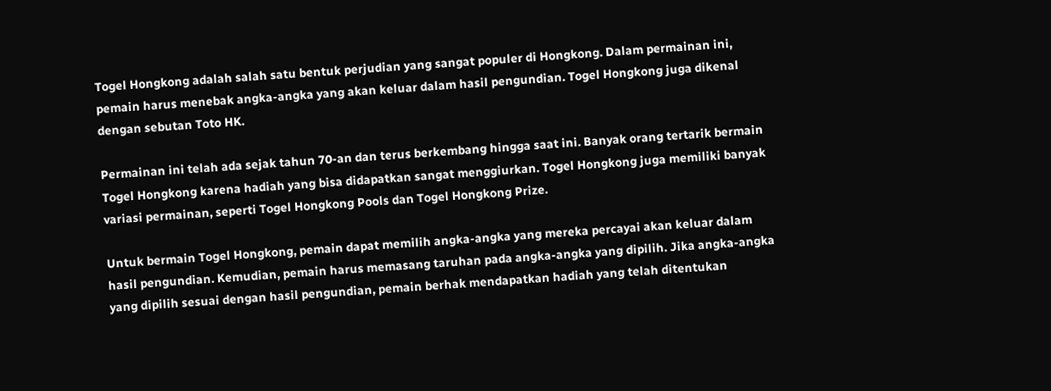Togel Hongkong adalah salah satu bentuk perjudian yang sangat populer di Hongkong. Dalam permainan ini, pemain harus menebak angka-angka yang akan keluar dalam hasil pengundian. Togel Hongkong juga dikenal dengan sebutan Toto HK.

Permainan ini telah ada sejak tahun 70-an dan terus berkembang hingga saat ini. Banyak orang tertarik bermain Togel Hongkong karena hadiah yang bisa didapatkan sangat menggiurkan. Togel Hongkong juga memiliki banyak variasi permainan, seperti Togel Hongkong Pools dan Togel Hongkong Prize.

Untuk bermain Togel Hongkong, pemain dapat memilih angka-angka yang mereka percayai akan keluar dalam hasil pengundian. Kemudian, pemain harus memasang taruhan pada angka-angka yang dipilih. Jika angka-angka yang dipilih sesuai dengan hasil pengundian, pemain berhak mendapatkan hadiah yang telah ditentukan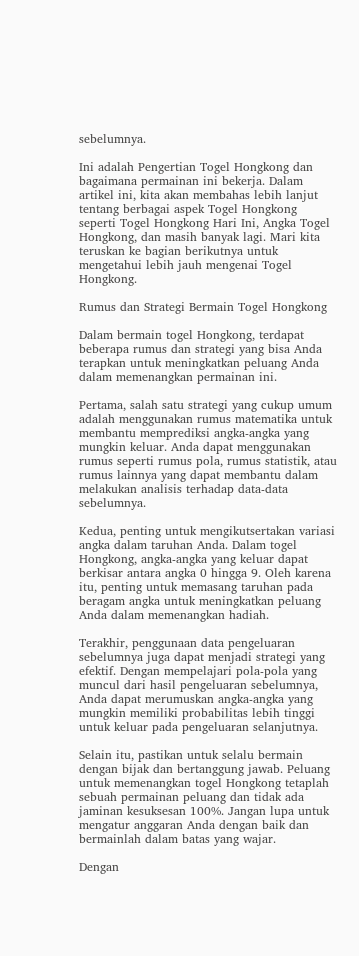sebelumnya.

Ini adalah Pengertian Togel Hongkong dan bagaimana permainan ini bekerja. Dalam artikel ini, kita akan membahas lebih lanjut tentang berbagai aspek Togel Hongkong seperti Togel Hongkong Hari Ini, Angka Togel Hongkong, dan masih banyak lagi. Mari kita teruskan ke bagian berikutnya untuk mengetahui lebih jauh mengenai Togel Hongkong.

Rumus dan Strategi Bermain Togel Hongkong

Dalam bermain togel Hongkong, terdapat beberapa rumus dan strategi yang bisa Anda terapkan untuk meningkatkan peluang Anda dalam memenangkan permainan ini.

Pertama, salah satu strategi yang cukup umum adalah menggunakan rumus matematika untuk membantu memprediksi angka-angka yang mungkin keluar. Anda dapat menggunakan rumus seperti rumus pola, rumus statistik, atau rumus lainnya yang dapat membantu dalam melakukan analisis terhadap data-data sebelumnya.

Kedua, penting untuk mengikutsertakan variasi angka dalam taruhan Anda. Dalam togel Hongkong, angka-angka yang keluar dapat berkisar antara angka 0 hingga 9. Oleh karena itu, penting untuk memasang taruhan pada beragam angka untuk meningkatkan peluang Anda dalam memenangkan hadiah.

Terakhir, penggunaan data pengeluaran sebelumnya juga dapat menjadi strategi yang efektif. Dengan mempelajari pola-pola yang muncul dari hasil pengeluaran sebelumnya, Anda dapat merumuskan angka-angka yang mungkin memiliki probabilitas lebih tinggi untuk keluar pada pengeluaran selanjutnya.

Selain itu, pastikan untuk selalu bermain dengan bijak dan bertanggung jawab. Peluang untuk memenangkan togel Hongkong tetaplah sebuah permainan peluang dan tidak ada jaminan kesuksesan 100%. Jangan lupa untuk mengatur anggaran Anda dengan baik dan bermainlah dalam batas yang wajar.

Dengan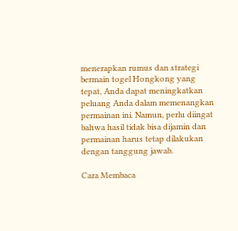menerapkan rumus dan strategi bermain togel Hongkong yang tepat, Anda dapat meningkatkan peluang Anda dalam memenangkan permainan ini. Namun, perlu diingat bahwa hasil tidak bisa dijamin dan permainan harus tetap dilakukan dengan tanggung jawab.

Cara Membaca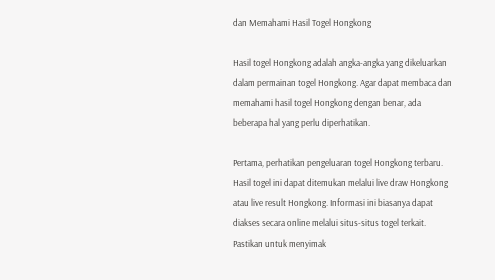dan Memahami Hasil Togel Hongkong

Hasil togel Hongkong adalah angka-angka yang dikeluarkan dalam permainan togel Hongkong. Agar dapat membaca dan memahami hasil togel Hongkong dengan benar, ada beberapa hal yang perlu diperhatikan.

Pertama, perhatikan pengeluaran togel Hongkong terbaru. Hasil togel ini dapat ditemukan melalui live draw Hongkong atau live result Hongkong. Informasi ini biasanya dapat diakses secara online melalui situs-situs togel terkait. Pastikan untuk menyimak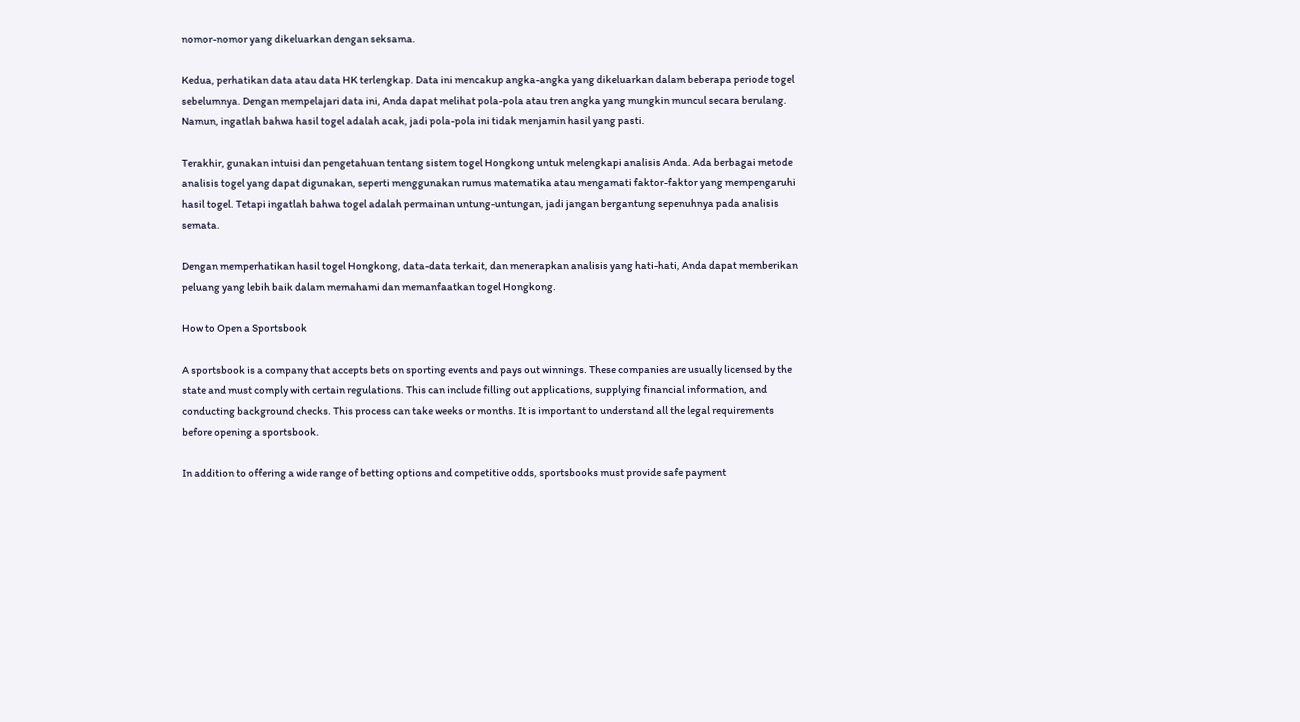nomor-nomor yang dikeluarkan dengan seksama.

Kedua, perhatikan data atau data HK terlengkap. Data ini mencakup angka-angka yang dikeluarkan dalam beberapa periode togel sebelumnya. Dengan mempelajari data ini, Anda dapat melihat pola-pola atau tren angka yang mungkin muncul secara berulang. Namun, ingatlah bahwa hasil togel adalah acak, jadi pola-pola ini tidak menjamin hasil yang pasti.

Terakhir, gunakan intuisi dan pengetahuan tentang sistem togel Hongkong untuk melengkapi analisis Anda. Ada berbagai metode analisis togel yang dapat digunakan, seperti menggunakan rumus matematika atau mengamati faktor-faktor yang mempengaruhi hasil togel. Tetapi ingatlah bahwa togel adalah permainan untung-untungan, jadi jangan bergantung sepenuhnya pada analisis semata.

Dengan memperhatikan hasil togel Hongkong, data-data terkait, dan menerapkan analisis yang hati-hati, Anda dapat memberikan peluang yang lebih baik dalam memahami dan memanfaatkan togel Hongkong.

How to Open a Sportsbook

A sportsbook is a company that accepts bets on sporting events and pays out winnings. These companies are usually licensed by the state and must comply with certain regulations. This can include filling out applications, supplying financial information, and conducting background checks. This process can take weeks or months. It is important to understand all the legal requirements before opening a sportsbook.

In addition to offering a wide range of betting options and competitive odds, sportsbooks must provide safe payment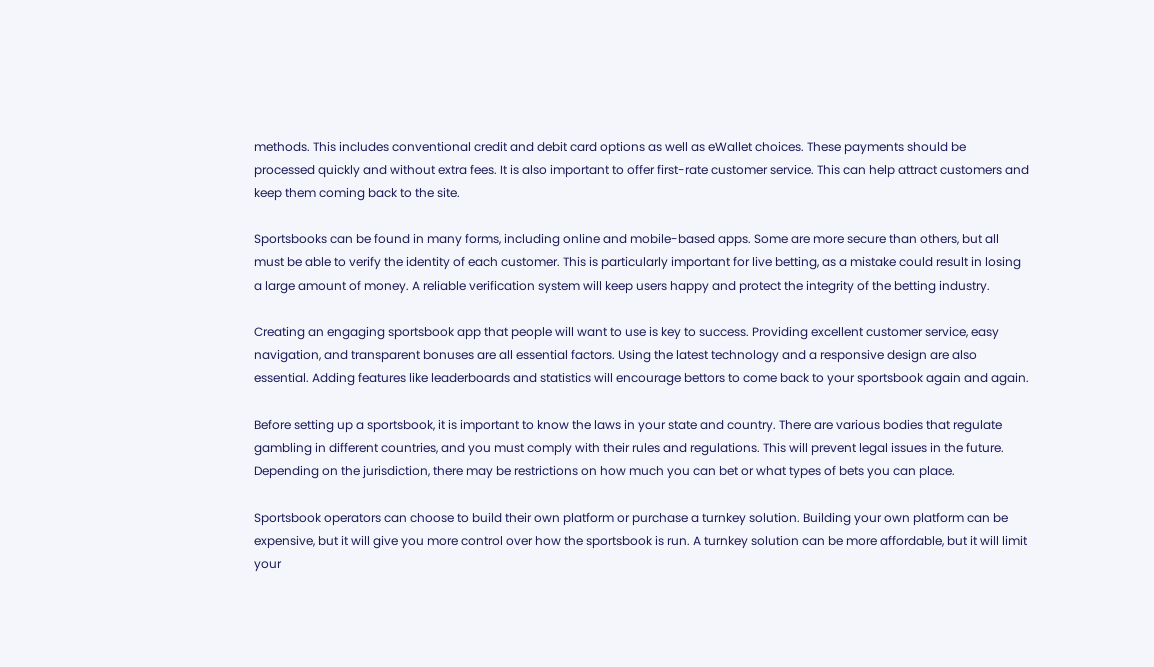methods. This includes conventional credit and debit card options as well as eWallet choices. These payments should be processed quickly and without extra fees. It is also important to offer first-rate customer service. This can help attract customers and keep them coming back to the site.

Sportsbooks can be found in many forms, including online and mobile-based apps. Some are more secure than others, but all must be able to verify the identity of each customer. This is particularly important for live betting, as a mistake could result in losing a large amount of money. A reliable verification system will keep users happy and protect the integrity of the betting industry.

Creating an engaging sportsbook app that people will want to use is key to success. Providing excellent customer service, easy navigation, and transparent bonuses are all essential factors. Using the latest technology and a responsive design are also essential. Adding features like leaderboards and statistics will encourage bettors to come back to your sportsbook again and again.

Before setting up a sportsbook, it is important to know the laws in your state and country. There are various bodies that regulate gambling in different countries, and you must comply with their rules and regulations. This will prevent legal issues in the future. Depending on the jurisdiction, there may be restrictions on how much you can bet or what types of bets you can place.

Sportsbook operators can choose to build their own platform or purchase a turnkey solution. Building your own platform can be expensive, but it will give you more control over how the sportsbook is run. A turnkey solution can be more affordable, but it will limit your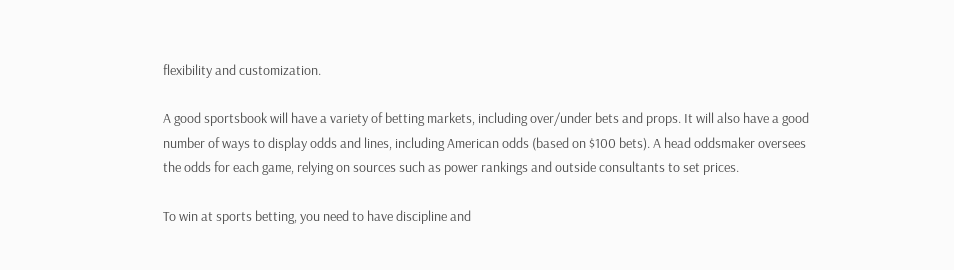flexibility and customization.

A good sportsbook will have a variety of betting markets, including over/under bets and props. It will also have a good number of ways to display odds and lines, including American odds (based on $100 bets). A head oddsmaker oversees the odds for each game, relying on sources such as power rankings and outside consultants to set prices.

To win at sports betting, you need to have discipline and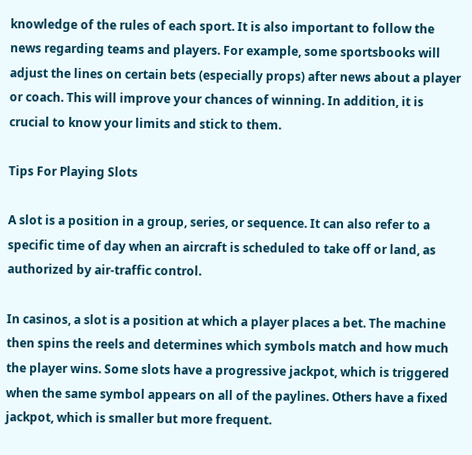knowledge of the rules of each sport. It is also important to follow the news regarding teams and players. For example, some sportsbooks will adjust the lines on certain bets (especially props) after news about a player or coach. This will improve your chances of winning. In addition, it is crucial to know your limits and stick to them.

Tips For Playing Slots

A slot is a position in a group, series, or sequence. It can also refer to a specific time of day when an aircraft is scheduled to take off or land, as authorized by air-traffic control.

In casinos, a slot is a position at which a player places a bet. The machine then spins the reels and determines which symbols match and how much the player wins. Some slots have a progressive jackpot, which is triggered when the same symbol appears on all of the paylines. Others have a fixed jackpot, which is smaller but more frequent.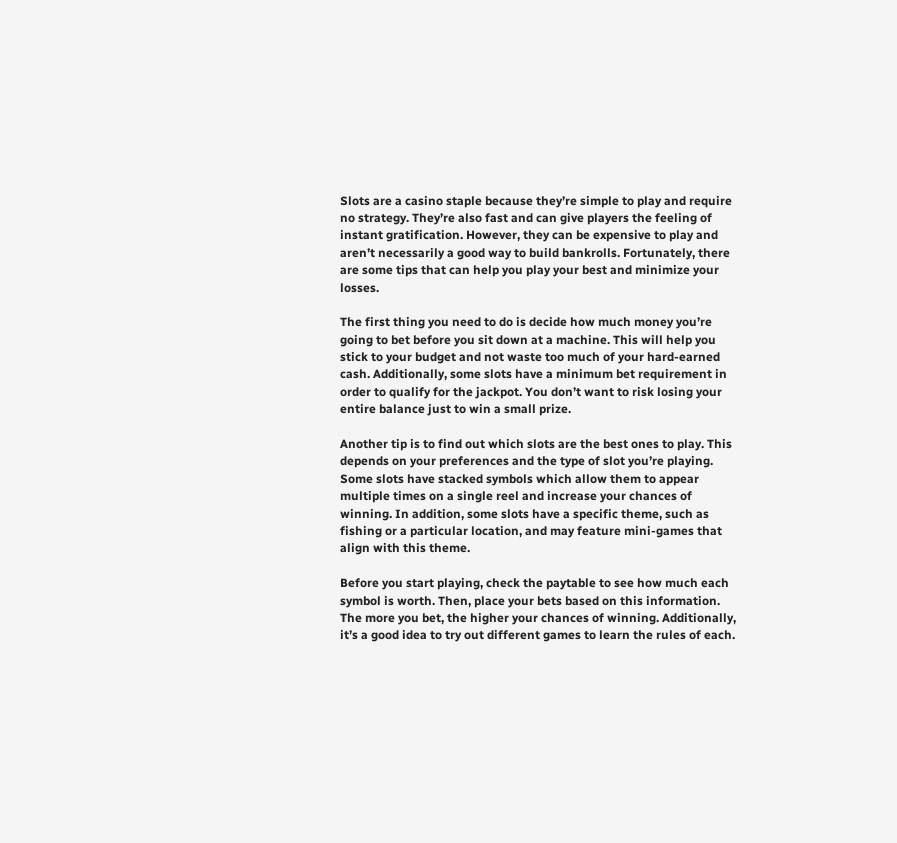Slots are a casino staple because they’re simple to play and require no strategy. They’re also fast and can give players the feeling of instant gratification. However, they can be expensive to play and aren’t necessarily a good way to build bankrolls. Fortunately, there are some tips that can help you play your best and minimize your losses.

The first thing you need to do is decide how much money you’re going to bet before you sit down at a machine. This will help you stick to your budget and not waste too much of your hard-earned cash. Additionally, some slots have a minimum bet requirement in order to qualify for the jackpot. You don’t want to risk losing your entire balance just to win a small prize.

Another tip is to find out which slots are the best ones to play. This depends on your preferences and the type of slot you’re playing. Some slots have stacked symbols which allow them to appear multiple times on a single reel and increase your chances of winning. In addition, some slots have a specific theme, such as fishing or a particular location, and may feature mini-games that align with this theme.

Before you start playing, check the paytable to see how much each symbol is worth. Then, place your bets based on this information. The more you bet, the higher your chances of winning. Additionally, it’s a good idea to try out different games to learn the rules of each.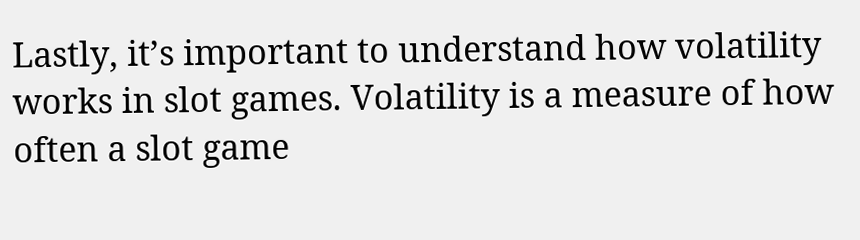Lastly, it’s important to understand how volatility works in slot games. Volatility is a measure of how often a slot game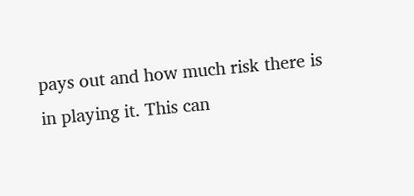pays out and how much risk there is in playing it. This can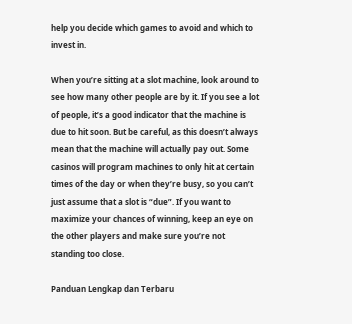help you decide which games to avoid and which to invest in.

When you’re sitting at a slot machine, look around to see how many other people are by it. If you see a lot of people, it’s a good indicator that the machine is due to hit soon. But be careful, as this doesn’t always mean that the machine will actually pay out. Some casinos will program machines to only hit at certain times of the day or when they’re busy, so you can’t just assume that a slot is “due”. If you want to maximize your chances of winning, keep an eye on the other players and make sure you’re not standing too close.

Panduan Lengkap dan Terbaru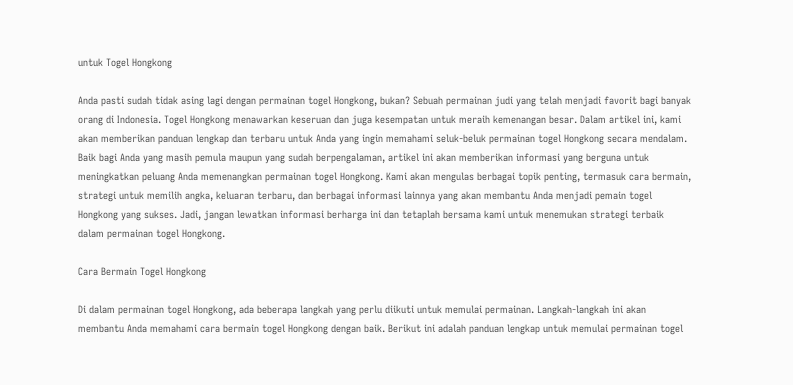untuk Togel Hongkong

Anda pasti sudah tidak asing lagi dengan permainan togel Hongkong, bukan? Sebuah permainan judi yang telah menjadi favorit bagi banyak orang di Indonesia. Togel Hongkong menawarkan keseruan dan juga kesempatan untuk meraih kemenangan besar. Dalam artikel ini, kami akan memberikan panduan lengkap dan terbaru untuk Anda yang ingin memahami seluk-beluk permainan togel Hongkong secara mendalam. Baik bagi Anda yang masih pemula maupun yang sudah berpengalaman, artikel ini akan memberikan informasi yang berguna untuk meningkatkan peluang Anda memenangkan permainan togel Hongkong. Kami akan mengulas berbagai topik penting, termasuk cara bermain, strategi untuk memilih angka, keluaran terbaru, dan berbagai informasi lainnya yang akan membantu Anda menjadi pemain togel Hongkong yang sukses. Jadi, jangan lewatkan informasi berharga ini dan tetaplah bersama kami untuk menemukan strategi terbaik dalam permainan togel Hongkong.

Cara Bermain Togel Hongkong

Di dalam permainan togel Hongkong, ada beberapa langkah yang perlu diikuti untuk memulai permainan. Langkah-langkah ini akan membantu Anda memahami cara bermain togel Hongkong dengan baik. Berikut ini adalah panduan lengkap untuk memulai permainan togel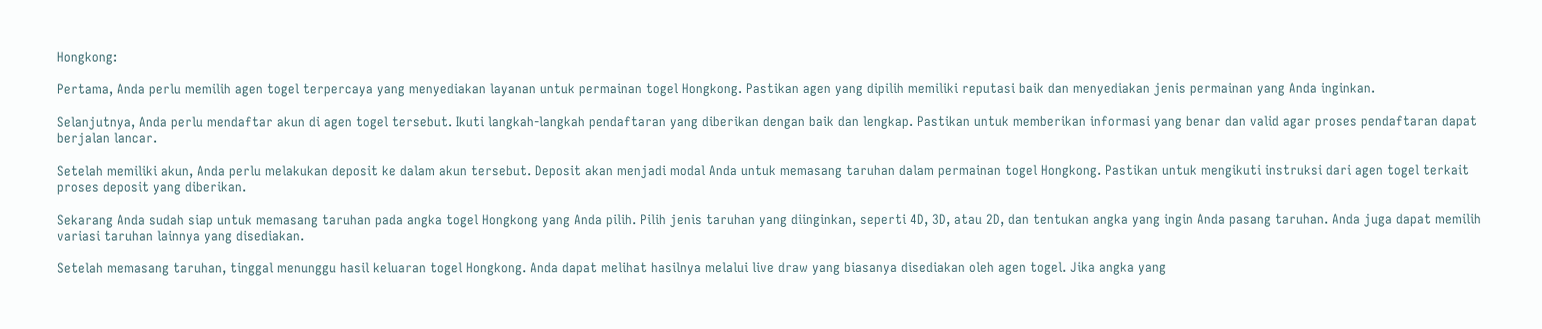Hongkong:

Pertama, Anda perlu memilih agen togel terpercaya yang menyediakan layanan untuk permainan togel Hongkong. Pastikan agen yang dipilih memiliki reputasi baik dan menyediakan jenis permainan yang Anda inginkan.

Selanjutnya, Anda perlu mendaftar akun di agen togel tersebut. Ikuti langkah-langkah pendaftaran yang diberikan dengan baik dan lengkap. Pastikan untuk memberikan informasi yang benar dan valid agar proses pendaftaran dapat berjalan lancar.

Setelah memiliki akun, Anda perlu melakukan deposit ke dalam akun tersebut. Deposit akan menjadi modal Anda untuk memasang taruhan dalam permainan togel Hongkong. Pastikan untuk mengikuti instruksi dari agen togel terkait proses deposit yang diberikan.

Sekarang Anda sudah siap untuk memasang taruhan pada angka togel Hongkong yang Anda pilih. Pilih jenis taruhan yang diinginkan, seperti 4D, 3D, atau 2D, dan tentukan angka yang ingin Anda pasang taruhan. Anda juga dapat memilih variasi taruhan lainnya yang disediakan.

Setelah memasang taruhan, tinggal menunggu hasil keluaran togel Hongkong. Anda dapat melihat hasilnya melalui live draw yang biasanya disediakan oleh agen togel. Jika angka yang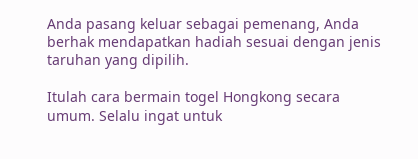Anda pasang keluar sebagai pemenang, Anda berhak mendapatkan hadiah sesuai dengan jenis taruhan yang dipilih.

Itulah cara bermain togel Hongkong secara umum. Selalu ingat untuk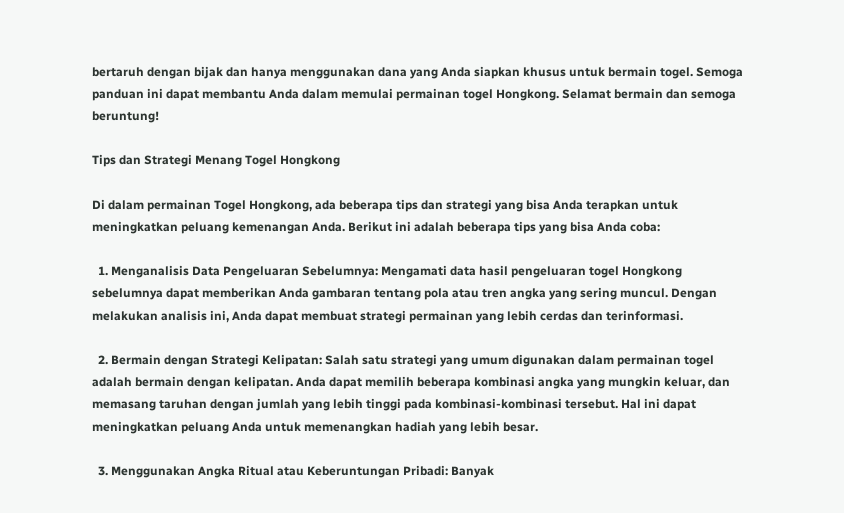bertaruh dengan bijak dan hanya menggunakan dana yang Anda siapkan khusus untuk bermain togel. Semoga panduan ini dapat membantu Anda dalam memulai permainan togel Hongkong. Selamat bermain dan semoga beruntung!

Tips dan Strategi Menang Togel Hongkong

Di dalam permainan Togel Hongkong, ada beberapa tips dan strategi yang bisa Anda terapkan untuk meningkatkan peluang kemenangan Anda. Berikut ini adalah beberapa tips yang bisa Anda coba:

  1. Menganalisis Data Pengeluaran Sebelumnya: Mengamati data hasil pengeluaran togel Hongkong sebelumnya dapat memberikan Anda gambaran tentang pola atau tren angka yang sering muncul. Dengan melakukan analisis ini, Anda dapat membuat strategi permainan yang lebih cerdas dan terinformasi.

  2. Bermain dengan Strategi Kelipatan: Salah satu strategi yang umum digunakan dalam permainan togel adalah bermain dengan kelipatan. Anda dapat memilih beberapa kombinasi angka yang mungkin keluar, dan memasang taruhan dengan jumlah yang lebih tinggi pada kombinasi-kombinasi tersebut. Hal ini dapat meningkatkan peluang Anda untuk memenangkan hadiah yang lebih besar.

  3. Menggunakan Angka Ritual atau Keberuntungan Pribadi: Banyak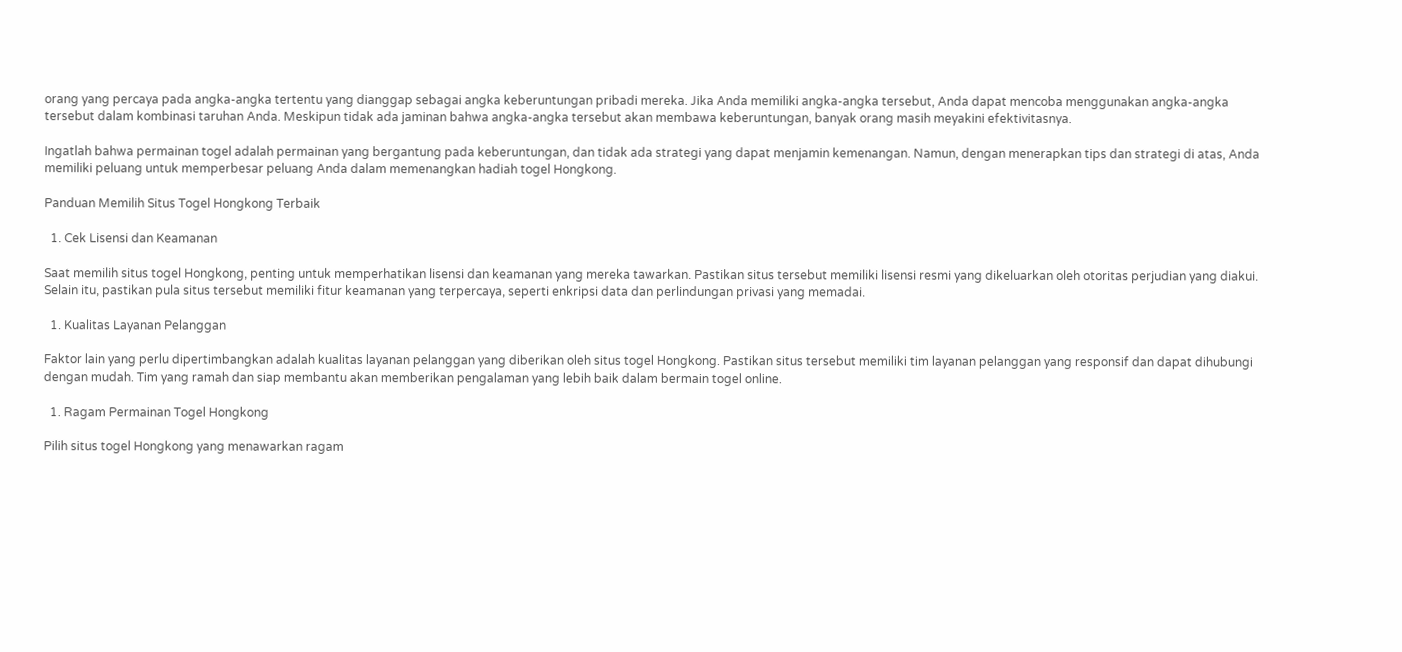orang yang percaya pada angka-angka tertentu yang dianggap sebagai angka keberuntungan pribadi mereka. Jika Anda memiliki angka-angka tersebut, Anda dapat mencoba menggunakan angka-angka tersebut dalam kombinasi taruhan Anda. Meskipun tidak ada jaminan bahwa angka-angka tersebut akan membawa keberuntungan, banyak orang masih meyakini efektivitasnya.

Ingatlah bahwa permainan togel adalah permainan yang bergantung pada keberuntungan, dan tidak ada strategi yang dapat menjamin kemenangan. Namun, dengan menerapkan tips dan strategi di atas, Anda memiliki peluang untuk memperbesar peluang Anda dalam memenangkan hadiah togel Hongkong.

Panduan Memilih Situs Togel Hongkong Terbaik

  1. Cek Lisensi dan Keamanan

Saat memilih situs togel Hongkong, penting untuk memperhatikan lisensi dan keamanan yang mereka tawarkan. Pastikan situs tersebut memiliki lisensi resmi yang dikeluarkan oleh otoritas perjudian yang diakui. Selain itu, pastikan pula situs tersebut memiliki fitur keamanan yang terpercaya, seperti enkripsi data dan perlindungan privasi yang memadai.

  1. Kualitas Layanan Pelanggan

Faktor lain yang perlu dipertimbangkan adalah kualitas layanan pelanggan yang diberikan oleh situs togel Hongkong. Pastikan situs tersebut memiliki tim layanan pelanggan yang responsif dan dapat dihubungi dengan mudah. Tim yang ramah dan siap membantu akan memberikan pengalaman yang lebih baik dalam bermain togel online.

  1. Ragam Permainan Togel Hongkong

Pilih situs togel Hongkong yang menawarkan ragam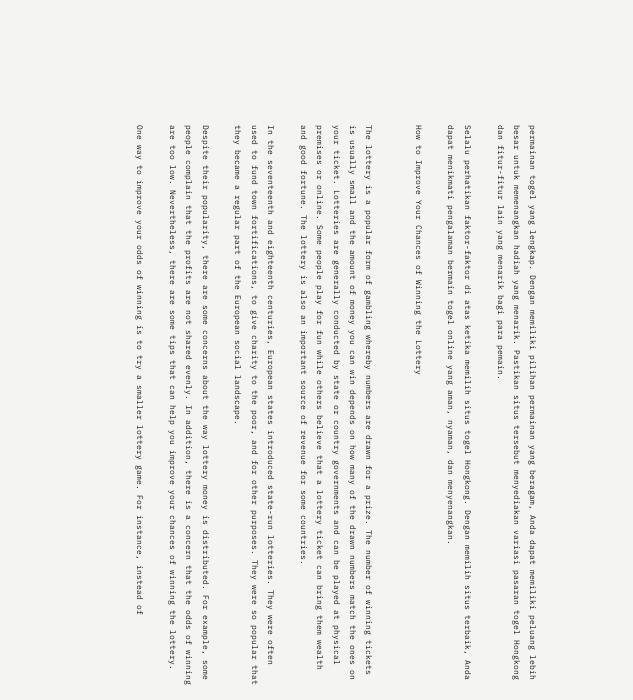permainan togel yang lengkap. Dengan memiliki pilihan permainan yang beragam, Anda dapat memiliki peluang lebih besar untuk memenangkan hadiah yang menarik. Pastikan situs tersebut menyediakan variasi pasaran togel Hongkong dan fitur-fitur lain yang menarik bagi para pemain.

Selalu perhatikan faktor-faktor di atas ketika memilih situs togel Hongkong. Dengan memilih situs terbaik, Anda dapat menikmati pengalaman bermain togel online yang aman, nyaman, dan menyenangkan.

How to Improve Your Chances of Winning the Lottery


The lottery is a popular form of gambling whereby numbers are drawn for a prize. The number of winning tickets is usually small and the amount of money you can win depends on how many of the drawn numbers match the ones on your ticket. Lotteries are generally conducted by state or country governments and can be played at physical premises or online. Some people play for fun while others believe that a lottery ticket can bring them wealth and good fortune. The lottery is also an important source of revenue for some countries.

In the seventeenth and eighteenth centuries, European states introduced state-run lotteries. They were often used to fund town fortifications, to give charity to the poor, and for other purposes. They were so popular that they became a regular part of the European social landscape.

Despite their popularity, there are some concerns about the way lottery money is distributed. For example, some people complain that the profits are not shared evenly. In addition, there is a concern that the odds of winning are too low. Nevertheless, there are some tips that can help you improve your chances of winning the lottery.

One way to improve your odds of winning is to try a smaller lottery game. For instance, instead of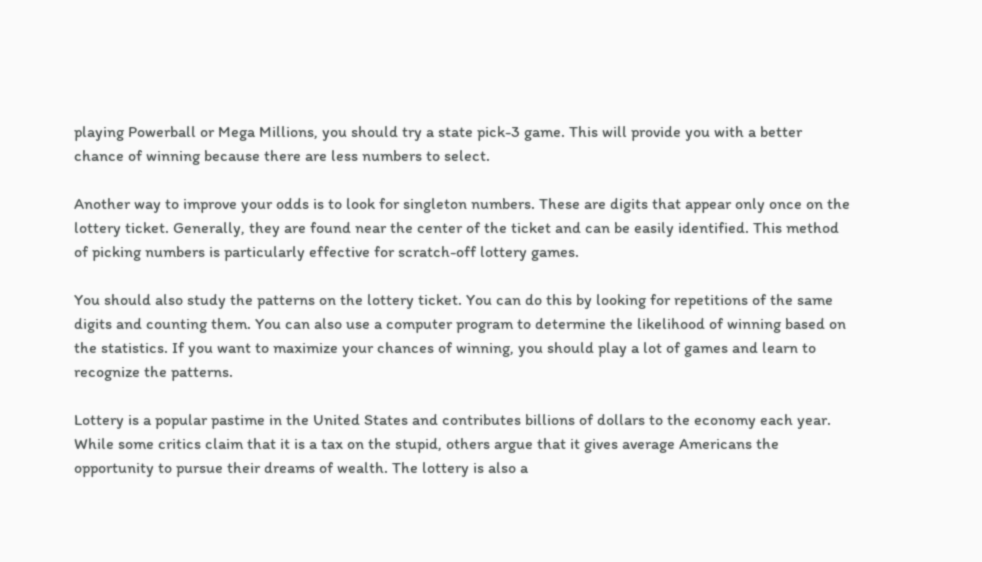playing Powerball or Mega Millions, you should try a state pick-3 game. This will provide you with a better chance of winning because there are less numbers to select.

Another way to improve your odds is to look for singleton numbers. These are digits that appear only once on the lottery ticket. Generally, they are found near the center of the ticket and can be easily identified. This method of picking numbers is particularly effective for scratch-off lottery games.

You should also study the patterns on the lottery ticket. You can do this by looking for repetitions of the same digits and counting them. You can also use a computer program to determine the likelihood of winning based on the statistics. If you want to maximize your chances of winning, you should play a lot of games and learn to recognize the patterns.

Lottery is a popular pastime in the United States and contributes billions of dollars to the economy each year. While some critics claim that it is a tax on the stupid, others argue that it gives average Americans the opportunity to pursue their dreams of wealth. The lottery is also a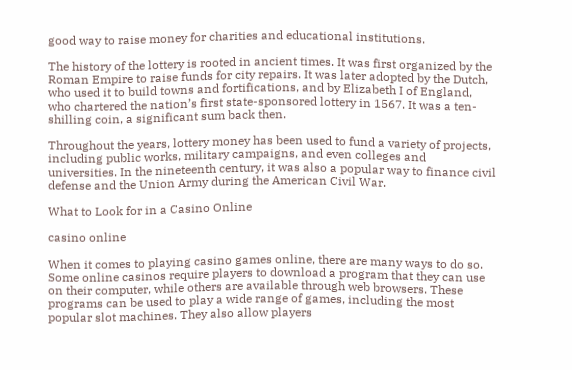good way to raise money for charities and educational institutions.

The history of the lottery is rooted in ancient times. It was first organized by the Roman Empire to raise funds for city repairs. It was later adopted by the Dutch, who used it to build towns and fortifications, and by Elizabeth I of England, who chartered the nation’s first state-sponsored lottery in 1567. It was a ten-shilling coin, a significant sum back then.

Throughout the years, lottery money has been used to fund a variety of projects, including public works, military campaigns, and even colleges and universities. In the nineteenth century, it was also a popular way to finance civil defense and the Union Army during the American Civil War.

What to Look for in a Casino Online

casino online

When it comes to playing casino games online, there are many ways to do so. Some online casinos require players to download a program that they can use on their computer, while others are available through web browsers. These programs can be used to play a wide range of games, including the most popular slot machines. They also allow players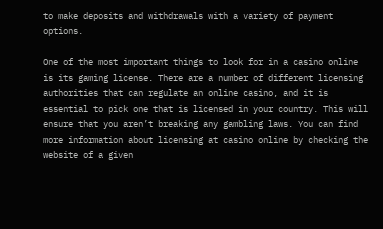to make deposits and withdrawals with a variety of payment options.

One of the most important things to look for in a casino online is its gaming license. There are a number of different licensing authorities that can regulate an online casino, and it is essential to pick one that is licensed in your country. This will ensure that you aren’t breaking any gambling laws. You can find more information about licensing at casino online by checking the website of a given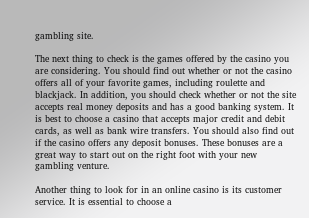gambling site.

The next thing to check is the games offered by the casino you are considering. You should find out whether or not the casino offers all of your favorite games, including roulette and blackjack. In addition, you should check whether or not the site accepts real money deposits and has a good banking system. It is best to choose a casino that accepts major credit and debit cards, as well as bank wire transfers. You should also find out if the casino offers any deposit bonuses. These bonuses are a great way to start out on the right foot with your new gambling venture.

Another thing to look for in an online casino is its customer service. It is essential to choose a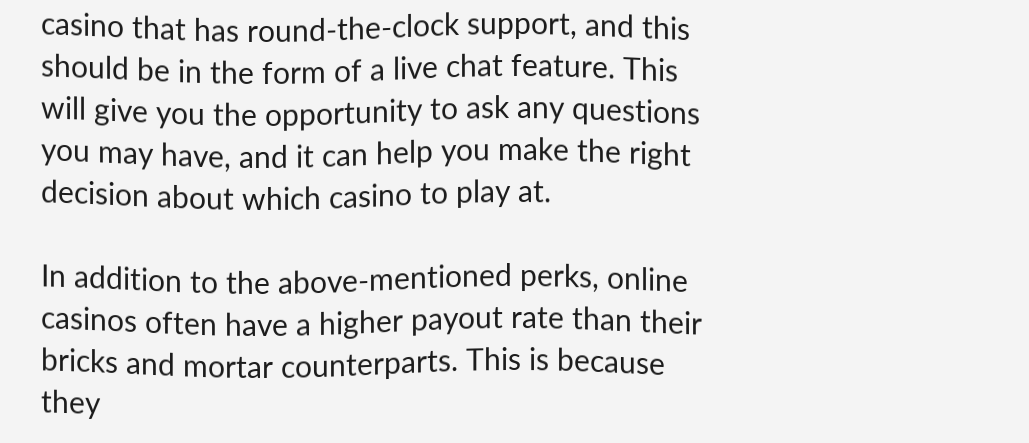casino that has round-the-clock support, and this should be in the form of a live chat feature. This will give you the opportunity to ask any questions you may have, and it can help you make the right decision about which casino to play at.

In addition to the above-mentioned perks, online casinos often have a higher payout rate than their bricks and mortar counterparts. This is because they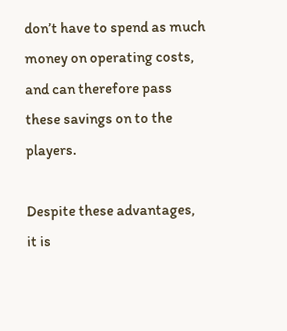don’t have to spend as much money on operating costs, and can therefore pass these savings on to the players.

Despite these advantages, it is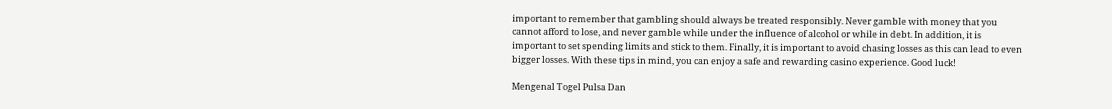important to remember that gambling should always be treated responsibly. Never gamble with money that you cannot afford to lose, and never gamble while under the influence of alcohol or while in debt. In addition, it is important to set spending limits and stick to them. Finally, it is important to avoid chasing losses as this can lead to even bigger losses. With these tips in mind, you can enjoy a safe and rewarding casino experience. Good luck!

Mengenal Togel Pulsa Dan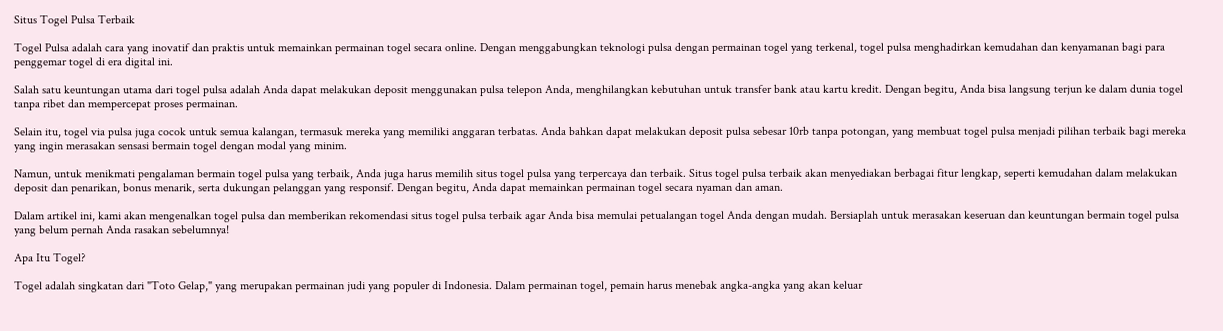Situs Togel Pulsa Terbaik

Togel Pulsa adalah cara yang inovatif dan praktis untuk memainkan permainan togel secara online. Dengan menggabungkan teknologi pulsa dengan permainan togel yang terkenal, togel pulsa menghadirkan kemudahan dan kenyamanan bagi para penggemar togel di era digital ini.

Salah satu keuntungan utama dari togel pulsa adalah Anda dapat melakukan deposit menggunakan pulsa telepon Anda, menghilangkan kebutuhan untuk transfer bank atau kartu kredit. Dengan begitu, Anda bisa langsung terjun ke dalam dunia togel tanpa ribet dan mempercepat proses permainan.

Selain itu, togel via pulsa juga cocok untuk semua kalangan, termasuk mereka yang memiliki anggaran terbatas. Anda bahkan dapat melakukan deposit pulsa sebesar 10rb tanpa potongan, yang membuat togel pulsa menjadi pilihan terbaik bagi mereka yang ingin merasakan sensasi bermain togel dengan modal yang minim.

Namun, untuk menikmati pengalaman bermain togel pulsa yang terbaik, Anda juga harus memilih situs togel pulsa yang terpercaya dan terbaik. Situs togel pulsa terbaik akan menyediakan berbagai fitur lengkap, seperti kemudahan dalam melakukan deposit dan penarikan, bonus menarik, serta dukungan pelanggan yang responsif. Dengan begitu, Anda dapat memainkan permainan togel secara nyaman dan aman.

Dalam artikel ini, kami akan mengenalkan togel pulsa dan memberikan rekomendasi situs togel pulsa terbaik agar Anda bisa memulai petualangan togel Anda dengan mudah. Bersiaplah untuk merasakan keseruan dan keuntungan bermain togel pulsa yang belum pernah Anda rasakan sebelumnya!

Apa Itu Togel?

Togel adalah singkatan dari "Toto Gelap," yang merupakan permainan judi yang populer di Indonesia. Dalam permainan togel, pemain harus menebak angka-angka yang akan keluar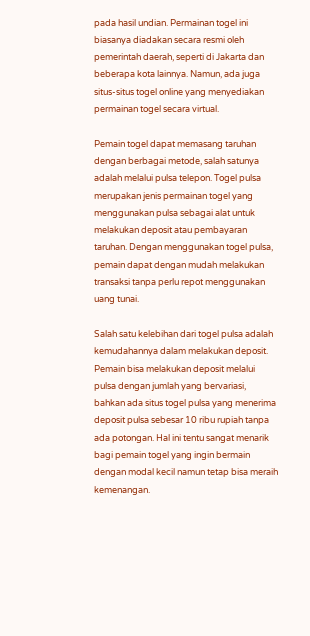pada hasil undian. Permainan togel ini biasanya diadakan secara resmi oleh pemerintah daerah, seperti di Jakarta dan beberapa kota lainnya. Namun, ada juga situs-situs togel online yang menyediakan permainan togel secara virtual.

Pemain togel dapat memasang taruhan dengan berbagai metode, salah satunya adalah melalui pulsa telepon. Togel pulsa merupakan jenis permainan togel yang menggunakan pulsa sebagai alat untuk melakukan deposit atau pembayaran taruhan. Dengan menggunakan togel pulsa, pemain dapat dengan mudah melakukan transaksi tanpa perlu repot menggunakan uang tunai.

Salah satu kelebihan dari togel pulsa adalah kemudahannya dalam melakukan deposit. Pemain bisa melakukan deposit melalui pulsa dengan jumlah yang bervariasi, bahkan ada situs togel pulsa yang menerima deposit pulsa sebesar 10 ribu rupiah tanpa ada potongan. Hal ini tentu sangat menarik bagi pemain togel yang ingin bermain dengan modal kecil namun tetap bisa meraih kemenangan.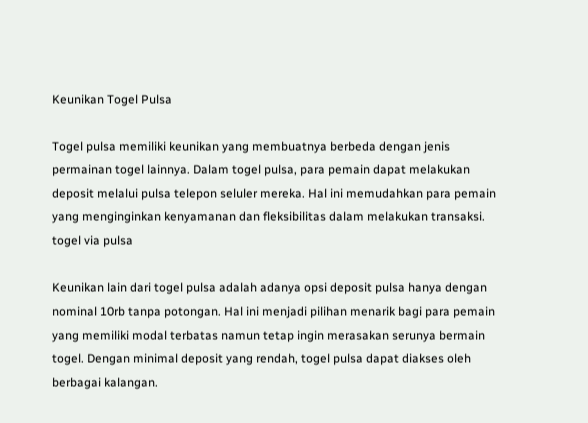Keunikan Togel Pulsa

Togel pulsa memiliki keunikan yang membuatnya berbeda dengan jenis permainan togel lainnya. Dalam togel pulsa, para pemain dapat melakukan deposit melalui pulsa telepon seluler mereka. Hal ini memudahkan para pemain yang menginginkan kenyamanan dan fleksibilitas dalam melakukan transaksi. togel via pulsa

Keunikan lain dari togel pulsa adalah adanya opsi deposit pulsa hanya dengan nominal 10rb tanpa potongan. Hal ini menjadi pilihan menarik bagi para pemain yang memiliki modal terbatas namun tetap ingin merasakan serunya bermain togel. Dengan minimal deposit yang rendah, togel pulsa dapat diakses oleh berbagai kalangan.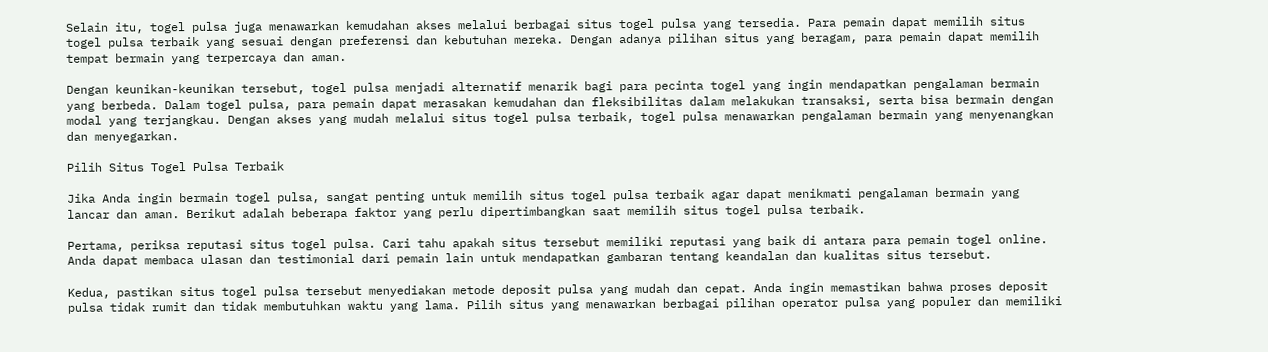Selain itu, togel pulsa juga menawarkan kemudahan akses melalui berbagai situs togel pulsa yang tersedia. Para pemain dapat memilih situs togel pulsa terbaik yang sesuai dengan preferensi dan kebutuhan mereka. Dengan adanya pilihan situs yang beragam, para pemain dapat memilih tempat bermain yang terpercaya dan aman.

Dengan keunikan-keunikan tersebut, togel pulsa menjadi alternatif menarik bagi para pecinta togel yang ingin mendapatkan pengalaman bermain yang berbeda. Dalam togel pulsa, para pemain dapat merasakan kemudahan dan fleksibilitas dalam melakukan transaksi, serta bisa bermain dengan modal yang terjangkau. Dengan akses yang mudah melalui situs togel pulsa terbaik, togel pulsa menawarkan pengalaman bermain yang menyenangkan dan menyegarkan.

Pilih Situs Togel Pulsa Terbaik

Jika Anda ingin bermain togel pulsa, sangat penting untuk memilih situs togel pulsa terbaik agar dapat menikmati pengalaman bermain yang lancar dan aman. Berikut adalah beberapa faktor yang perlu dipertimbangkan saat memilih situs togel pulsa terbaik.

Pertama, periksa reputasi situs togel pulsa. Cari tahu apakah situs tersebut memiliki reputasi yang baik di antara para pemain togel online. Anda dapat membaca ulasan dan testimonial dari pemain lain untuk mendapatkan gambaran tentang keandalan dan kualitas situs tersebut.

Kedua, pastikan situs togel pulsa tersebut menyediakan metode deposit pulsa yang mudah dan cepat. Anda ingin memastikan bahwa proses deposit pulsa tidak rumit dan tidak membutuhkan waktu yang lama. Pilih situs yang menawarkan berbagai pilihan operator pulsa yang populer dan memiliki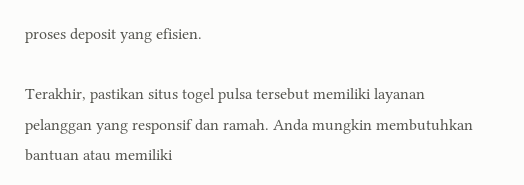proses deposit yang efisien.

Terakhir, pastikan situs togel pulsa tersebut memiliki layanan pelanggan yang responsif dan ramah. Anda mungkin membutuhkan bantuan atau memiliki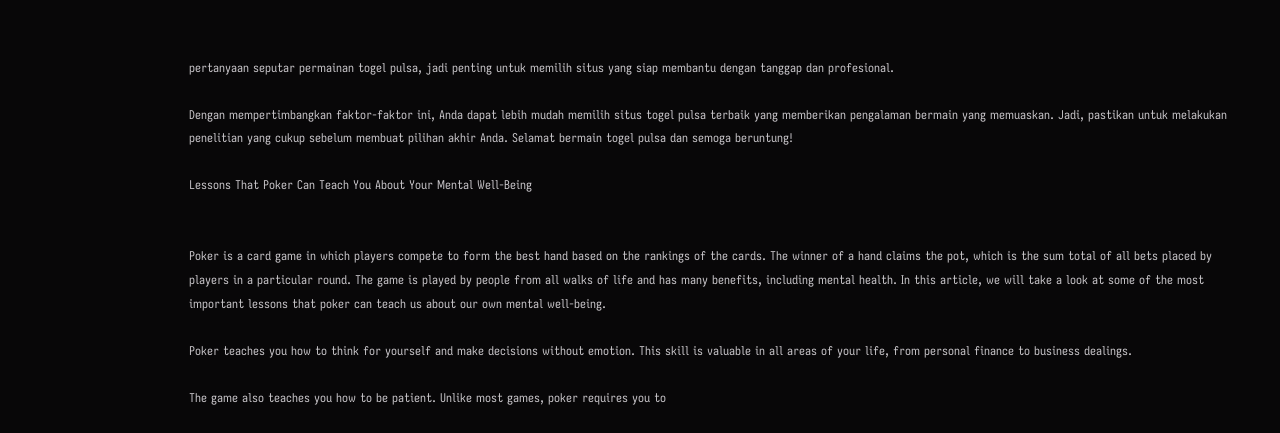pertanyaan seputar permainan togel pulsa, jadi penting untuk memilih situs yang siap membantu dengan tanggap dan profesional.

Dengan mempertimbangkan faktor-faktor ini, Anda dapat lebih mudah memilih situs togel pulsa terbaik yang memberikan pengalaman bermain yang memuaskan. Jadi, pastikan untuk melakukan penelitian yang cukup sebelum membuat pilihan akhir Anda. Selamat bermain togel pulsa dan semoga beruntung!

Lessons That Poker Can Teach You About Your Mental Well-Being


Poker is a card game in which players compete to form the best hand based on the rankings of the cards. The winner of a hand claims the pot, which is the sum total of all bets placed by players in a particular round. The game is played by people from all walks of life and has many benefits, including mental health. In this article, we will take a look at some of the most important lessons that poker can teach us about our own mental well-being.

Poker teaches you how to think for yourself and make decisions without emotion. This skill is valuable in all areas of your life, from personal finance to business dealings.

The game also teaches you how to be patient. Unlike most games, poker requires you to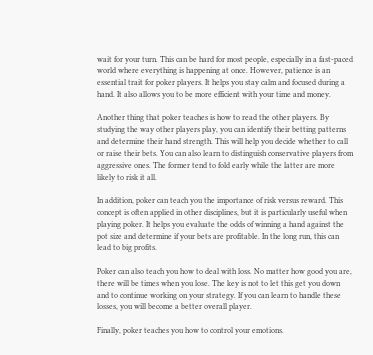wait for your turn. This can be hard for most people, especially in a fast-paced world where everything is happening at once. However, patience is an essential trait for poker players. It helps you stay calm and focused during a hand. It also allows you to be more efficient with your time and money.

Another thing that poker teaches is how to read the other players. By studying the way other players play, you can identify their betting patterns and determine their hand strength. This will help you decide whether to call or raise their bets. You can also learn to distinguish conservative players from aggressive ones. The former tend to fold early while the latter are more likely to risk it all.

In addition, poker can teach you the importance of risk versus reward. This concept is often applied in other disciplines, but it is particularly useful when playing poker. It helps you evaluate the odds of winning a hand against the pot size and determine if your bets are profitable. In the long run, this can lead to big profits.

Poker can also teach you how to deal with loss. No matter how good you are, there will be times when you lose. The key is not to let this get you down and to continue working on your strategy. If you can learn to handle these losses, you will become a better overall player.

Finally, poker teaches you how to control your emotions.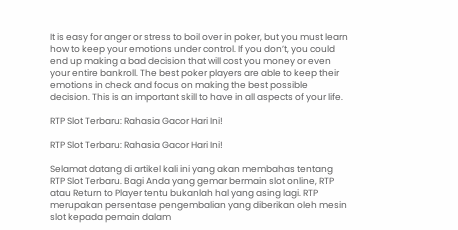It is easy for anger or stress to boil over in poker, but you must learn how to keep your emotions under control. If you don’t, you could end up making a bad decision that will cost you money or even your entire bankroll. The best poker players are able to keep their emotions in check and focus on making the best possible decision. This is an important skill to have in all aspects of your life.

RTP Slot Terbaru: Rahasia Gacor Hari Ini!

RTP Slot Terbaru: Rahasia Gacor Hari Ini!

Selamat datang di artikel kali ini yang akan membahas tentang RTP Slot Terbaru. Bagi Anda yang gemar bermain slot online, RTP atau Return to Player tentu bukanlah hal yang asing lagi. RTP merupakan persentase pengembalian yang diberikan oleh mesin slot kepada pemain dalam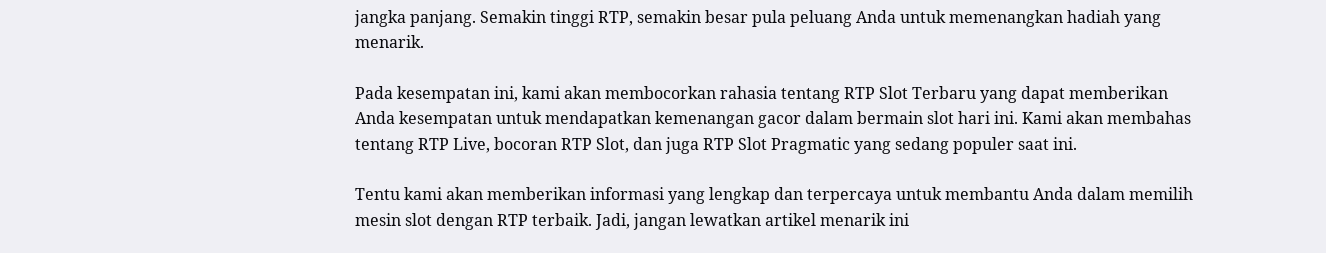jangka panjang. Semakin tinggi RTP, semakin besar pula peluang Anda untuk memenangkan hadiah yang menarik.

Pada kesempatan ini, kami akan membocorkan rahasia tentang RTP Slot Terbaru yang dapat memberikan Anda kesempatan untuk mendapatkan kemenangan gacor dalam bermain slot hari ini. Kami akan membahas tentang RTP Live, bocoran RTP Slot, dan juga RTP Slot Pragmatic yang sedang populer saat ini.

Tentu kami akan memberikan informasi yang lengkap dan terpercaya untuk membantu Anda dalam memilih mesin slot dengan RTP terbaik. Jadi, jangan lewatkan artikel menarik ini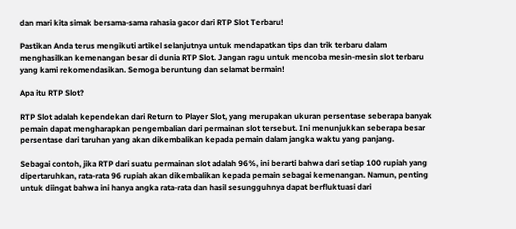dan mari kita simak bersama-sama rahasia gacor dari RTP Slot Terbaru!

Pastikan Anda terus mengikuti artikel selanjutnya untuk mendapatkan tips dan trik terbaru dalam menghasilkan kemenangan besar di dunia RTP Slot. Jangan ragu untuk mencoba mesin-mesin slot terbaru yang kami rekomendasikan. Semoga beruntung dan selamat bermain!

Apa itu RTP Slot?

RTP Slot adalah kependekan dari Return to Player Slot, yang merupakan ukuran persentase seberapa banyak pemain dapat mengharapkan pengembalian dari permainan slot tersebut. Ini menunjukkan seberapa besar persentase dari taruhan yang akan dikembalikan kepada pemain dalam jangka waktu yang panjang.

Sebagai contoh, jika RTP dari suatu permainan slot adalah 96%, ini berarti bahwa dari setiap 100 rupiah yang dipertaruhkan, rata-rata 96 rupiah akan dikembalikan kepada pemain sebagai kemenangan. Namun, penting untuk diingat bahwa ini hanya angka rata-rata dan hasil sesungguhnya dapat berfluktuasi dari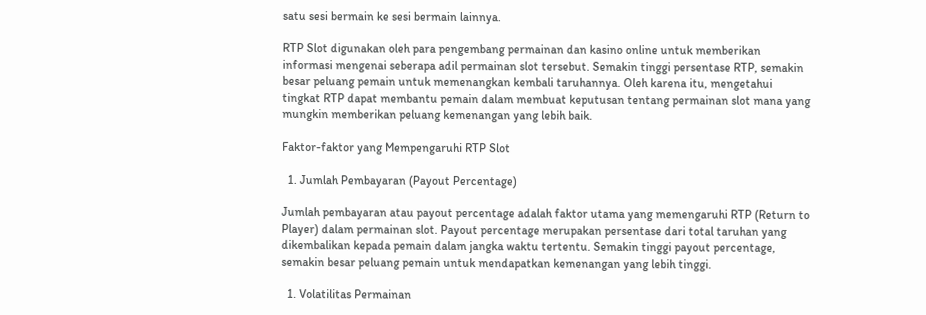satu sesi bermain ke sesi bermain lainnya.

RTP Slot digunakan oleh para pengembang permainan dan kasino online untuk memberikan informasi mengenai seberapa adil permainan slot tersebut. Semakin tinggi persentase RTP, semakin besar peluang pemain untuk memenangkan kembali taruhannya. Oleh karena itu, mengetahui tingkat RTP dapat membantu pemain dalam membuat keputusan tentang permainan slot mana yang mungkin memberikan peluang kemenangan yang lebih baik.

Faktor-faktor yang Mempengaruhi RTP Slot

  1. Jumlah Pembayaran (Payout Percentage)

Jumlah pembayaran atau payout percentage adalah faktor utama yang memengaruhi RTP (Return to Player) dalam permainan slot. Payout percentage merupakan persentase dari total taruhan yang dikembalikan kepada pemain dalam jangka waktu tertentu. Semakin tinggi payout percentage, semakin besar peluang pemain untuk mendapatkan kemenangan yang lebih tinggi.

  1. Volatilitas Permainan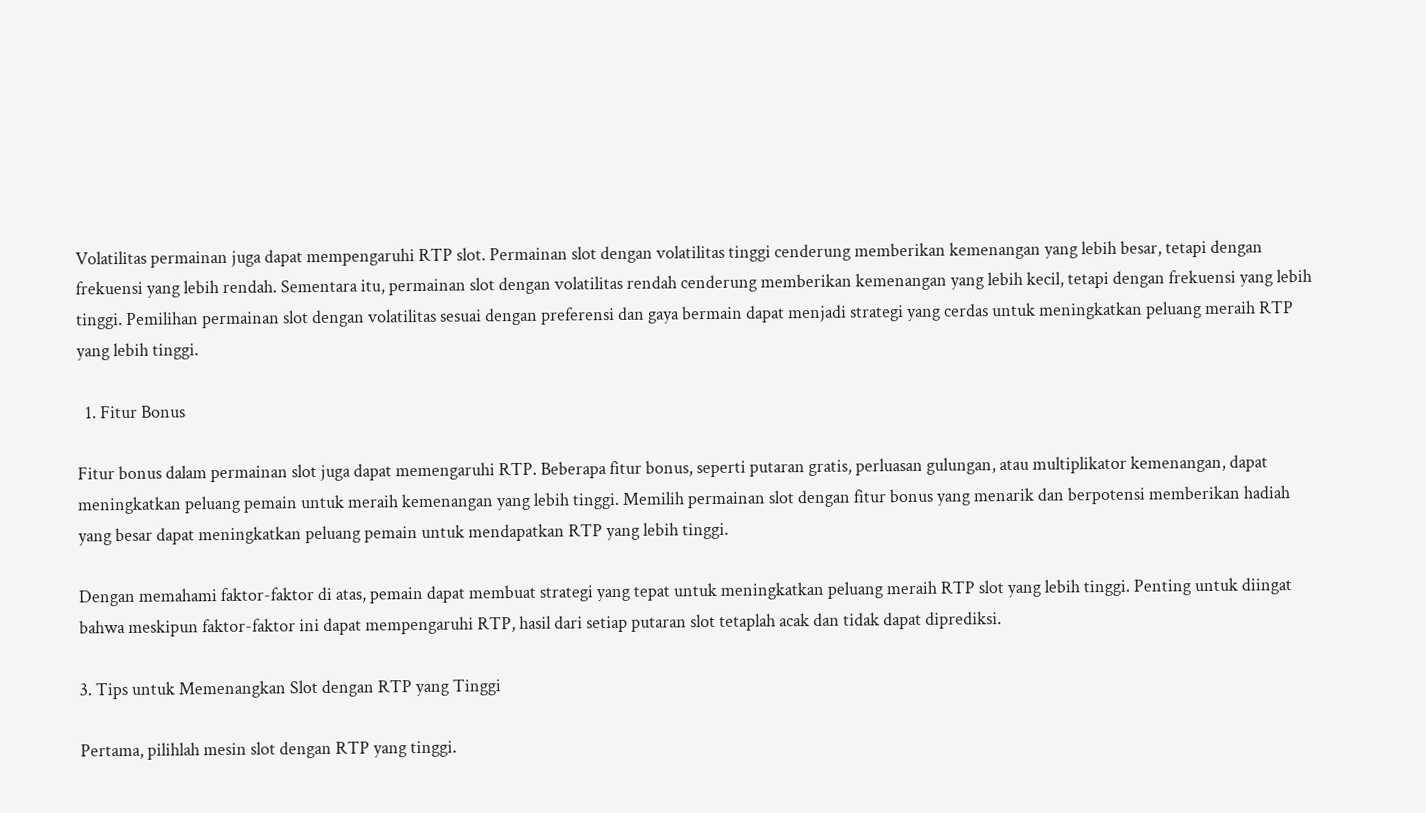Volatilitas permainan juga dapat mempengaruhi RTP slot. Permainan slot dengan volatilitas tinggi cenderung memberikan kemenangan yang lebih besar, tetapi dengan frekuensi yang lebih rendah. Sementara itu, permainan slot dengan volatilitas rendah cenderung memberikan kemenangan yang lebih kecil, tetapi dengan frekuensi yang lebih tinggi. Pemilihan permainan slot dengan volatilitas sesuai dengan preferensi dan gaya bermain dapat menjadi strategi yang cerdas untuk meningkatkan peluang meraih RTP yang lebih tinggi.

  1. Fitur Bonus

Fitur bonus dalam permainan slot juga dapat memengaruhi RTP. Beberapa fitur bonus, seperti putaran gratis, perluasan gulungan, atau multiplikator kemenangan, dapat meningkatkan peluang pemain untuk meraih kemenangan yang lebih tinggi. Memilih permainan slot dengan fitur bonus yang menarik dan berpotensi memberikan hadiah yang besar dapat meningkatkan peluang pemain untuk mendapatkan RTP yang lebih tinggi.

Dengan memahami faktor-faktor di atas, pemain dapat membuat strategi yang tepat untuk meningkatkan peluang meraih RTP slot yang lebih tinggi. Penting untuk diingat bahwa meskipun faktor-faktor ini dapat mempengaruhi RTP, hasil dari setiap putaran slot tetaplah acak dan tidak dapat diprediksi.

3. Tips untuk Memenangkan Slot dengan RTP yang Tinggi

Pertama, pilihlah mesin slot dengan RTP yang tinggi.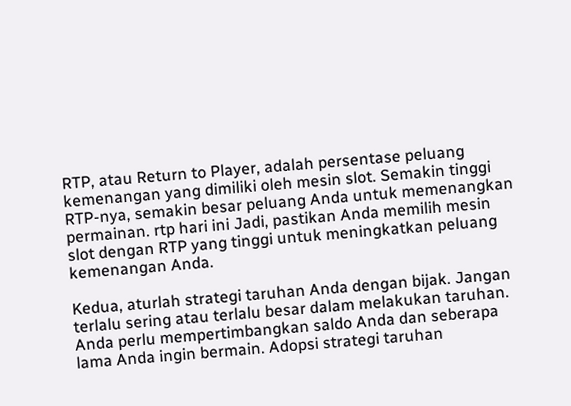RTP, atau Return to Player, adalah persentase peluang kemenangan yang dimiliki oleh mesin slot. Semakin tinggi RTP-nya, semakin besar peluang Anda untuk memenangkan permainan. rtp hari ini Jadi, pastikan Anda memilih mesin slot dengan RTP yang tinggi untuk meningkatkan peluang kemenangan Anda.

Kedua, aturlah strategi taruhan Anda dengan bijak. Jangan terlalu sering atau terlalu besar dalam melakukan taruhan. Anda perlu mempertimbangkan saldo Anda dan seberapa lama Anda ingin bermain. Adopsi strategi taruhan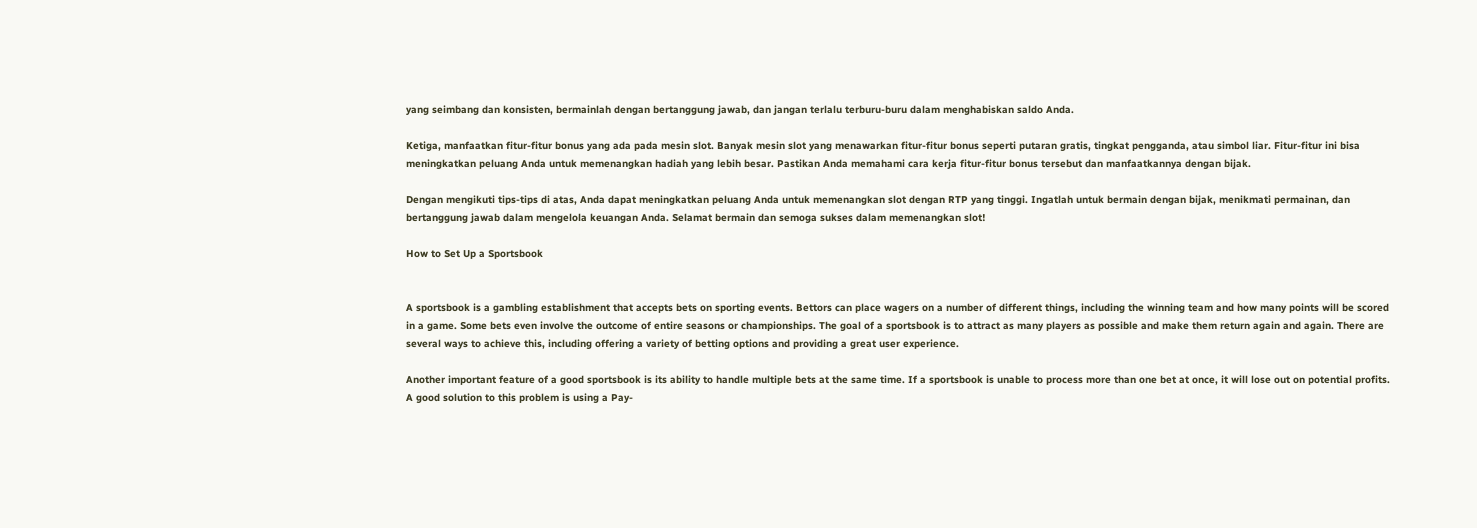yang seimbang dan konsisten, bermainlah dengan bertanggung jawab, dan jangan terlalu terburu-buru dalam menghabiskan saldo Anda.

Ketiga, manfaatkan fitur-fitur bonus yang ada pada mesin slot. Banyak mesin slot yang menawarkan fitur-fitur bonus seperti putaran gratis, tingkat pengganda, atau simbol liar. Fitur-fitur ini bisa meningkatkan peluang Anda untuk memenangkan hadiah yang lebih besar. Pastikan Anda memahami cara kerja fitur-fitur bonus tersebut dan manfaatkannya dengan bijak.

Dengan mengikuti tips-tips di atas, Anda dapat meningkatkan peluang Anda untuk memenangkan slot dengan RTP yang tinggi. Ingatlah untuk bermain dengan bijak, menikmati permainan, dan bertanggung jawab dalam mengelola keuangan Anda. Selamat bermain dan semoga sukses dalam memenangkan slot!

How to Set Up a Sportsbook


A sportsbook is a gambling establishment that accepts bets on sporting events. Bettors can place wagers on a number of different things, including the winning team and how many points will be scored in a game. Some bets even involve the outcome of entire seasons or championships. The goal of a sportsbook is to attract as many players as possible and make them return again and again. There are several ways to achieve this, including offering a variety of betting options and providing a great user experience.

Another important feature of a good sportsbook is its ability to handle multiple bets at the same time. If a sportsbook is unable to process more than one bet at once, it will lose out on potential profits. A good solution to this problem is using a Pay-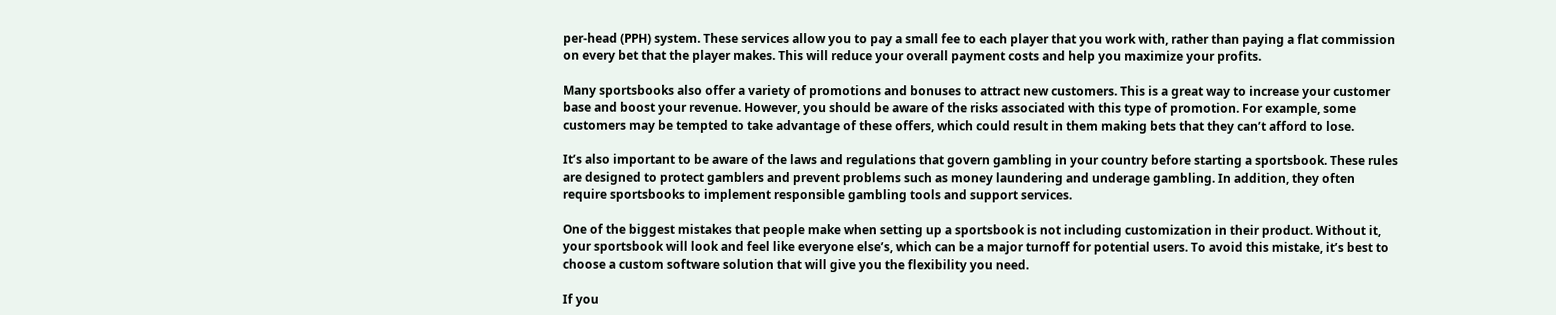per-head (PPH) system. These services allow you to pay a small fee to each player that you work with, rather than paying a flat commission on every bet that the player makes. This will reduce your overall payment costs and help you maximize your profits.

Many sportsbooks also offer a variety of promotions and bonuses to attract new customers. This is a great way to increase your customer base and boost your revenue. However, you should be aware of the risks associated with this type of promotion. For example, some customers may be tempted to take advantage of these offers, which could result in them making bets that they can’t afford to lose.

It’s also important to be aware of the laws and regulations that govern gambling in your country before starting a sportsbook. These rules are designed to protect gamblers and prevent problems such as money laundering and underage gambling. In addition, they often require sportsbooks to implement responsible gambling tools and support services.

One of the biggest mistakes that people make when setting up a sportsbook is not including customization in their product. Without it, your sportsbook will look and feel like everyone else’s, which can be a major turnoff for potential users. To avoid this mistake, it’s best to choose a custom software solution that will give you the flexibility you need.

If you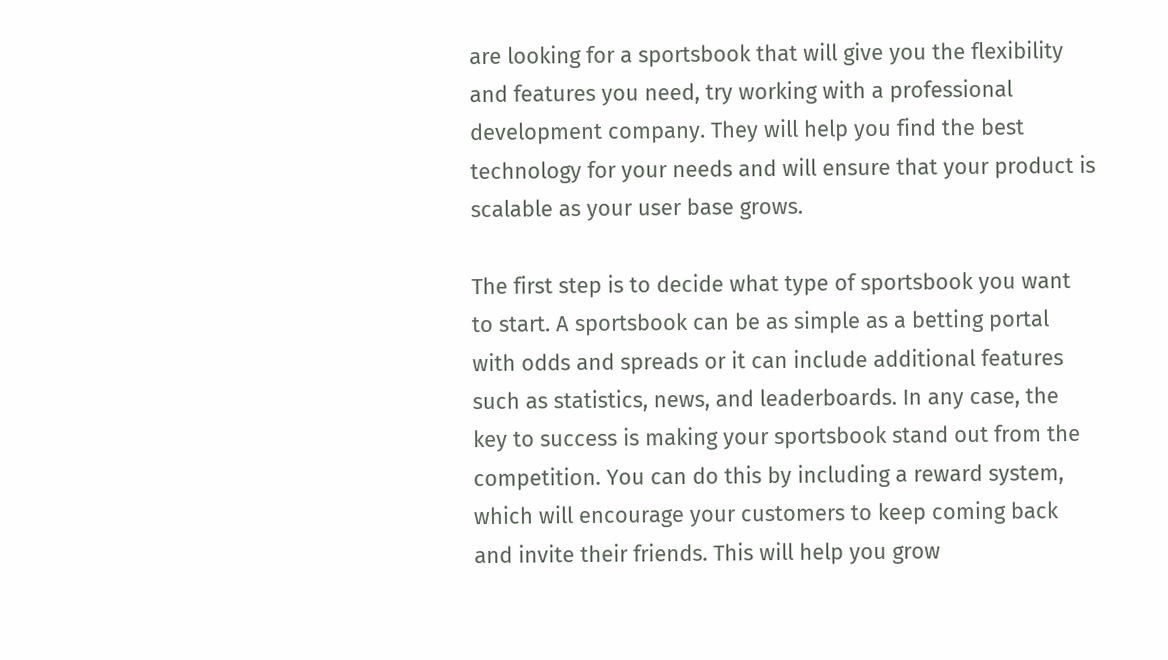are looking for a sportsbook that will give you the flexibility and features you need, try working with a professional development company. They will help you find the best technology for your needs and will ensure that your product is scalable as your user base grows.

The first step is to decide what type of sportsbook you want to start. A sportsbook can be as simple as a betting portal with odds and spreads or it can include additional features such as statistics, news, and leaderboards. In any case, the key to success is making your sportsbook stand out from the competition. You can do this by including a reward system, which will encourage your customers to keep coming back and invite their friends. This will help you grow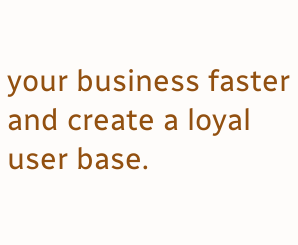your business faster and create a loyal user base.